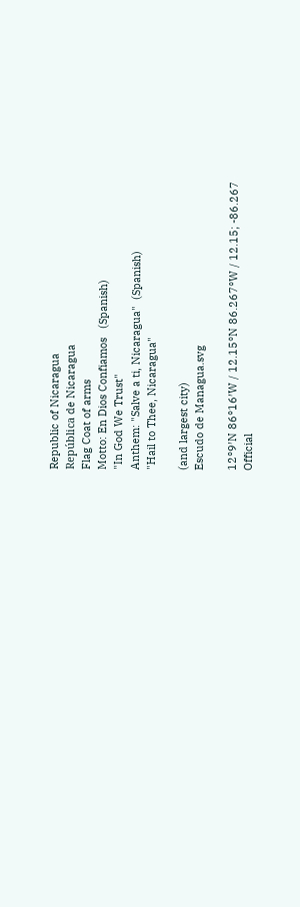Republic of Nicaragua
República de Nicaragua
Flag Coat of arms
Motto: En Dios Confiamos   (Spanish)
"In God We Trust"
Anthem: "Salve a ti, Nicaragua"  (Spanish)
"Hail to Thee, Nicaragua"

(and largest city)
Escudo de Managua.svg

12°9′N 86°16′W / 12.15°N 86.267°W / 12.15; -86.267
Official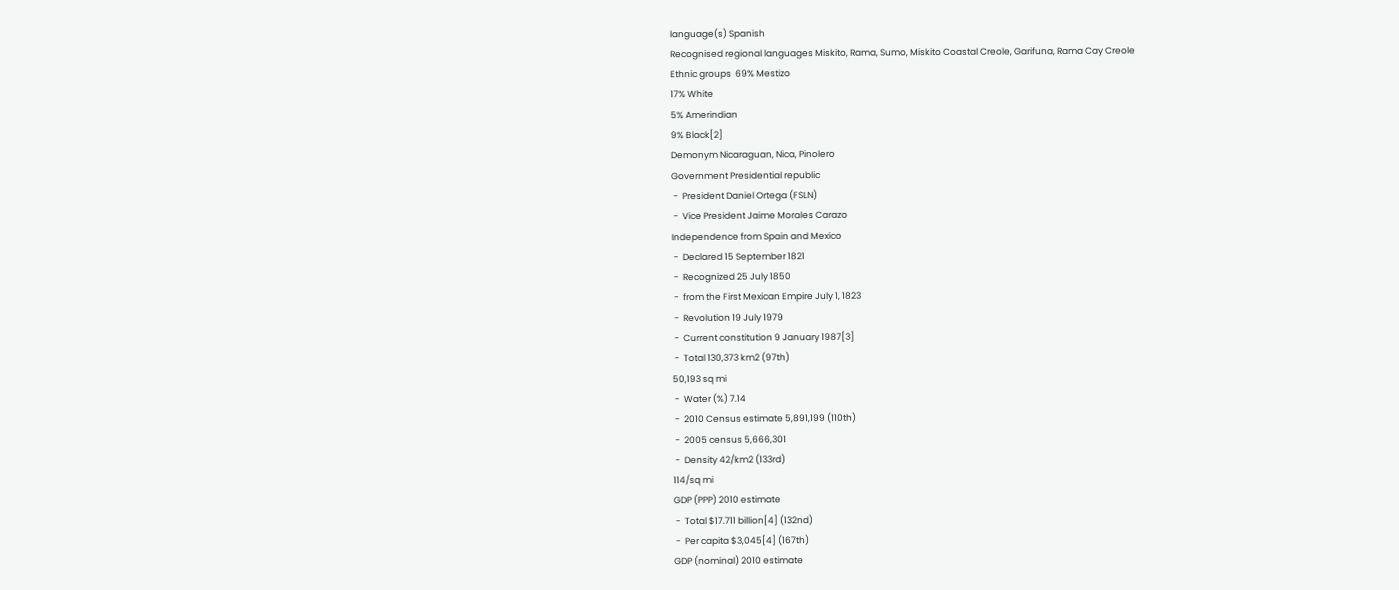language(s) Spanish
Recognised regional languages Miskito, Rama, Sumo, Miskito Coastal Creole, Garifuna, Rama Cay Creole
Ethnic groups  69% Mestizo
17% White
5% Amerindian
9% Black[2]
Demonym Nicaraguan, Nica, Pinolero
Government Presidential republic
 -  President Daniel Ortega (FSLN)
 -  Vice President Jaime Morales Carazo
Independence from Spain and Mexico
 -  Declared 15 September 1821
 -  Recognized 25 July 1850
 -  from the First Mexican Empire July 1, 1823
 -  Revolution 19 July 1979
 -  Current constitution 9 January 1987[3]
 -  Total 130,373 km2 (97th)
50,193 sq mi
 -  Water (%) 7.14
 -  2010 Census estimate 5,891,199 (110th)
 -  2005 census 5,666,301
 -  Density 42/km2 (133rd)
114/sq mi
GDP (PPP) 2010 estimate
 -  Total $17.711 billion[4] (132nd)
 -  Per capita $3,045[4] (167th)
GDP (nominal) 2010 estimate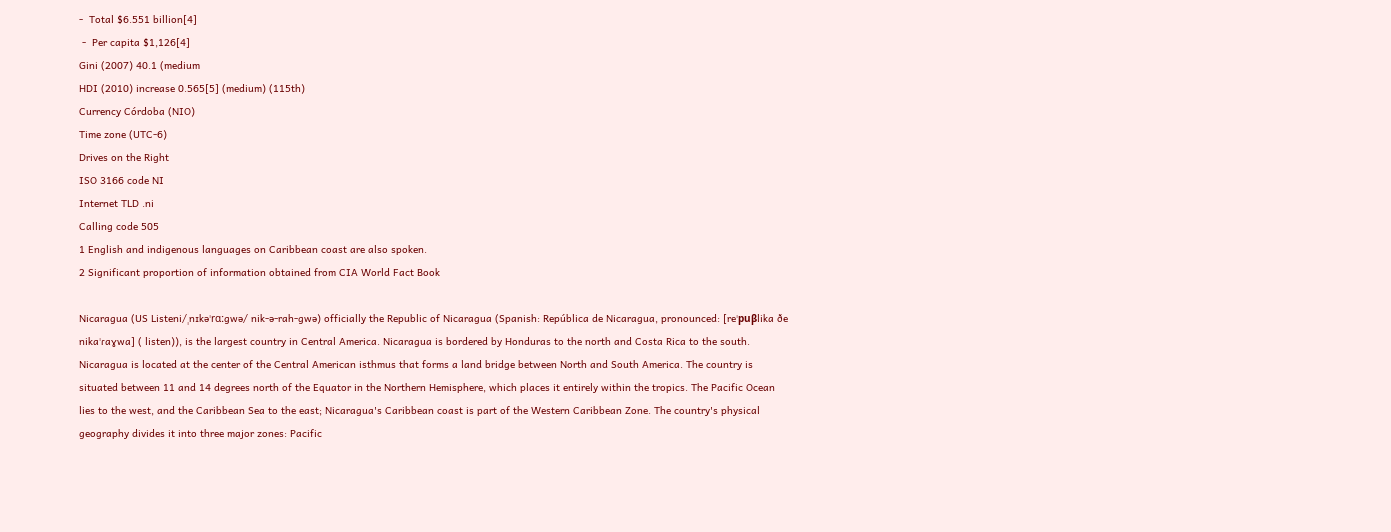-  Total $6.551 billion[4]
 -  Per capita $1,126[4]
Gini (2007) 40.1 (medium
HDI (2010) increase 0.565[5] (medium) (115th)
Currency Córdoba (NIO)
Time zone (UTC-6)
Drives on the Right
ISO 3166 code NI
Internet TLD .ni
Calling code 505
1 English and indigenous languages on Caribbean coast are also spoken.
2 Significant proportion of information obtained from CIA World Fact Book

Nicaragua (US Listeni/ˌnɪkəˈrɑːɡwə/ nik-ə-rah-gwə) officially the Republic of Nicaragua (Spanish: República de Nicaragua, pronounced: [reˈpuβlika ðe nikaˈɾaɣwa] ( listen)), is the largest country in Central America. Nicaragua is bordered by Honduras to the north and Costa Rica to the south. Nicaragua is located at the center of the Central American isthmus that forms a land bridge between North and South America. The country is situated between 11 and 14 degrees north of the Equator in the Northern Hemisphere, which places it entirely within the tropics. The Pacific Ocean lies to the west, and the Caribbean Sea to the east; Nicaragua's Caribbean coast is part of the Western Caribbean Zone. The country's physical geography divides it into three major zones: Pacific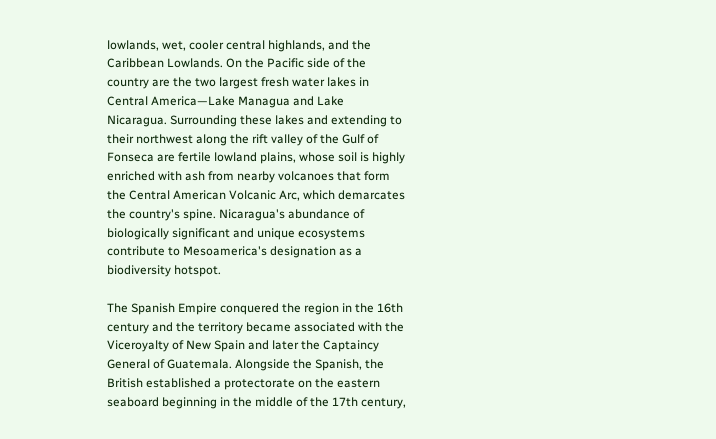lowlands, wet, cooler central highlands, and the Caribbean Lowlands. On the Pacific side of the country are the two largest fresh water lakes in Central America—Lake Managua and Lake Nicaragua. Surrounding these lakes and extending to their northwest along the rift valley of the Gulf of Fonseca are fertile lowland plains, whose soil is highly enriched with ash from nearby volcanoes that form the Central American Volcanic Arc, which demarcates the country's spine. Nicaragua's abundance of biologically significant and unique ecosystems contribute to Mesoamerica's designation as a biodiversity hotspot.

The Spanish Empire conquered the region in the 16th century and the territory became associated with the Viceroyalty of New Spain and later the Captaincy General of Guatemala. Alongside the Spanish, the British established a protectorate on the eastern seaboard beginning in the middle of the 17th century,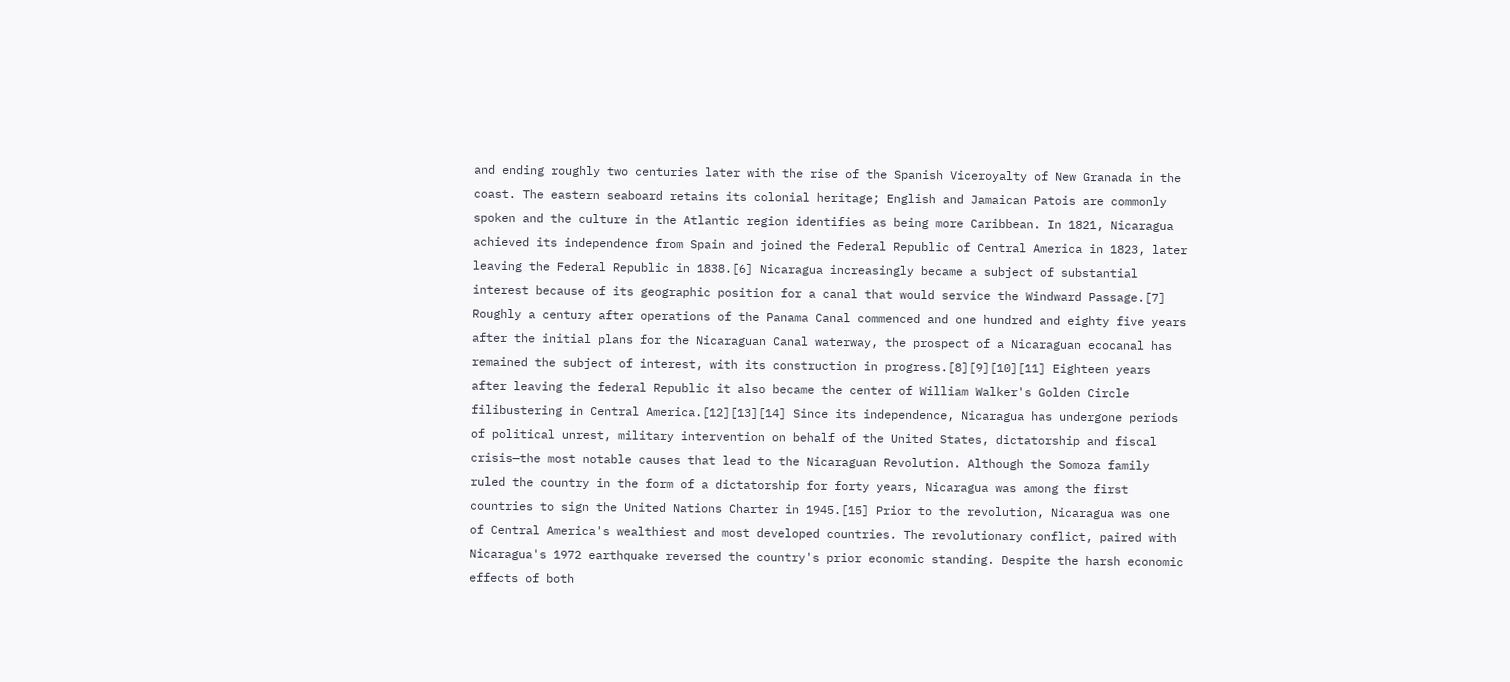and ending roughly two centuries later with the rise of the Spanish Viceroyalty of New Granada in the coast. The eastern seaboard retains its colonial heritage; English and Jamaican Patois are commonly spoken and the culture in the Atlantic region identifies as being more Caribbean. In 1821, Nicaragua achieved its independence from Spain and joined the Federal Republic of Central America in 1823, later leaving the Federal Republic in 1838.[6] Nicaragua increasingly became a subject of substantial interest because of its geographic position for a canal that would service the Windward Passage.[7] Roughly a century after operations of the Panama Canal commenced and one hundred and eighty five years after the initial plans for the Nicaraguan Canal waterway, the prospect of a Nicaraguan ecocanal has remained the subject of interest, with its construction in progress.[8][9][10][11] Eighteen years after leaving the federal Republic it also became the center of William Walker's Golden Circle filibustering in Central America.[12][13][14] Since its independence, Nicaragua has undergone periods of political unrest, military intervention on behalf of the United States, dictatorship and fiscal crisis—the most notable causes that lead to the Nicaraguan Revolution. Although the Somoza family ruled the country in the form of a dictatorship for forty years, Nicaragua was among the first countries to sign the United Nations Charter in 1945.[15] Prior to the revolution, Nicaragua was one of Central America's wealthiest and most developed countries. The revolutionary conflict, paired with Nicaragua's 1972 earthquake reversed the country's prior economic standing. Despite the harsh economic effects of both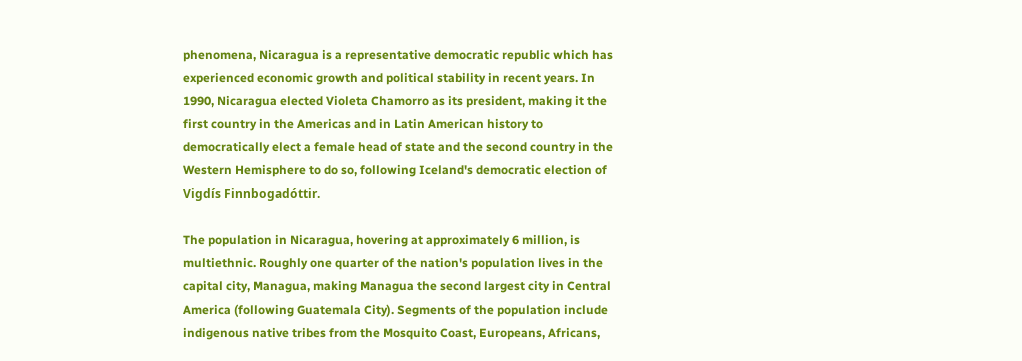phenomena, Nicaragua is a representative democratic republic which has experienced economic growth and political stability in recent years. In 1990, Nicaragua elected Violeta Chamorro as its president, making it the first country in the Americas and in Latin American history to democratically elect a female head of state and the second country in the Western Hemisphere to do so, following Iceland's democratic election of Vigdís Finnbogadóttir.

The population in Nicaragua, hovering at approximately 6 million, is multiethnic. Roughly one quarter of the nation's population lives in the capital city, Managua, making Managua the second largest city in Central America (following Guatemala City). Segments of the population include indigenous native tribes from the Mosquito Coast, Europeans, Africans,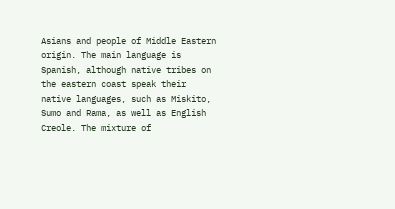Asians and people of Middle Eastern origin. The main language is Spanish, although native tribes on the eastern coast speak their native languages, such as Miskito, Sumo and Rama, as well as English Creole. The mixture of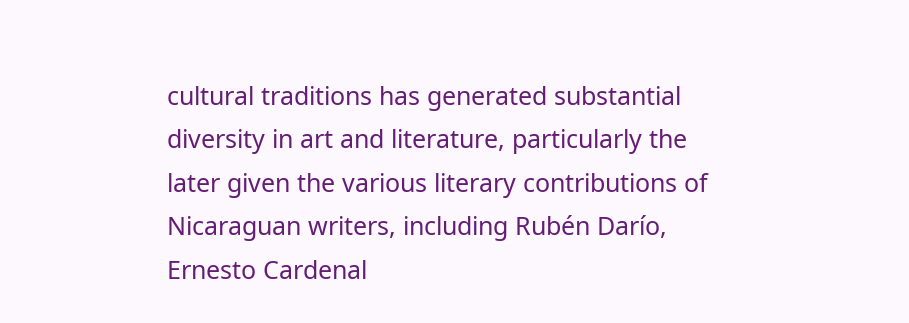cultural traditions has generated substantial diversity in art and literature, particularly the later given the various literary contributions of Nicaraguan writers, including Rubén Darío, Ernesto Cardenal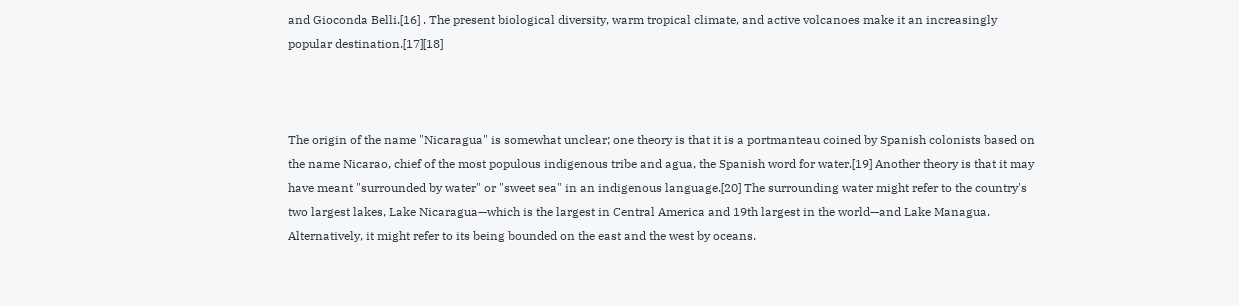and Gioconda Belli.[16] . The present biological diversity, warm tropical climate, and active volcanoes make it an increasingly popular destination.[17][18]



The origin of the name "Nicaragua" is somewhat unclear; one theory is that it is a portmanteau coined by Spanish colonists based on the name Nicarao, chief of the most populous indigenous tribe and agua, the Spanish word for water.[19] Another theory is that it may have meant "surrounded by water" or "sweet sea" in an indigenous language.[20] The surrounding water might refer to the country's two largest lakes, Lake Nicaragua—which is the largest in Central America and 19th largest in the world—and Lake Managua. Alternatively, it might refer to its being bounded on the east and the west by oceans.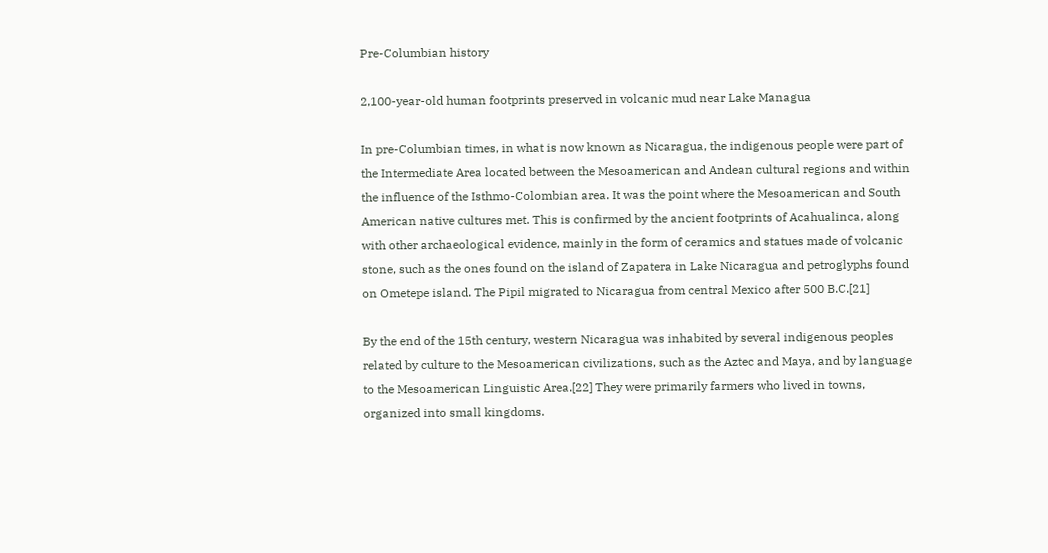Pre-Columbian history

2,100-year-old human footprints preserved in volcanic mud near Lake Managua

In pre-Columbian times, in what is now known as Nicaragua, the indigenous people were part of the Intermediate Area located between the Mesoamerican and Andean cultural regions and within the influence of the Isthmo-Colombian area. It was the point where the Mesoamerican and South American native cultures met. This is confirmed by the ancient footprints of Acahualinca, along with other archaeological evidence, mainly in the form of ceramics and statues made of volcanic stone, such as the ones found on the island of Zapatera in Lake Nicaragua and petroglyphs found on Ometepe island. The Pipil migrated to Nicaragua from central Mexico after 500 B.C.[21]

By the end of the 15th century, western Nicaragua was inhabited by several indigenous peoples related by culture to the Mesoamerican civilizations, such as the Aztec and Maya, and by language to the Mesoamerican Linguistic Area.[22] They were primarily farmers who lived in towns, organized into small kingdoms.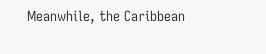Meanwhile, the Caribbean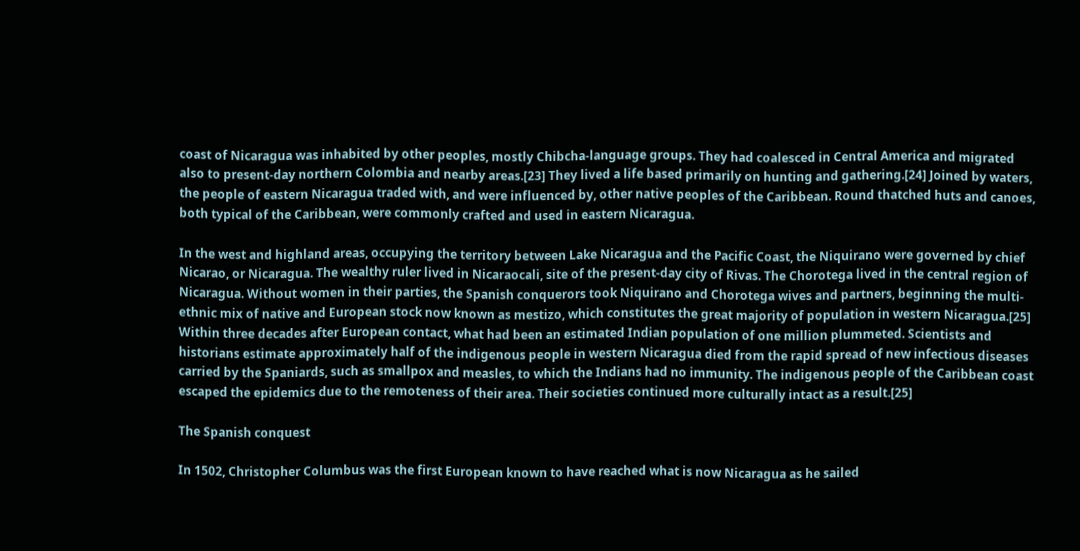coast of Nicaragua was inhabited by other peoples, mostly Chibcha-language groups. They had coalesced in Central America and migrated also to present-day northern Colombia and nearby areas.[23] They lived a life based primarily on hunting and gathering.[24] Joined by waters, the people of eastern Nicaragua traded with, and were influenced by, other native peoples of the Caribbean. Round thatched huts and canoes, both typical of the Caribbean, were commonly crafted and used in eastern Nicaragua.

In the west and highland areas, occupying the territory between Lake Nicaragua and the Pacific Coast, the Niquirano were governed by chief Nicarao, or Nicaragua. The wealthy ruler lived in Nicaraocali, site of the present-day city of Rivas. The Chorotega lived in the central region of Nicaragua. Without women in their parties, the Spanish conquerors took Niquirano and Chorotega wives and partners, beginning the multi-ethnic mix of native and European stock now known as mestizo, which constitutes the great majority of population in western Nicaragua.[25] Within three decades after European contact, what had been an estimated Indian population of one million plummeted. Scientists and historians estimate approximately half of the indigenous people in western Nicaragua died from the rapid spread of new infectious diseases carried by the Spaniards, such as smallpox and measles, to which the Indians had no immunity. The indigenous people of the Caribbean coast escaped the epidemics due to the remoteness of their area. Their societies continued more culturally intact as a result.[25]

The Spanish conquest

In 1502, Christopher Columbus was the first European known to have reached what is now Nicaragua as he sailed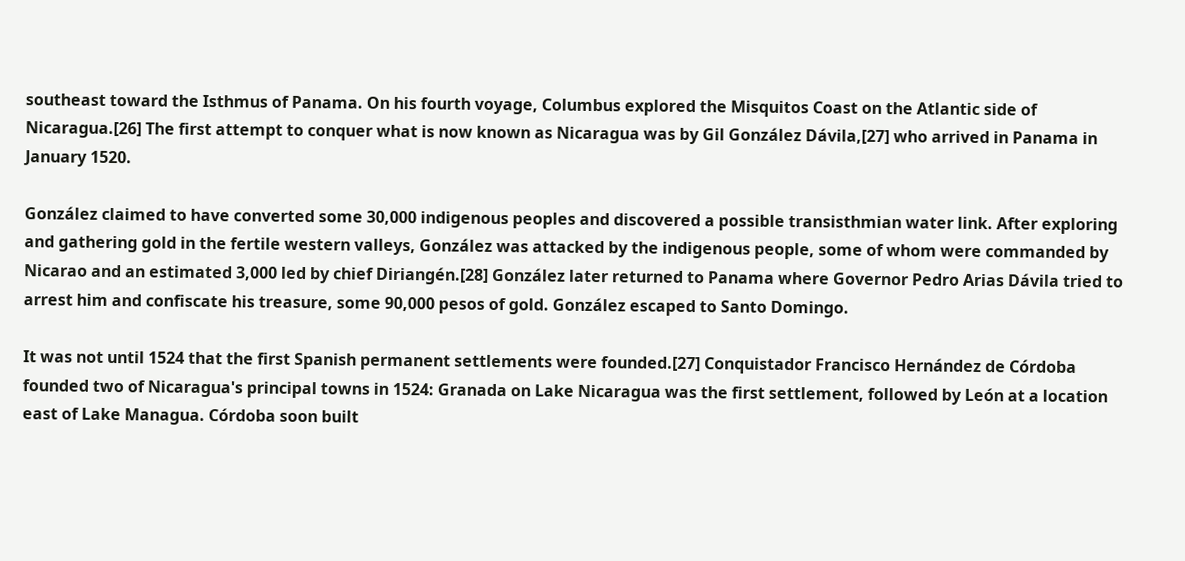southeast toward the Isthmus of Panama. On his fourth voyage, Columbus explored the Misquitos Coast on the Atlantic side of Nicaragua.[26] The first attempt to conquer what is now known as Nicaragua was by Gil González Dávila,[27] who arrived in Panama in January 1520.

González claimed to have converted some 30,000 indigenous peoples and discovered a possible transisthmian water link. After exploring and gathering gold in the fertile western valleys, González was attacked by the indigenous people, some of whom were commanded by Nicarao and an estimated 3,000 led by chief Diriangén.[28] González later returned to Panama where Governor Pedro Arias Dávila tried to arrest him and confiscate his treasure, some 90,000 pesos of gold. González escaped to Santo Domingo.

It was not until 1524 that the first Spanish permanent settlements were founded.[27] Conquistador Francisco Hernández de Córdoba founded two of Nicaragua's principal towns in 1524: Granada on Lake Nicaragua was the first settlement, followed by León at a location east of Lake Managua. Córdoba soon built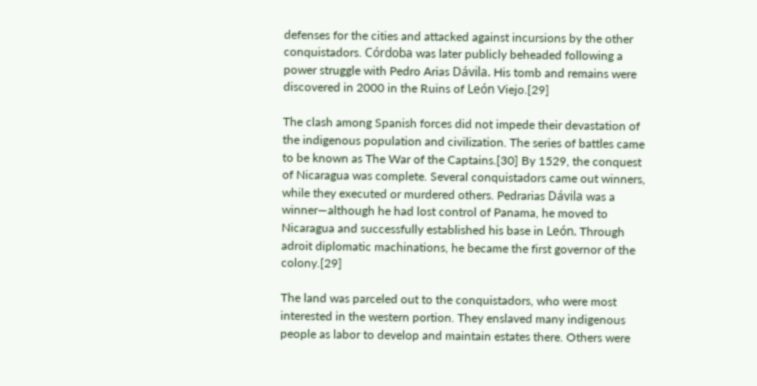defenses for the cities and attacked against incursions by the other conquistadors. Córdoba was later publicly beheaded following a power struggle with Pedro Arias Dávila. His tomb and remains were discovered in 2000 in the Ruins of León Viejo.[29]

The clash among Spanish forces did not impede their devastation of the indigenous population and civilization. The series of battles came to be known as The War of the Captains.[30] By 1529, the conquest of Nicaragua was complete. Several conquistadors came out winners, while they executed or murdered others. Pedrarias Dávila was a winner—although he had lost control of Panama, he moved to Nicaragua and successfully established his base in León. Through adroit diplomatic machinations, he became the first governor of the colony.[29]

The land was parceled out to the conquistadors, who were most interested in the western portion. They enslaved many indigenous people as labor to develop and maintain estates there. Others were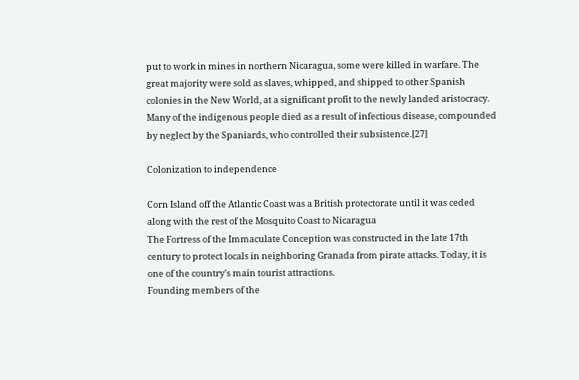put to work in mines in northern Nicaragua, some were killed in warfare. The great majority were sold as slaves, whipped, and shipped to other Spanish colonies in the New World, at a significant profit to the newly landed aristocracy. Many of the indigenous people died as a result of infectious disease, compounded by neglect by the Spaniards, who controlled their subsistence.[27]

Colonization to independence

Corn Island off the Atlantic Coast was a British protectorate until it was ceded along with the rest of the Mosquito Coast to Nicaragua
The Fortress of the Immaculate Conception was constructed in the late 17th century to protect locals in neighboring Granada from pirate attacks. Today, it is one of the country's main tourist attractions.
Founding members of the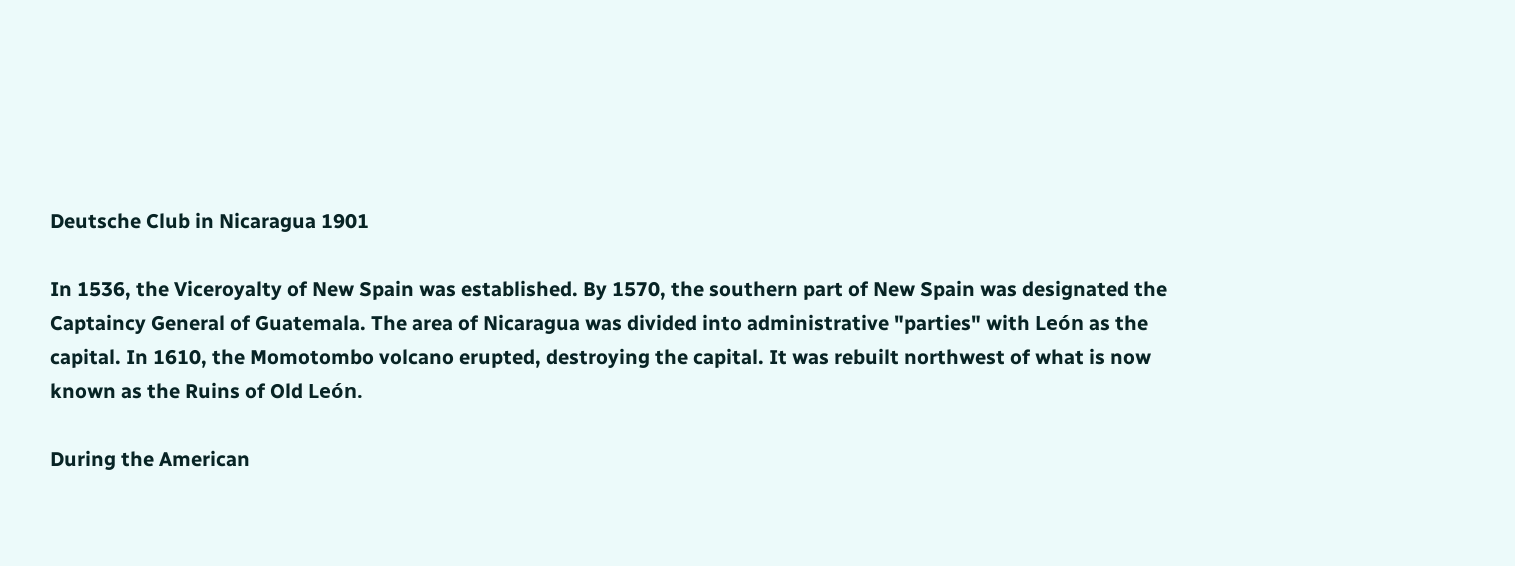Deutsche Club in Nicaragua 1901

In 1536, the Viceroyalty of New Spain was established. By 1570, the southern part of New Spain was designated the Captaincy General of Guatemala. The area of Nicaragua was divided into administrative "parties" with León as the capital. In 1610, the Momotombo volcano erupted, destroying the capital. It was rebuilt northwest of what is now known as the Ruins of Old León.

During the American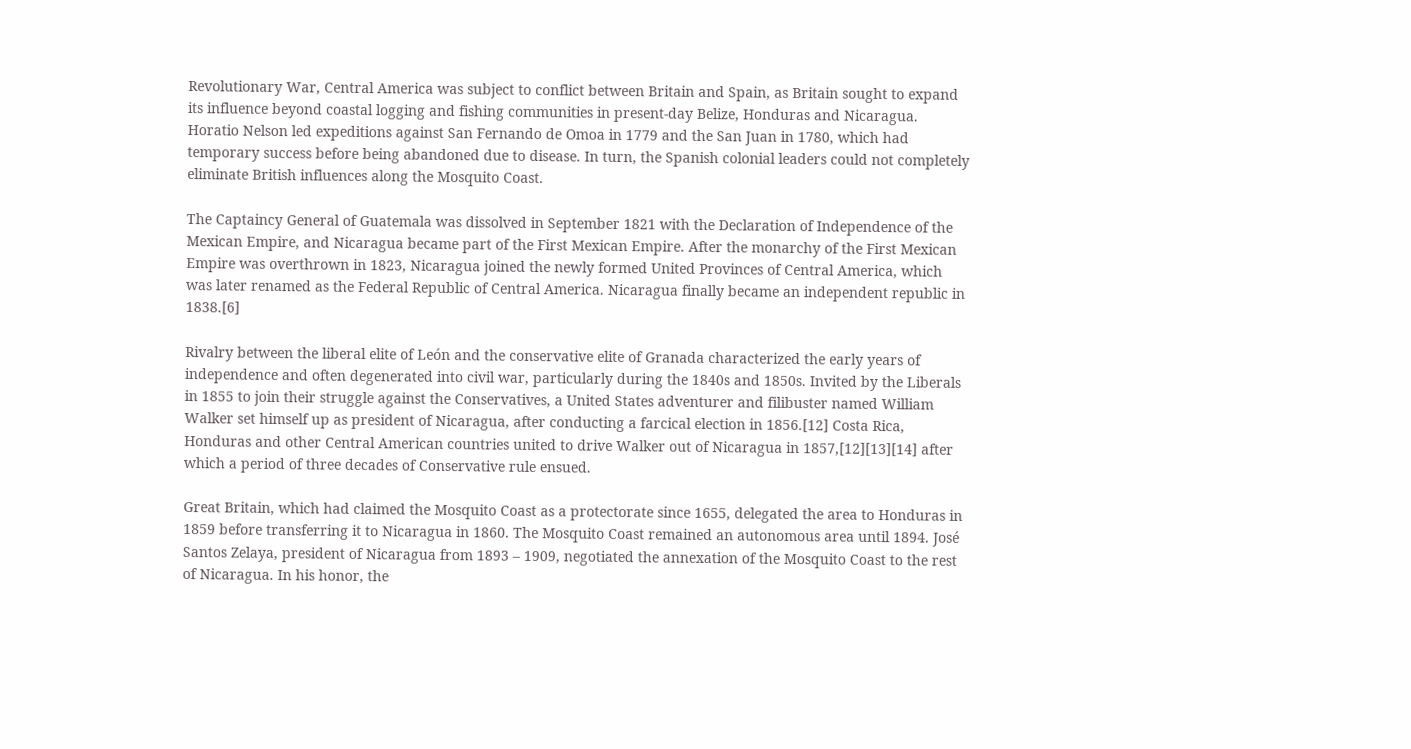Revolutionary War, Central America was subject to conflict between Britain and Spain, as Britain sought to expand its influence beyond coastal logging and fishing communities in present-day Belize, Honduras and Nicaragua. Horatio Nelson led expeditions against San Fernando de Omoa in 1779 and the San Juan in 1780, which had temporary success before being abandoned due to disease. In turn, the Spanish colonial leaders could not completely eliminate British influences along the Mosquito Coast.

The Captaincy General of Guatemala was dissolved in September 1821 with the Declaration of Independence of the Mexican Empire, and Nicaragua became part of the First Mexican Empire. After the monarchy of the First Mexican Empire was overthrown in 1823, Nicaragua joined the newly formed United Provinces of Central America, which was later renamed as the Federal Republic of Central America. Nicaragua finally became an independent republic in 1838.[6]

Rivalry between the liberal elite of León and the conservative elite of Granada characterized the early years of independence and often degenerated into civil war, particularly during the 1840s and 1850s. Invited by the Liberals in 1855 to join their struggle against the Conservatives, a United States adventurer and filibuster named William Walker set himself up as president of Nicaragua, after conducting a farcical election in 1856.[12] Costa Rica, Honduras and other Central American countries united to drive Walker out of Nicaragua in 1857,[12][13][14] after which a period of three decades of Conservative rule ensued.

Great Britain, which had claimed the Mosquito Coast as a protectorate since 1655, delegated the area to Honduras in 1859 before transferring it to Nicaragua in 1860. The Mosquito Coast remained an autonomous area until 1894. José Santos Zelaya, president of Nicaragua from 1893 – 1909, negotiated the annexation of the Mosquito Coast to the rest of Nicaragua. In his honor, the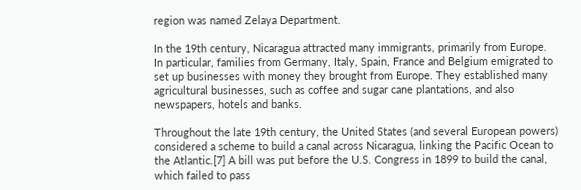region was named Zelaya Department.

In the 19th century, Nicaragua attracted many immigrants, primarily from Europe. In particular, families from Germany, Italy, Spain, France and Belgium emigrated to set up businesses with money they brought from Europe. They established many agricultural businesses, such as coffee and sugar cane plantations, and also newspapers, hotels and banks.

Throughout the late 19th century, the United States (and several European powers) considered a scheme to build a canal across Nicaragua, linking the Pacific Ocean to the Atlantic.[7] A bill was put before the U.S. Congress in 1899 to build the canal, which failed to pass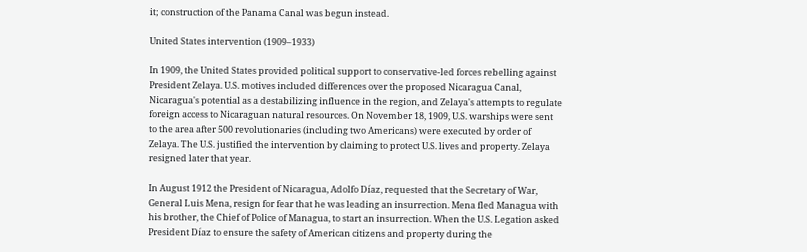it; construction of the Panama Canal was begun instead.

United States intervention (1909–1933)

In 1909, the United States provided political support to conservative-led forces rebelling against President Zelaya. U.S. motives included differences over the proposed Nicaragua Canal, Nicaragua's potential as a destabilizing influence in the region, and Zelaya's attempts to regulate foreign access to Nicaraguan natural resources. On November 18, 1909, U.S. warships were sent to the area after 500 revolutionaries (including two Americans) were executed by order of Zelaya. The U.S. justified the intervention by claiming to protect U.S. lives and property. Zelaya resigned later that year.

In August 1912 the President of Nicaragua, Adolfo Díaz, requested that the Secretary of War, General Luis Mena, resign for fear that he was leading an insurrection. Mena fled Managua with his brother, the Chief of Police of Managua, to start an insurrection. When the U.S. Legation asked President Díaz to ensure the safety of American citizens and property during the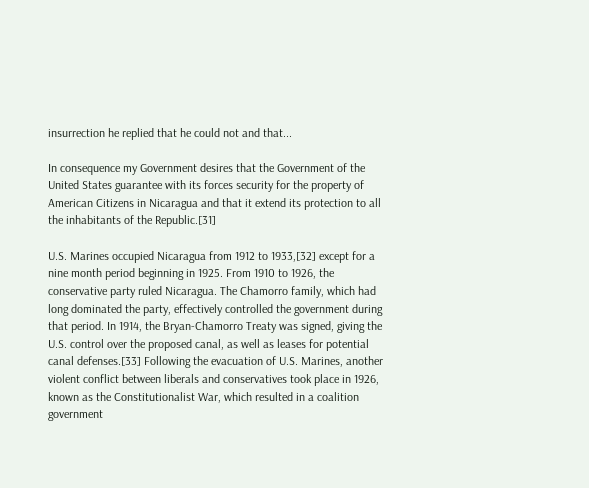insurrection he replied that he could not and that...

In consequence my Government desires that the Government of the United States guarantee with its forces security for the property of American Citizens in Nicaragua and that it extend its protection to all the inhabitants of the Republic.[31]

U.S. Marines occupied Nicaragua from 1912 to 1933,[32] except for a nine month period beginning in 1925. From 1910 to 1926, the conservative party ruled Nicaragua. The Chamorro family, which had long dominated the party, effectively controlled the government during that period. In 1914, the Bryan-Chamorro Treaty was signed, giving the U.S. control over the proposed canal, as well as leases for potential canal defenses.[33] Following the evacuation of U.S. Marines, another violent conflict between liberals and conservatives took place in 1926, known as the Constitutionalist War, which resulted in a coalition government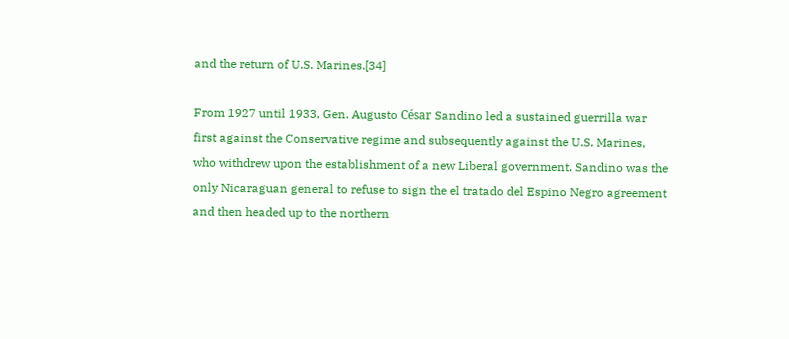and the return of U.S. Marines.[34]

From 1927 until 1933, Gen. Augusto César Sandino led a sustained guerrilla war first against the Conservative regime and subsequently against the U.S. Marines, who withdrew upon the establishment of a new Liberal government. Sandino was the only Nicaraguan general to refuse to sign the el tratado del Espino Negro agreement and then headed up to the northern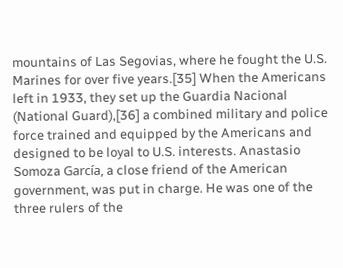mountains of Las Segovias, where he fought the U.S. Marines for over five years.[35] When the Americans left in 1933, they set up the Guardia Nacional (National Guard),[36] a combined military and police force trained and equipped by the Americans and designed to be loyal to U.S. interests. Anastasio Somoza García, a close friend of the American government, was put in charge. He was one of the three rulers of the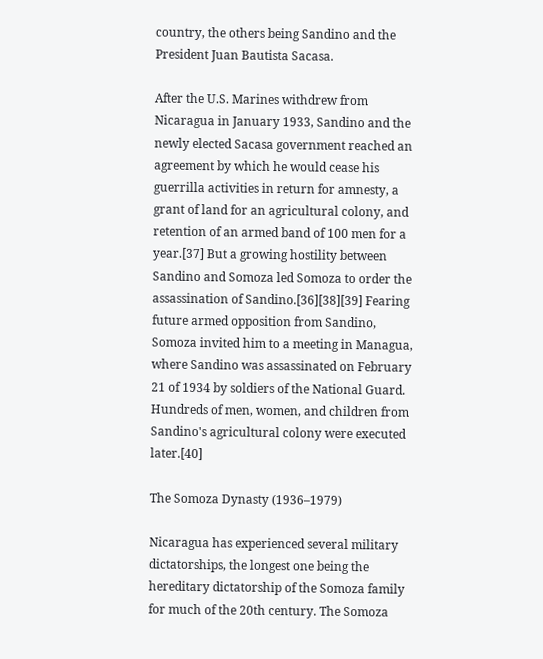country, the others being Sandino and the President Juan Bautista Sacasa.

After the U.S. Marines withdrew from Nicaragua in January 1933, Sandino and the newly elected Sacasa government reached an agreement by which he would cease his guerrilla activities in return for amnesty, a grant of land for an agricultural colony, and retention of an armed band of 100 men for a year.[37] But a growing hostility between Sandino and Somoza led Somoza to order the assassination of Sandino.[36][38][39] Fearing future armed opposition from Sandino, Somoza invited him to a meeting in Managua, where Sandino was assassinated on February 21 of 1934 by soldiers of the National Guard. Hundreds of men, women, and children from Sandino's agricultural colony were executed later.[40]

The Somoza Dynasty (1936–1979)

Nicaragua has experienced several military dictatorships, the longest one being the hereditary dictatorship of the Somoza family for much of the 20th century. The Somoza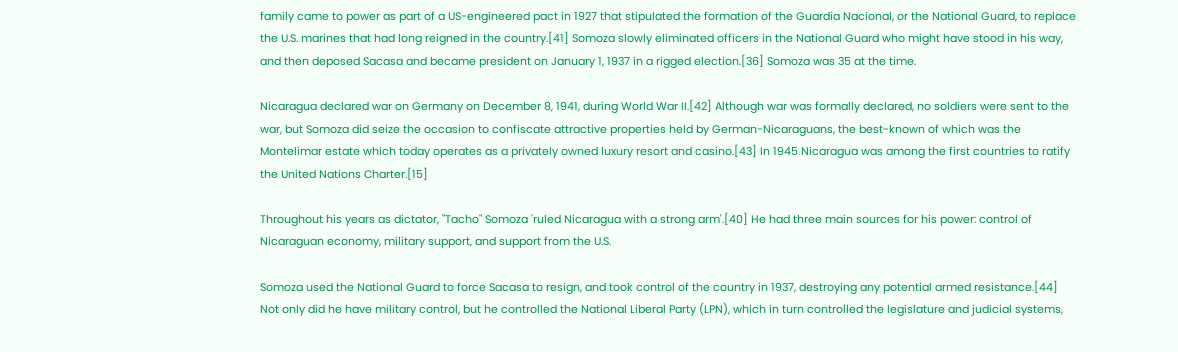family came to power as part of a US-engineered pact in 1927 that stipulated the formation of the Guardia Nacional, or the National Guard, to replace the U.S. marines that had long reigned in the country.[41] Somoza slowly eliminated officers in the National Guard who might have stood in his way, and then deposed Sacasa and became president on January 1, 1937 in a rigged election.[36] Somoza was 35 at the time.

Nicaragua declared war on Germany on December 8, 1941, during World War II.[42] Although war was formally declared, no soldiers were sent to the war, but Somoza did seize the occasion to confiscate attractive properties held by German-Nicaraguans, the best-known of which was the Montelimar estate which today operates as a privately owned luxury resort and casino.[43] In 1945 Nicaragua was among the first countries to ratify the United Nations Charter.[15]

Throughout his years as dictator, "Tacho" Somoza 'ruled Nicaragua with a strong arm'.[40] He had three main sources for his power: control of Nicaraguan economy, military support, and support from the U.S.

Somoza used the National Guard to force Sacasa to resign, and took control of the country in 1937, destroying any potential armed resistance.[44] Not only did he have military control, but he controlled the National Liberal Party (LPN), which in turn controlled the legislature and judicial systems,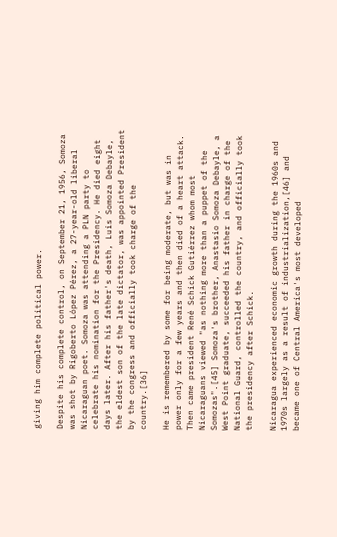giving him complete political power.

Despite his complete control, on September 21, 1956, Somoza was shot by Rigoberto López Pérez, a 27-year-old liberal Nicaraguan poet. Somoza was attending a PLN party to celebrate his nomination for the Presidency. He died eight days later. After his father's death, Luis Somoza Debayle, the eldest son of the late dictator, was appointed President by the congress and officially took charge of the country.[36]

He is remembered by some for being moderate, but was in power only for a few years and then died of a heart attack. Then came president René Schick Gutiérrez whom most Nicaraguans viewed "as nothing more than a puppet of the Somozas".[45] Somoza's brother, Anastasio Somoza Debayle, a West Point graduate, succeeded his father in charge of the National Guard, controlled the country, and officially took the presidency after Schick.

Nicaragua experienced economic growth during the 1960s and 1970s largely as a result of industrialization,[46] and became one of Central America's most developed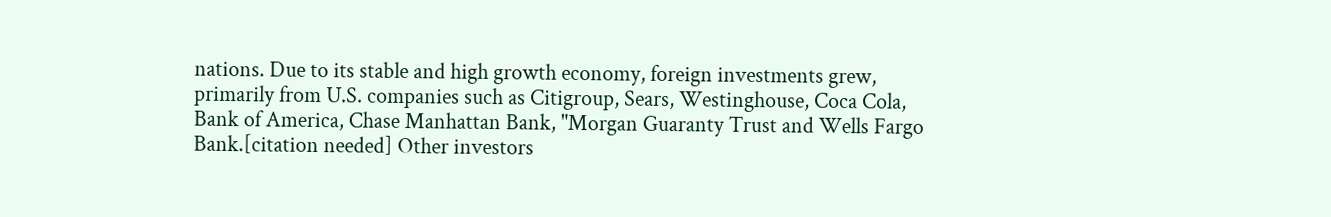nations. Due to its stable and high growth economy, foreign investments grew, primarily from U.S. companies such as Citigroup, Sears, Westinghouse, Coca Cola, Bank of America, Chase Manhattan Bank, "Morgan Guaranty Trust and Wells Fargo Bank.[citation needed] Other investors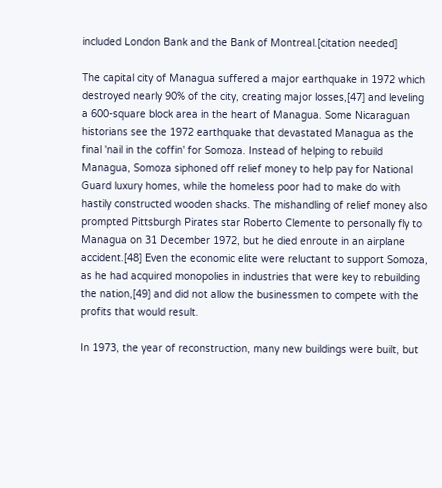included London Bank and the Bank of Montreal.[citation needed]

The capital city of Managua suffered a major earthquake in 1972 which destroyed nearly 90% of the city, creating major losses,[47] and leveling a 600-square block area in the heart of Managua. Some Nicaraguan historians see the 1972 earthquake that devastated Managua as the final 'nail in the coffin' for Somoza. Instead of helping to rebuild Managua, Somoza siphoned off relief money to help pay for National Guard luxury homes, while the homeless poor had to make do with hastily constructed wooden shacks. The mishandling of relief money also prompted Pittsburgh Pirates star Roberto Clemente to personally fly to Managua on 31 December 1972, but he died enroute in an airplane accident.[48] Even the economic elite were reluctant to support Somoza, as he had acquired monopolies in industries that were key to rebuilding the nation,[49] and did not allow the businessmen to compete with the profits that would result.

In 1973, the year of reconstruction, many new buildings were built, but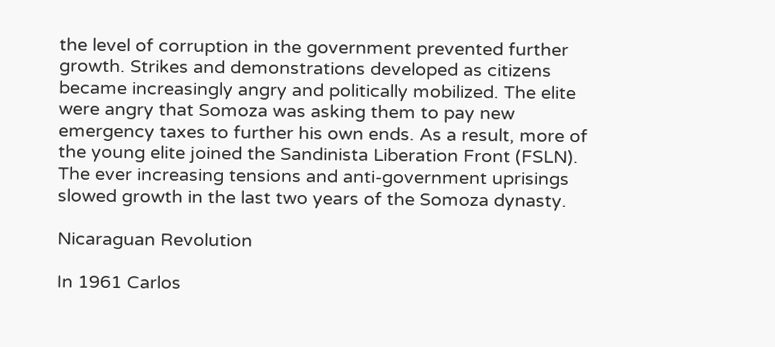the level of corruption in the government prevented further growth. Strikes and demonstrations developed as citizens became increasingly angry and politically mobilized. The elite were angry that Somoza was asking them to pay new emergency taxes to further his own ends. As a result, more of the young elite joined the Sandinista Liberation Front (FSLN). The ever increasing tensions and anti-government uprisings slowed growth in the last two years of the Somoza dynasty.

Nicaraguan Revolution

In 1961 Carlos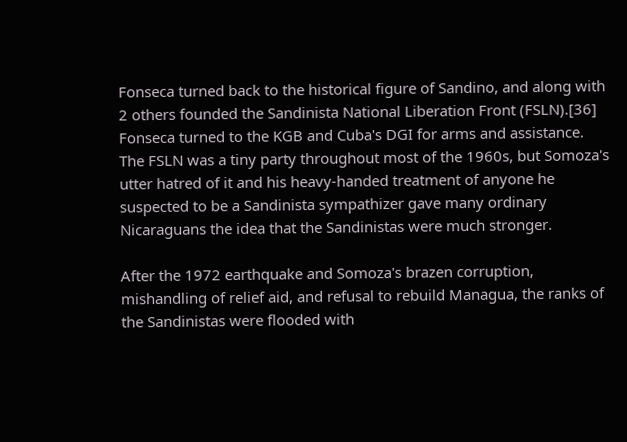Fonseca turned back to the historical figure of Sandino, and along with 2 others founded the Sandinista National Liberation Front (FSLN).[36] Fonseca turned to the KGB and Cuba's DGI for arms and assistance. The FSLN was a tiny party throughout most of the 1960s, but Somoza's utter hatred of it and his heavy-handed treatment of anyone he suspected to be a Sandinista sympathizer gave many ordinary Nicaraguans the idea that the Sandinistas were much stronger.

After the 1972 earthquake and Somoza's brazen corruption, mishandling of relief aid, and refusal to rebuild Managua, the ranks of the Sandinistas were flooded with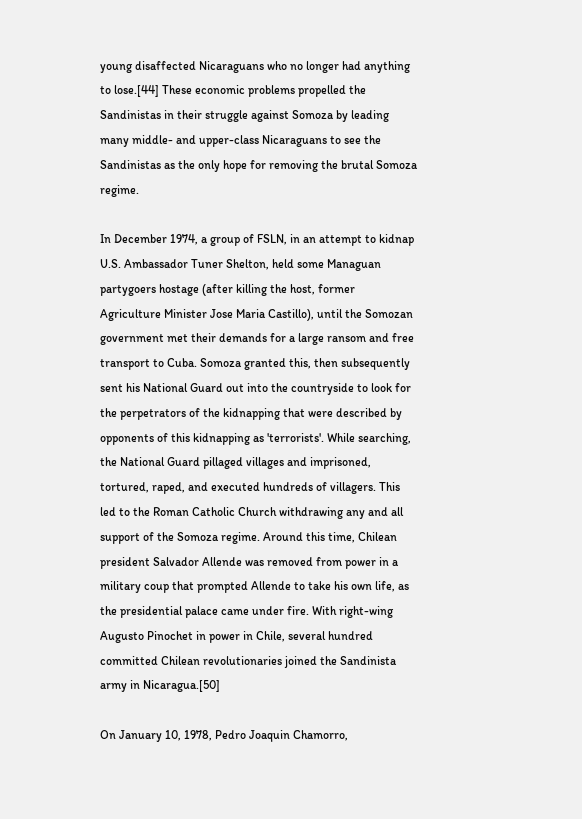young disaffected Nicaraguans who no longer had anything to lose.[44] These economic problems propelled the Sandinistas in their struggle against Somoza by leading many middle- and upper-class Nicaraguans to see the Sandinistas as the only hope for removing the brutal Somoza regime.

In December 1974, a group of FSLN, in an attempt to kidnap U.S. Ambassador Tuner Shelton, held some Managuan partygoers hostage (after killing the host, former Agriculture Minister Jose Maria Castillo), until the Somozan government met their demands for a large ransom and free transport to Cuba. Somoza granted this, then subsequently sent his National Guard out into the countryside to look for the perpetrators of the kidnapping that were described by opponents of this kidnapping as 'terrorists'. While searching, the National Guard pillaged villages and imprisoned, tortured, raped, and executed hundreds of villagers. This led to the Roman Catholic Church withdrawing any and all support of the Somoza regime. Around this time, Chilean president Salvador Allende was removed from power in a military coup that prompted Allende to take his own life, as the presidential palace came under fire. With right-wing Augusto Pinochet in power in Chile, several hundred committed Chilean revolutionaries joined the Sandinista army in Nicaragua.[50]

On January 10, 1978, Pedro Joaquin Chamorro,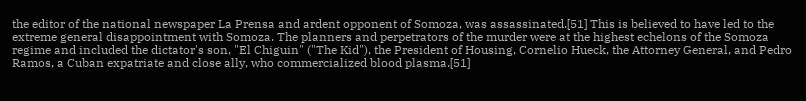the editor of the national newspaper La Prensa and ardent opponent of Somoza, was assassinated.[51] This is believed to have led to the extreme general disappointment with Somoza. The planners and perpetrators of the murder were at the highest echelons of the Somoza regime and included the dictator's son, "El Chiguin" ("The Kid"), the President of Housing, Cornelio Hueck, the Attorney General, and Pedro Ramos, a Cuban expatriate and close ally, who commercialized blood plasma.[51]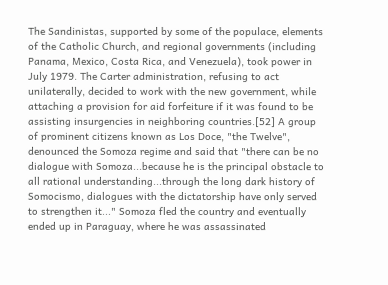The Sandinistas, supported by some of the populace, elements of the Catholic Church, and regional governments (including Panama, Mexico, Costa Rica, and Venezuela), took power in July 1979. The Carter administration, refusing to act unilaterally, decided to work with the new government, while attaching a provision for aid forfeiture if it was found to be assisting insurgencies in neighboring countries.[52] A group of prominent citizens known as Los Doce, "the Twelve", denounced the Somoza regime and said that "there can be no dialogue with Somoza...because he is the principal obstacle to all rational understanding...through the long dark history of Somocismo, dialogues with the dictatorship have only served to strengthen it..." Somoza fled the country and eventually ended up in Paraguay, where he was assassinated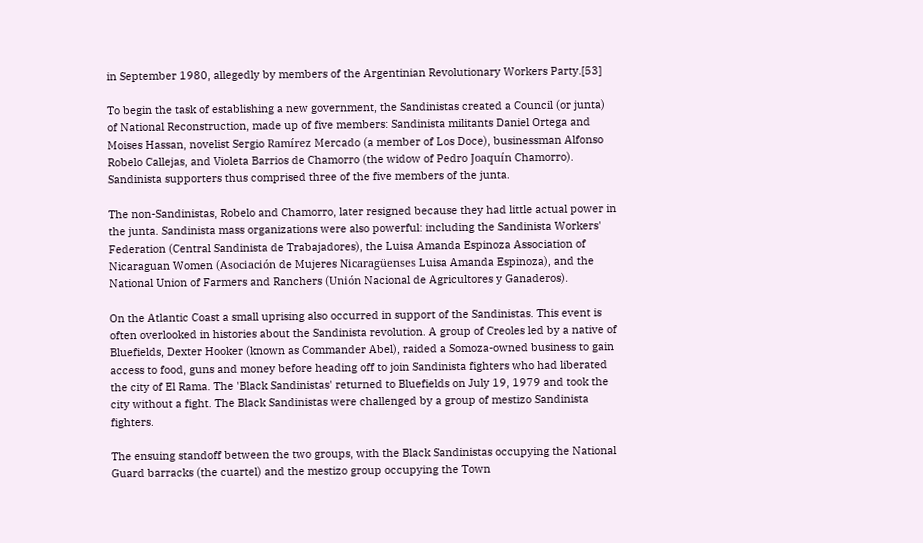in September 1980, allegedly by members of the Argentinian Revolutionary Workers Party.[53]

To begin the task of establishing a new government, the Sandinistas created a Council (or junta) of National Reconstruction, made up of five members: Sandinista militants Daniel Ortega and Moises Hassan, novelist Sergio Ramírez Mercado (a member of Los Doce), businessman Alfonso Robelo Callejas, and Violeta Barrios de Chamorro (the widow of Pedro Joaquín Chamorro). Sandinista supporters thus comprised three of the five members of the junta.

The non-Sandinistas, Robelo and Chamorro, later resigned because they had little actual power in the junta. Sandinista mass organizations were also powerful: including the Sandinista Workers' Federation (Central Sandinista de Trabajadores), the Luisa Amanda Espinoza Association of Nicaraguan Women (Asociación de Mujeres Nicaragüenses Luisa Amanda Espinoza), and the National Union of Farmers and Ranchers (Unión Nacional de Agricultores y Ganaderos).

On the Atlantic Coast a small uprising also occurred in support of the Sandinistas. This event is often overlooked in histories about the Sandinista revolution. A group of Creoles led by a native of Bluefields, Dexter Hooker (known as Commander Abel), raided a Somoza-owned business to gain access to food, guns and money before heading off to join Sandinista fighters who had liberated the city of El Rama. The 'Black Sandinistas' returned to Bluefields on July 19, 1979 and took the city without a fight. The Black Sandinistas were challenged by a group of mestizo Sandinista fighters.

The ensuing standoff between the two groups, with the Black Sandinistas occupying the National Guard barracks (the cuartel) and the mestizo group occupying the Town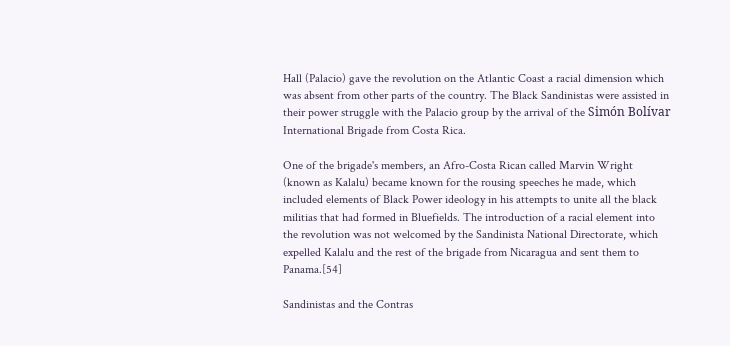Hall (Palacio) gave the revolution on the Atlantic Coast a racial dimension which was absent from other parts of the country. The Black Sandinistas were assisted in their power struggle with the Palacio group by the arrival of the Simón Bolívar International Brigade from Costa Rica.

One of the brigade's members, an Afro-Costa Rican called Marvin Wright (known as Kalalu) became known for the rousing speeches he made, which included elements of Black Power ideology in his attempts to unite all the black militias that had formed in Bluefields. The introduction of a racial element into the revolution was not welcomed by the Sandinista National Directorate, which expelled Kalalu and the rest of the brigade from Nicaragua and sent them to Panama.[54]

Sandinistas and the Contras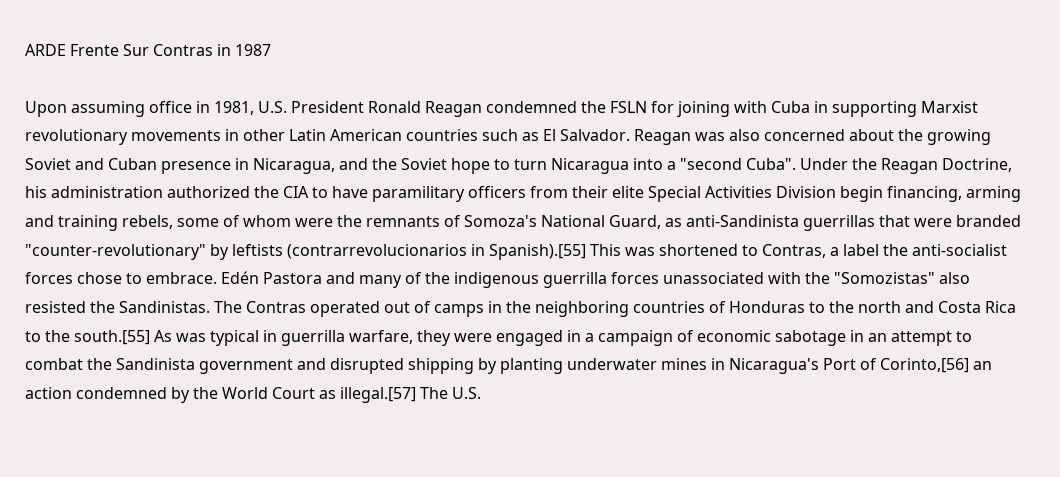ARDE Frente Sur Contras in 1987

Upon assuming office in 1981, U.S. President Ronald Reagan condemned the FSLN for joining with Cuba in supporting Marxist revolutionary movements in other Latin American countries such as El Salvador. Reagan was also concerned about the growing Soviet and Cuban presence in Nicaragua, and the Soviet hope to turn Nicaragua into a "second Cuba". Under the Reagan Doctrine, his administration authorized the CIA to have paramilitary officers from their elite Special Activities Division begin financing, arming and training rebels, some of whom were the remnants of Somoza's National Guard, as anti-Sandinista guerrillas that were branded "counter-revolutionary" by leftists (contrarrevolucionarios in Spanish).[55] This was shortened to Contras, a label the anti-socialist forces chose to embrace. Edén Pastora and many of the indigenous guerrilla forces unassociated with the "Somozistas" also resisted the Sandinistas. The Contras operated out of camps in the neighboring countries of Honduras to the north and Costa Rica to the south.[55] As was typical in guerrilla warfare, they were engaged in a campaign of economic sabotage in an attempt to combat the Sandinista government and disrupted shipping by planting underwater mines in Nicaragua's Port of Corinto,[56] an action condemned by the World Court as illegal.[57] The U.S.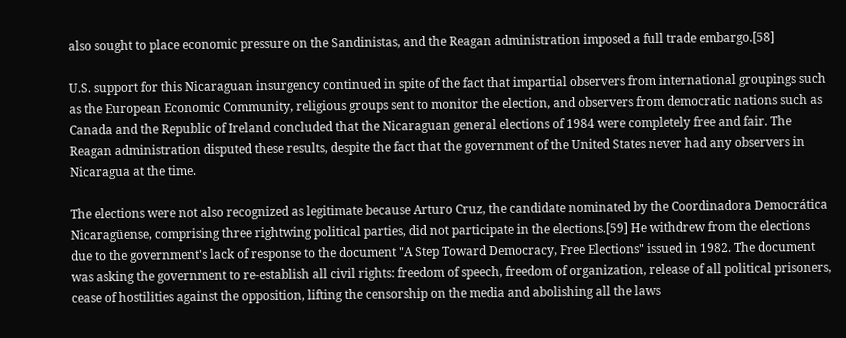also sought to place economic pressure on the Sandinistas, and the Reagan administration imposed a full trade embargo.[58]

U.S. support for this Nicaraguan insurgency continued in spite of the fact that impartial observers from international groupings such as the European Economic Community, religious groups sent to monitor the election, and observers from democratic nations such as Canada and the Republic of Ireland concluded that the Nicaraguan general elections of 1984 were completely free and fair. The Reagan administration disputed these results, despite the fact that the government of the United States never had any observers in Nicaragua at the time.

The elections were not also recognized as legitimate because Arturo Cruz, the candidate nominated by the Coordinadora Democrática Nicaragüense, comprising three rightwing political parties, did not participate in the elections.[59] He withdrew from the elections due to the government's lack of response to the document "A Step Toward Democracy, Free Elections" issued in 1982. The document was asking the government to re-establish all civil rights: freedom of speech, freedom of organization, release of all political prisoners, cease of hostilities against the opposition, lifting the censorship on the media and abolishing all the laws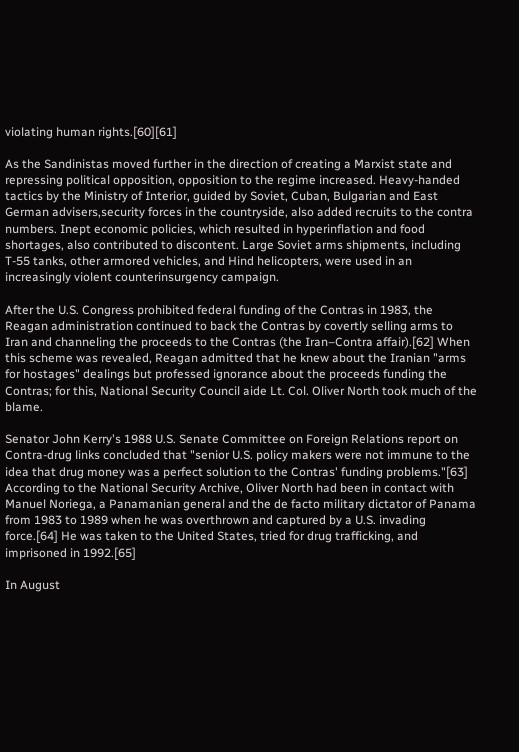violating human rights.[60][61]

As the Sandinistas moved further in the direction of creating a Marxist state and repressing political opposition, opposition to the regime increased. Heavy-handed tactics by the Ministry of Interior, guided by Soviet, Cuban, Bulgarian and East German advisers,security forces in the countryside, also added recruits to the contra numbers. Inept economic policies, which resulted in hyperinflation and food shortages, also contributed to discontent. Large Soviet arms shipments, including T-55 tanks, other armored vehicles, and Hind helicopters, were used in an increasingly violent counterinsurgency campaign.

After the U.S. Congress prohibited federal funding of the Contras in 1983, the Reagan administration continued to back the Contras by covertly selling arms to Iran and channeling the proceeds to the Contras (the Iran–Contra affair).[62] When this scheme was revealed, Reagan admitted that he knew about the Iranian "arms for hostages" dealings but professed ignorance about the proceeds funding the Contras; for this, National Security Council aide Lt. Col. Oliver North took much of the blame.

Senator John Kerry's 1988 U.S. Senate Committee on Foreign Relations report on Contra-drug links concluded that "senior U.S. policy makers were not immune to the idea that drug money was a perfect solution to the Contras' funding problems."[63] According to the National Security Archive, Oliver North had been in contact with Manuel Noriega, a Panamanian general and the de facto military dictator of Panama from 1983 to 1989 when he was overthrown and captured by a U.S. invading force.[64] He was taken to the United States, tried for drug trafficking, and imprisoned in 1992.[65]

In August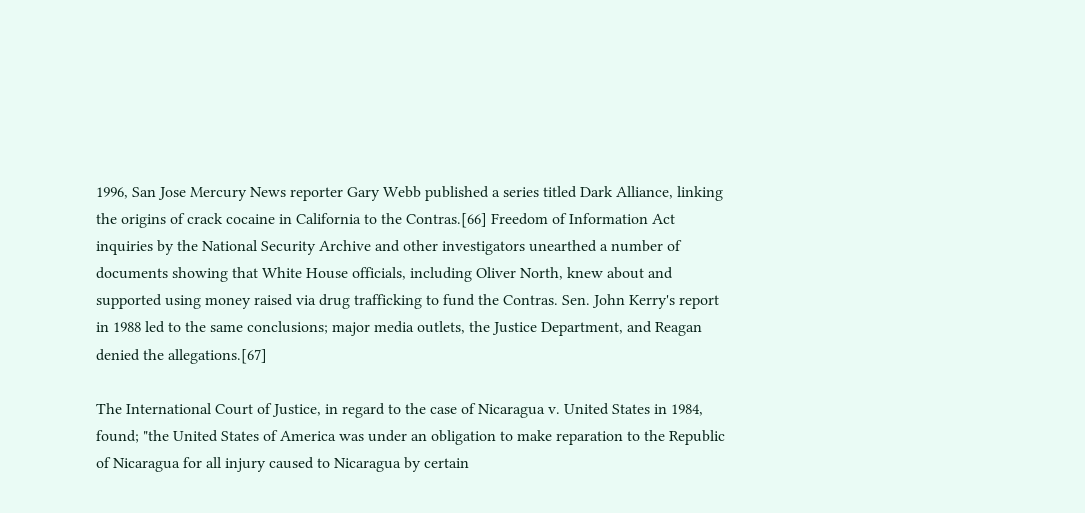1996, San Jose Mercury News reporter Gary Webb published a series titled Dark Alliance, linking the origins of crack cocaine in California to the Contras.[66] Freedom of Information Act inquiries by the National Security Archive and other investigators unearthed a number of documents showing that White House officials, including Oliver North, knew about and supported using money raised via drug trafficking to fund the Contras. Sen. John Kerry's report in 1988 led to the same conclusions; major media outlets, the Justice Department, and Reagan denied the allegations.[67]

The International Court of Justice, in regard to the case of Nicaragua v. United States in 1984, found; "the United States of America was under an obligation to make reparation to the Republic of Nicaragua for all injury caused to Nicaragua by certain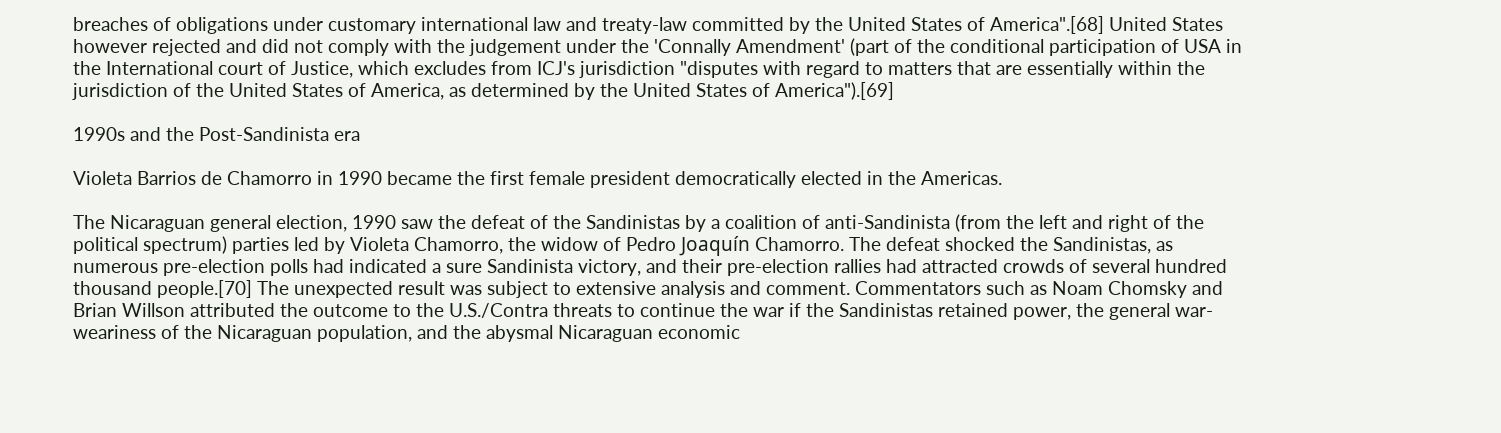breaches of obligations under customary international law and treaty-law committed by the United States of America".[68] United States however rejected and did not comply with the judgement under the 'Connally Amendment' (part of the conditional participation of USA in the International court of Justice, which excludes from ICJ's jurisdiction "disputes with regard to matters that are essentially within the jurisdiction of the United States of America, as determined by the United States of America").[69]

1990s and the Post-Sandinista era

Violeta Barrios de Chamorro in 1990 became the first female president democratically elected in the Americas.

The Nicaraguan general election, 1990 saw the defeat of the Sandinistas by a coalition of anti-Sandinista (from the left and right of the political spectrum) parties led by Violeta Chamorro, the widow of Pedro Joaquín Chamorro. The defeat shocked the Sandinistas, as numerous pre-election polls had indicated a sure Sandinista victory, and their pre-election rallies had attracted crowds of several hundred thousand people.[70] The unexpected result was subject to extensive analysis and comment. Commentators such as Noam Chomsky and Brian Willson attributed the outcome to the U.S./Contra threats to continue the war if the Sandinistas retained power, the general war-weariness of the Nicaraguan population, and the abysmal Nicaraguan economic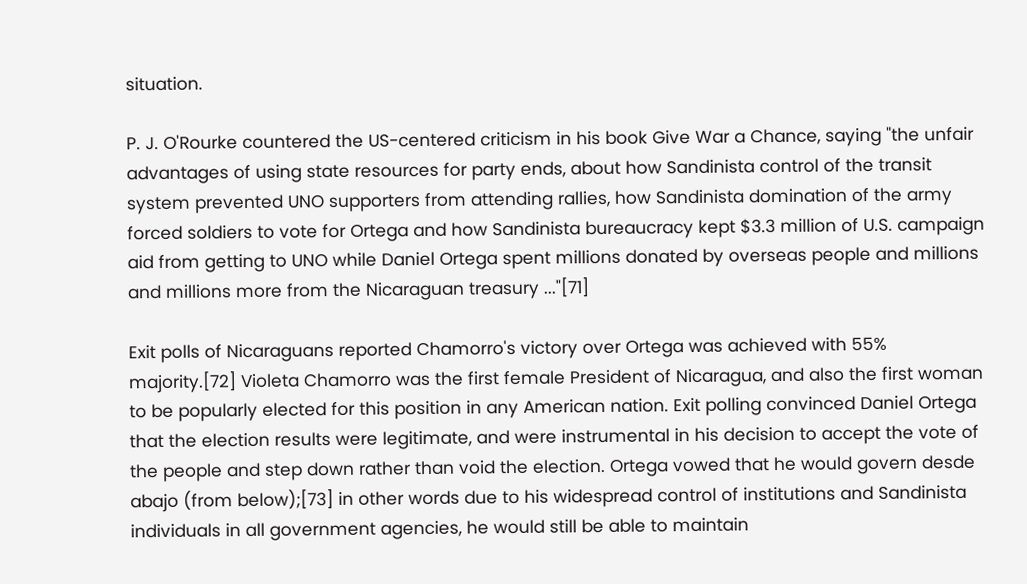situation.

P. J. O'Rourke countered the US-centered criticism in his book Give War a Chance, saying "the unfair advantages of using state resources for party ends, about how Sandinista control of the transit system prevented UNO supporters from attending rallies, how Sandinista domination of the army forced soldiers to vote for Ortega and how Sandinista bureaucracy kept $3.3 million of U.S. campaign aid from getting to UNO while Daniel Ortega spent millions donated by overseas people and millions and millions more from the Nicaraguan treasury ..."[71]

Exit polls of Nicaraguans reported Chamorro's victory over Ortega was achieved with 55% majority.[72] Violeta Chamorro was the first female President of Nicaragua, and also the first woman to be popularly elected for this position in any American nation. Exit polling convinced Daniel Ortega that the election results were legitimate, and were instrumental in his decision to accept the vote of the people and step down rather than void the election. Ortega vowed that he would govern desde abajo (from below);[73] in other words due to his widespread control of institutions and Sandinista individuals in all government agencies, he would still be able to maintain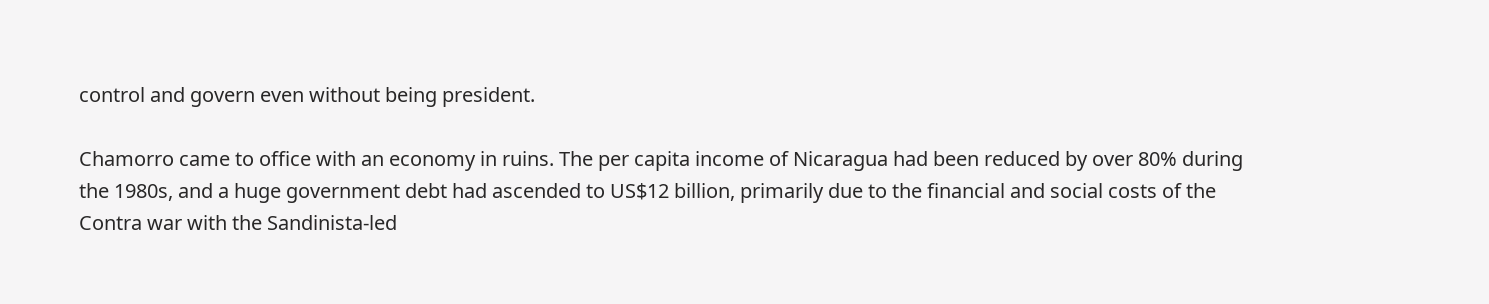control and govern even without being president.

Chamorro came to office with an economy in ruins. The per capita income of Nicaragua had been reduced by over 80% during the 1980s, and a huge government debt had ascended to US$12 billion, primarily due to the financial and social costs of the Contra war with the Sandinista-led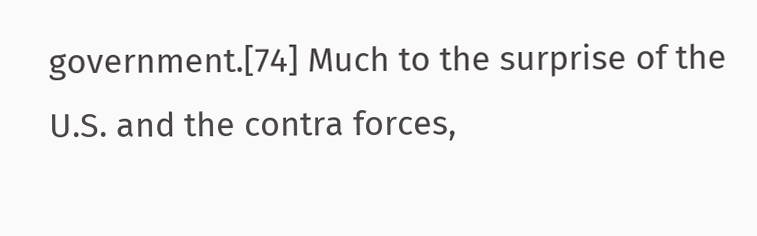government.[74] Much to the surprise of the U.S. and the contra forces,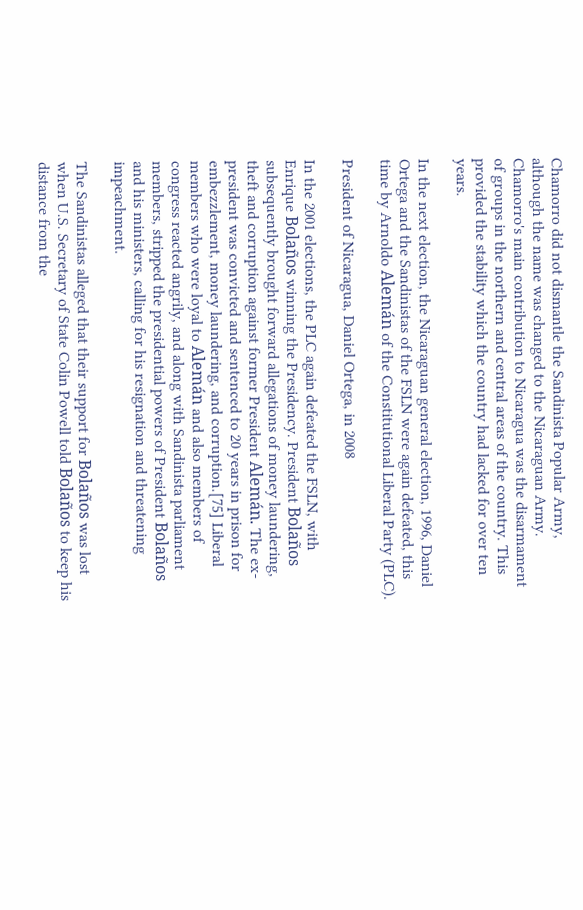Chamorro did not dismantle the Sandinista Popular Army, although the name was changed to the Nicaraguan Army. Chamorro's main contribution to Nicaragua was the disarmament of groups in the northern and central areas of the country. This provided the stability which the country had lacked for over ten years.

In the next election, the Nicaraguan general election, 1996, Daniel Ortega and the Sandinistas of the FSLN were again defeated, this time by Arnoldo Alemán of the Constitutional Liberal Party (PLC).

President of Nicaragua, Daniel Ortega, in 2008

In the 2001 elections, the PLC again defeated the FSLN, with Enrique Bolaños winning the Presidency. President Bolaños subsequently brought forward allegations of money laundering, theft and corruption against former President Alemán. The ex-president was convicted and sentenced to 20 years in prison for embezzlement, money laundering, and corruption.[75] Liberal members who were loyal to Alemán and also members of congress reacted angrily, and along with Sandinista parliament members, stripped the presidential powers of President Bolaños and his ministers, calling for his resignation and threatening impeachment.

The Sandinistas alleged that their support for Bolaños was lost when U.S. Secretary of State Colin Powell told Bolaños to keep his distance from the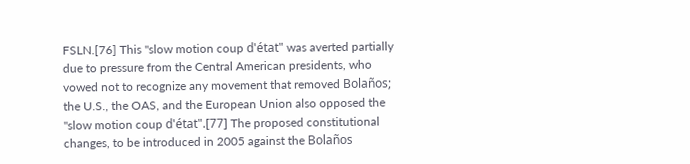FSLN.[76] This "slow motion coup d'état" was averted partially due to pressure from the Central American presidents, who vowed not to recognize any movement that removed Bolaños; the U.S., the OAS, and the European Union also opposed the "slow motion coup d'état".[77] The proposed constitutional changes, to be introduced in 2005 against the Bolaños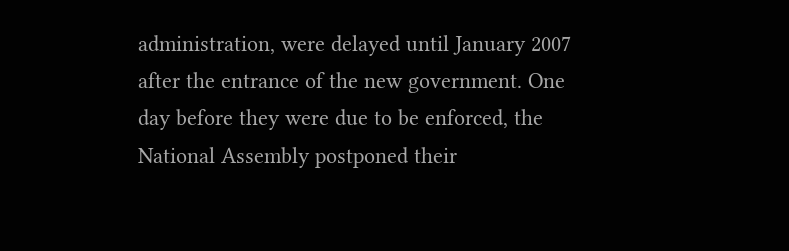administration, were delayed until January 2007 after the entrance of the new government. One day before they were due to be enforced, the National Assembly postponed their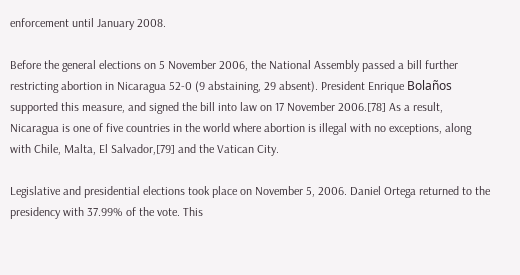enforcement until January 2008.

Before the general elections on 5 November 2006, the National Assembly passed a bill further restricting abortion in Nicaragua 52-0 (9 abstaining, 29 absent). President Enrique Bolaños supported this measure, and signed the bill into law on 17 November 2006.[78] As a result, Nicaragua is one of five countries in the world where abortion is illegal with no exceptions, along with Chile, Malta, El Salvador,[79] and the Vatican City.

Legislative and presidential elections took place on November 5, 2006. Daniel Ortega returned to the presidency with 37.99% of the vote. This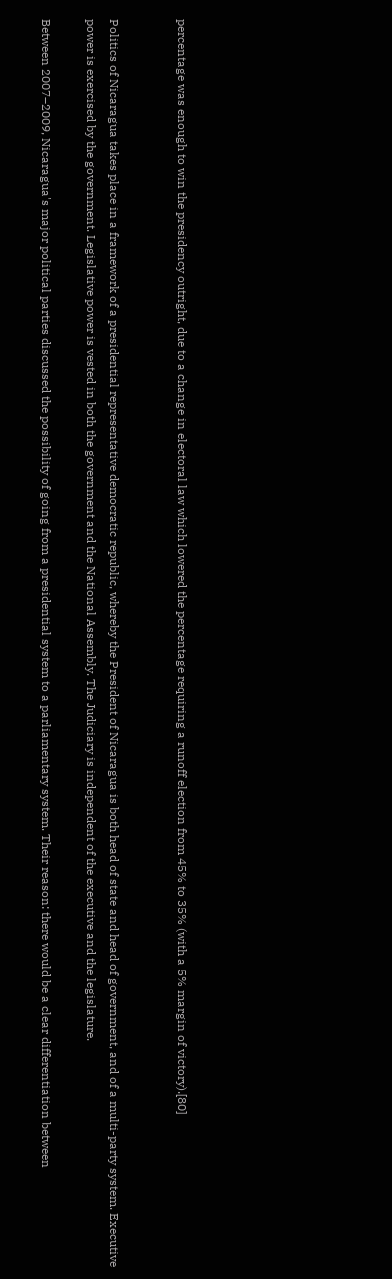percentage was enough to win the presidency outright, due to a change in electoral law which lowered the percentage requiring a runoff election from 45% to 35% (with a 5% margin of victory).[80]


Politics of Nicaragua takes place in a framework of a presidential representative democratic republic, whereby the President of Nicaragua is both head of state and head of government, and of a multi-party system. Executive power is exercised by the government. Legislative power is vested in both the government and the National Assembly. The Judiciary is independent of the executive and the legislature.

Between 2007–2009, Nicaragua's major political parties discussed the possibility of going from a presidential system to a parliamentary system. Their reason: there would be a clear differentiation between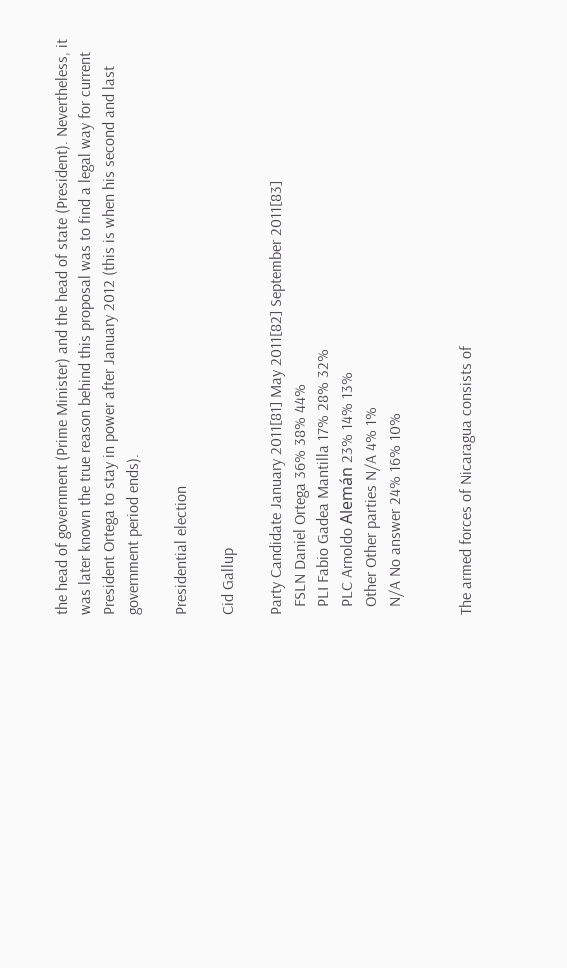the head of government (Prime Minister) and the head of state (President). Nevertheless, it was later known the true reason behind this proposal was to find a legal way for current President Ortega to stay in power after January 2012 (this is when his second and last government period ends).

Presidential election

Cid Gallup

Party Candidate January 2011[81] May 2011[82] September 2011[83]
  FSLN Daniel Ortega 36% 38% 44%
  PLI Fabio Gadea Mantilla 17% 28% 32%
  PLC Arnoldo Alemán 23% 14% 13%
  Other Other parties N/A 4% 1%
  N/A No answer 24% 16% 10%


The armed forces of Nicaragua consists of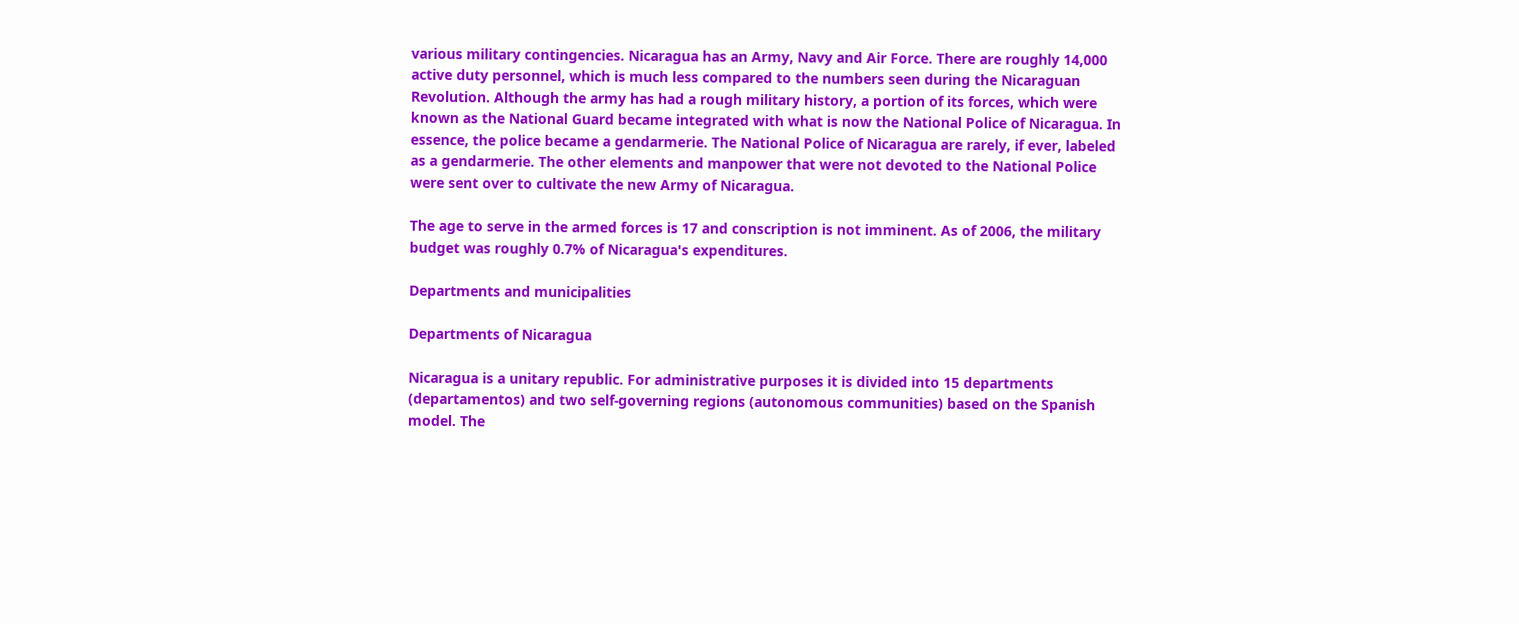various military contingencies. Nicaragua has an Army, Navy and Air Force. There are roughly 14,000 active duty personnel, which is much less compared to the numbers seen during the Nicaraguan Revolution. Although the army has had a rough military history, a portion of its forces, which were known as the National Guard became integrated with what is now the National Police of Nicaragua. In essence, the police became a gendarmerie. The National Police of Nicaragua are rarely, if ever, labeled as a gendarmerie. The other elements and manpower that were not devoted to the National Police were sent over to cultivate the new Army of Nicaragua.

The age to serve in the armed forces is 17 and conscription is not imminent. As of 2006, the military budget was roughly 0.7% of Nicaragua's expenditures.

Departments and municipalities

Departments of Nicaragua

Nicaragua is a unitary republic. For administrative purposes it is divided into 15 departments (departamentos) and two self-governing regions (autonomous communities) based on the Spanish model. The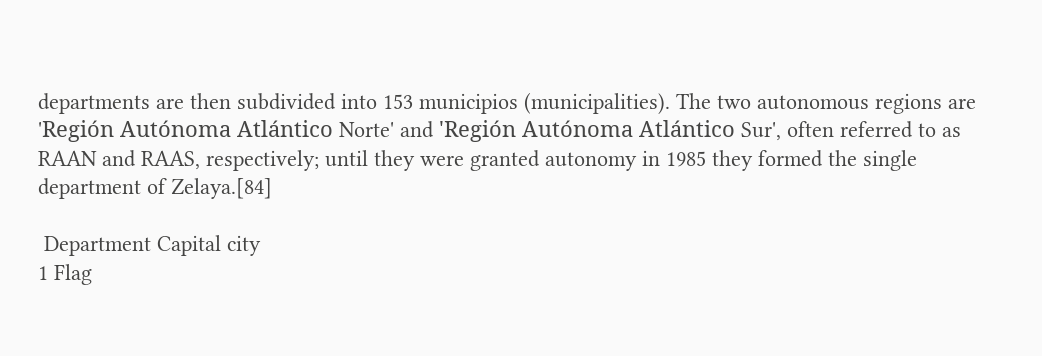departments are then subdivided into 153 municipios (municipalities). The two autonomous regions are 'Región Autónoma Atlántico Norte' and 'Región Autónoma Atlántico Sur', often referred to as RAAN and RAAS, respectively; until they were granted autonomy in 1985 they formed the single department of Zelaya.[84]

 Department Capital city
1 Flag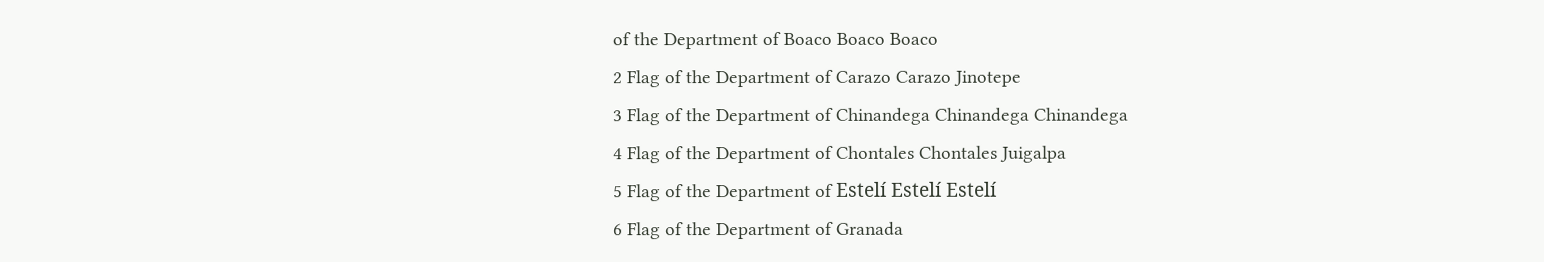of the Department of Boaco Boaco Boaco
2 Flag of the Department of Carazo Carazo Jinotepe
3 Flag of the Department of Chinandega Chinandega Chinandega
4 Flag of the Department of Chontales Chontales Juigalpa
5 Flag of the Department of Estelí Estelí Estelí
6 Flag of the Department of Granada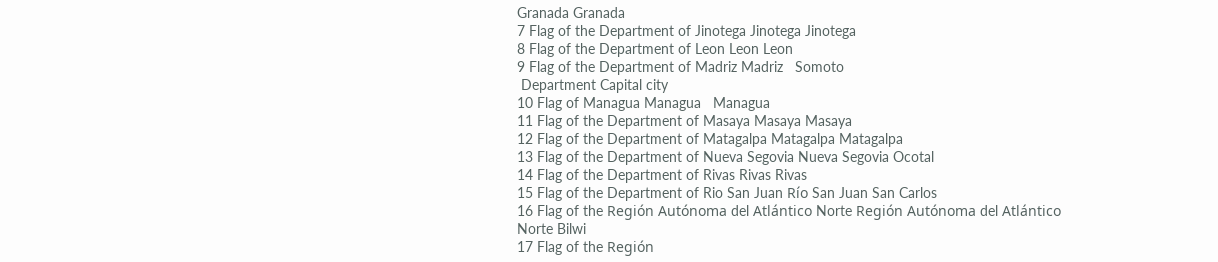Granada Granada
7 Flag of the Department of Jinotega Jinotega Jinotega
8 Flag of the Department of Leon Leon Leon
9 Flag of the Department of Madriz Madriz   Somoto
 Department Capital city
10 Flag of Managua Managua   Managua
11 Flag of the Department of Masaya Masaya Masaya
12 Flag of the Department of Matagalpa Matagalpa Matagalpa
13 Flag of the Department of Nueva Segovia Nueva Segovia Ocotal
14 Flag of the Department of Rivas Rivas Rivas
15 Flag of the Department of Rio San Juan Río San Juan San Carlos
16 Flag of the Región Autónoma del Atlántico Norte Región Autónoma del Atlántico Norte Bilwi
17 Flag of the Región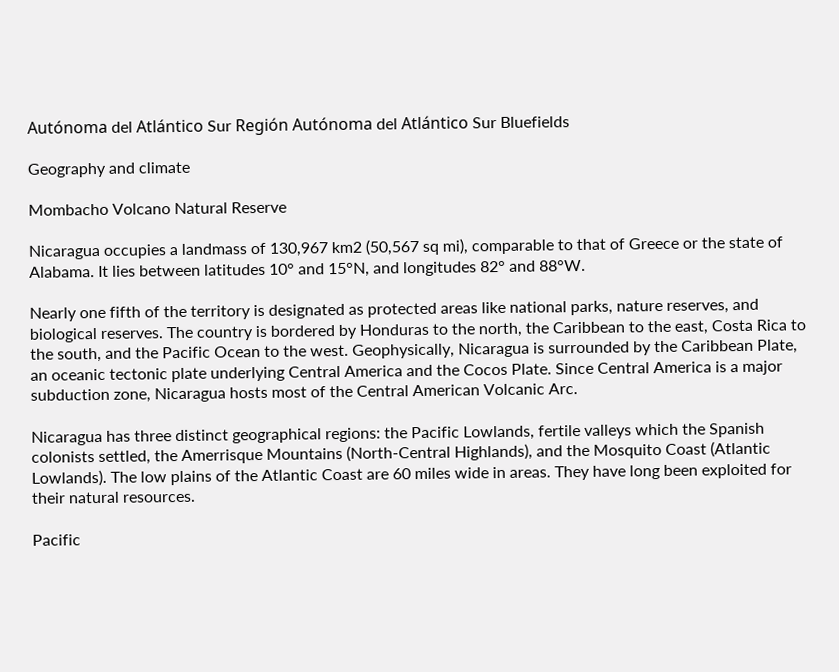Autónoma del Atlántico Sur Región Autónoma del Atlántico Sur Bluefields

Geography and climate

Mombacho Volcano Natural Reserve

Nicaragua occupies a landmass of 130,967 km2 (50,567 sq mi), comparable to that of Greece or the state of Alabama. It lies between latitudes 10° and 15°N, and longitudes 82° and 88°W.

Nearly one fifth of the territory is designated as protected areas like national parks, nature reserves, and biological reserves. The country is bordered by Honduras to the north, the Caribbean to the east, Costa Rica to the south, and the Pacific Ocean to the west. Geophysically, Nicaragua is surrounded by the Caribbean Plate, an oceanic tectonic plate underlying Central America and the Cocos Plate. Since Central America is a major subduction zone, Nicaragua hosts most of the Central American Volcanic Arc.

Nicaragua has three distinct geographical regions: the Pacific Lowlands, fertile valleys which the Spanish colonists settled, the Amerrisque Mountains (North-Central Highlands), and the Mosquito Coast (Atlantic Lowlands). The low plains of the Atlantic Coast are 60 miles wide in areas. They have long been exploited for their natural resources.

Pacific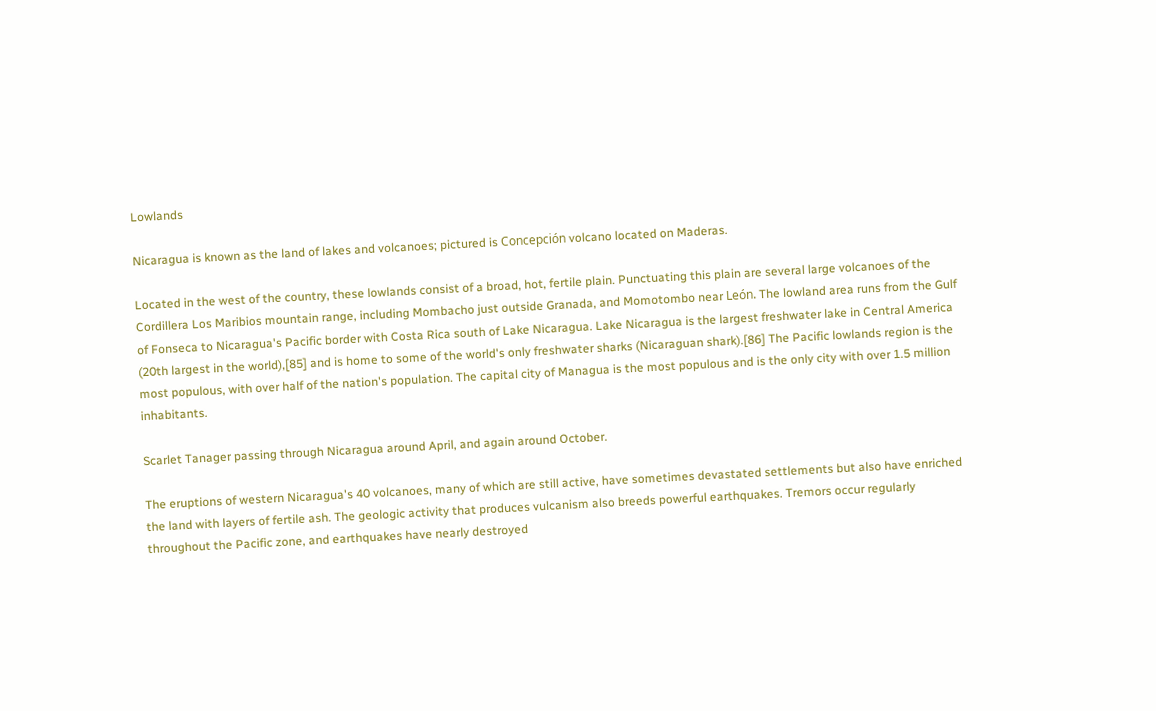Lowlands

Nicaragua is known as the land of lakes and volcanoes; pictured is Concepción volcano located on Maderas.

Located in the west of the country, these lowlands consist of a broad, hot, fertile plain. Punctuating this plain are several large volcanoes of the Cordillera Los Maribios mountain range, including Mombacho just outside Granada, and Momotombo near León. The lowland area runs from the Gulf of Fonseca to Nicaragua's Pacific border with Costa Rica south of Lake Nicaragua. Lake Nicaragua is the largest freshwater lake in Central America (20th largest in the world),[85] and is home to some of the world's only freshwater sharks (Nicaraguan shark).[86] The Pacific lowlands region is the most populous, with over half of the nation's population. The capital city of Managua is the most populous and is the only city with over 1.5 million inhabitants.

Scarlet Tanager passing through Nicaragua around April, and again around October.

The eruptions of western Nicaragua's 40 volcanoes, many of which are still active, have sometimes devastated settlements but also have enriched the land with layers of fertile ash. The geologic activity that produces vulcanism also breeds powerful earthquakes. Tremors occur regularly throughout the Pacific zone, and earthquakes have nearly destroyed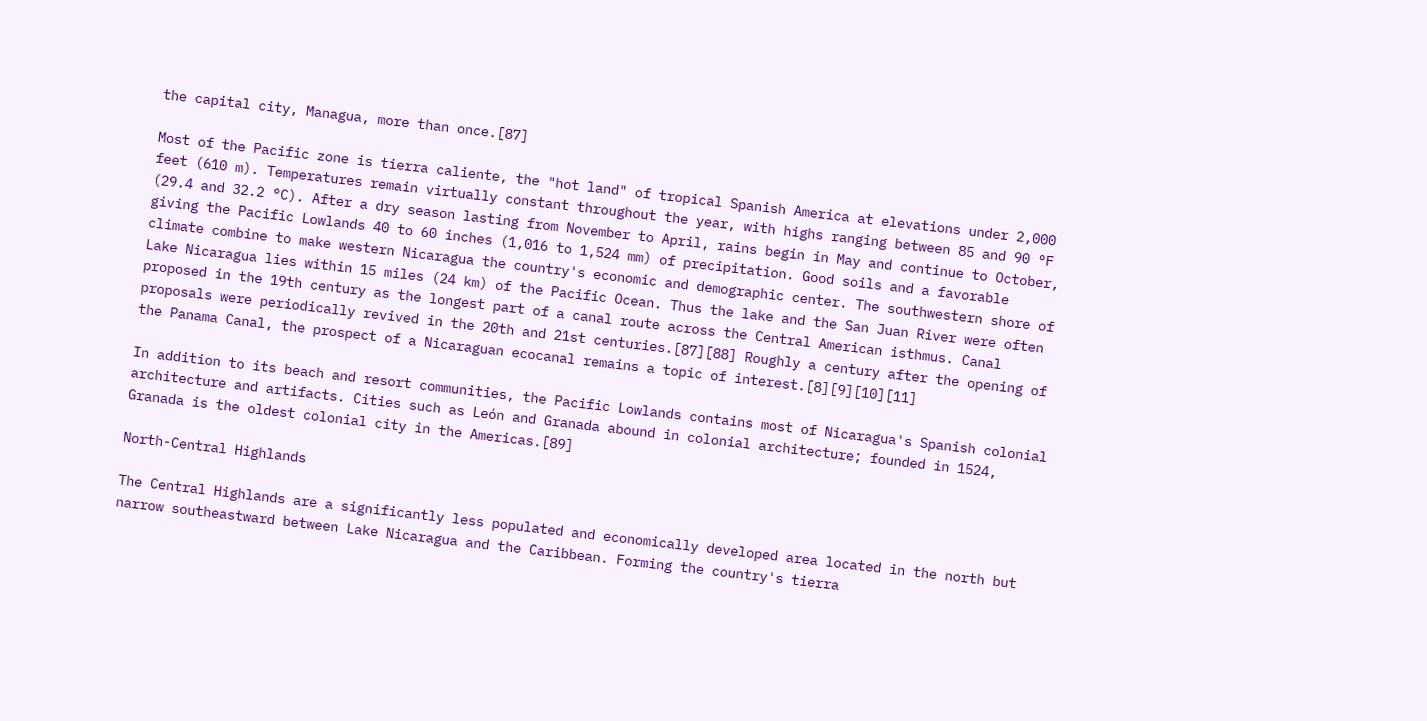the capital city, Managua, more than once.[87]

Most of the Pacific zone is tierra caliente, the "hot land" of tropical Spanish America at elevations under 2,000 feet (610 m). Temperatures remain virtually constant throughout the year, with highs ranging between 85 and 90 °F (29.4 and 32.2 °C). After a dry season lasting from November to April, rains begin in May and continue to October, giving the Pacific Lowlands 40 to 60 inches (1,016 to 1,524 mm) of precipitation. Good soils and a favorable climate combine to make western Nicaragua the country's economic and demographic center. The southwestern shore of Lake Nicaragua lies within 15 miles (24 km) of the Pacific Ocean. Thus the lake and the San Juan River were often proposed in the 19th century as the longest part of a canal route across the Central American isthmus. Canal proposals were periodically revived in the 20th and 21st centuries.[87][88] Roughly a century after the opening of the Panama Canal, the prospect of a Nicaraguan ecocanal remains a topic of interest.[8][9][10][11]

In addition to its beach and resort communities, the Pacific Lowlands contains most of Nicaragua's Spanish colonial architecture and artifacts. Cities such as León and Granada abound in colonial architecture; founded in 1524, Granada is the oldest colonial city in the Americas.[89]

North-Central Highlands

The Central Highlands are a significantly less populated and economically developed area located in the north but narrow southeastward between Lake Nicaragua and the Caribbean. Forming the country's tierra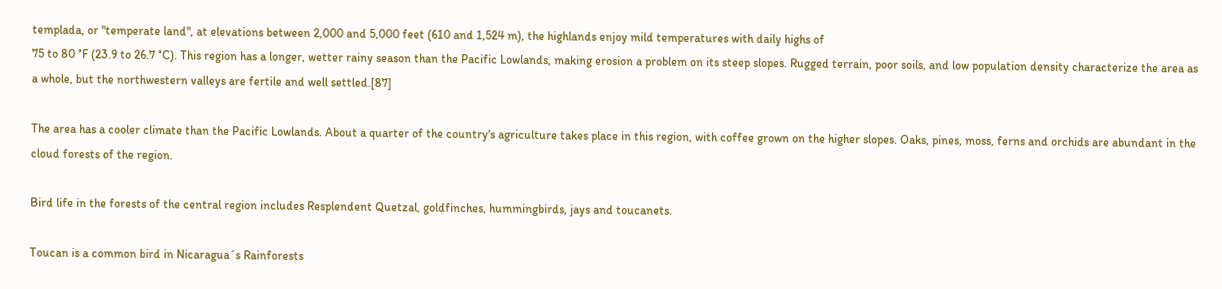templada, or "temperate land", at elevations between 2,000 and 5,000 feet (610 and 1,524 m), the highlands enjoy mild temperatures with daily highs of
75 to 80 °F (23.9 to 26.7 °C). This region has a longer, wetter rainy season than the Pacific Lowlands, making erosion a problem on its steep slopes. Rugged terrain, poor soils, and low population density characterize the area as a whole, but the northwestern valleys are fertile and well settled.[87]

The area has a cooler climate than the Pacific Lowlands. About a quarter of the country's agriculture takes place in this region, with coffee grown on the higher slopes. Oaks, pines, moss, ferns and orchids are abundant in the cloud forests of the region.

Bird life in the forests of the central region includes Resplendent Quetzal, goldfinches, hummingbirds, jays and toucanets.

Toucan is a common bird in Nicaragua´s Rainforests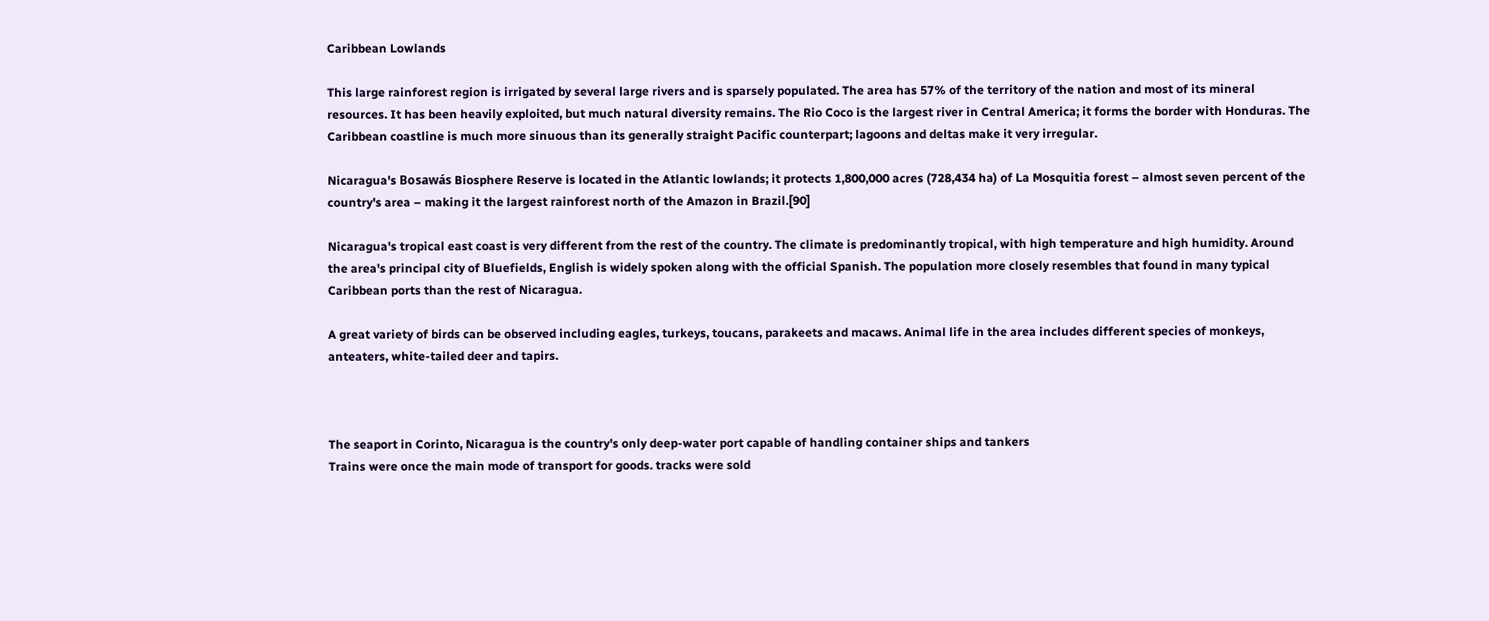Caribbean Lowlands

This large rainforest region is irrigated by several large rivers and is sparsely populated. The area has 57% of the territory of the nation and most of its mineral resources. It has been heavily exploited, but much natural diversity remains. The Rio Coco is the largest river in Central America; it forms the border with Honduras. The Caribbean coastline is much more sinuous than its generally straight Pacific counterpart; lagoons and deltas make it very irregular.

Nicaragua's Bosawás Biosphere Reserve is located in the Atlantic lowlands; it protects 1,800,000 acres (728,434 ha) of La Mosquitia forest – almost seven percent of the country's area – making it the largest rainforest north of the Amazon in Brazil.[90]

Nicaragua's tropical east coast is very different from the rest of the country. The climate is predominantly tropical, with high temperature and high humidity. Around the area's principal city of Bluefields, English is widely spoken along with the official Spanish. The population more closely resembles that found in many typical Caribbean ports than the rest of Nicaragua.

A great variety of birds can be observed including eagles, turkeys, toucans, parakeets and macaws. Animal life in the area includes different species of monkeys, anteaters, white-tailed deer and tapirs.



The seaport in Corinto, Nicaragua is the country's only deep-water port capable of handling container ships and tankers
Trains were once the main mode of transport for goods. tracks were sold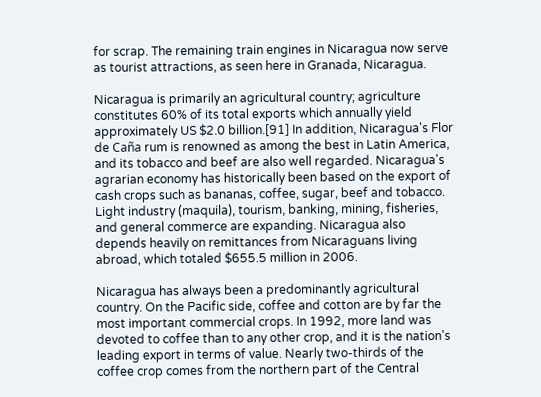for scrap. The remaining train engines in Nicaragua now serve as tourist attractions, as seen here in Granada, Nicaragua.

Nicaragua is primarily an agricultural country; agriculture constitutes 60% of its total exports which annually yield approximately US $2.0 billion.[91] In addition, Nicaragua's Flor de Caña rum is renowned as among the best in Latin America, and its tobacco and beef are also well regarded. Nicaragua's agrarian economy has historically been based on the export of cash crops such as bananas, coffee, sugar, beef and tobacco. Light industry (maquila), tourism, banking, mining, fisheries, and general commerce are expanding. Nicaragua also depends heavily on remittances from Nicaraguans living abroad, which totaled $655.5 million in 2006.

Nicaragua has always been a predominantly agricultural country. On the Pacific side, coffee and cotton are by far the most important commercial crops. In 1992, more land was devoted to coffee than to any other crop, and it is the nation's leading export in terms of value. Nearly two-thirds of the coffee crop comes from the northern part of the Central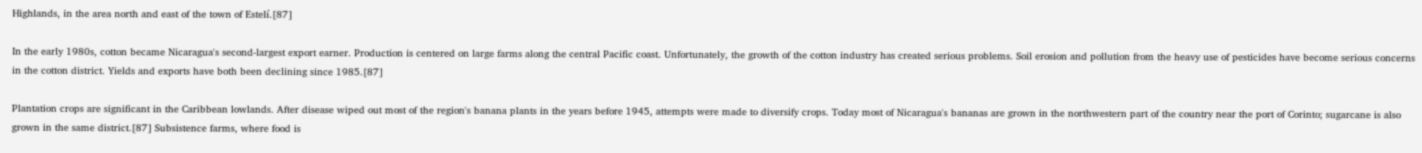Highlands, in the area north and east of the town of Estelí.[87]

In the early 1980s, cotton became Nicaragua's second-largest export earner. Production is centered on large farms along the central Pacific coast. Unfortunately, the growth of the cotton industry has created serious problems. Soil erosion and pollution from the heavy use of pesticides have become serious concerns in the cotton district. Yields and exports have both been declining since 1985.[87]

Plantation crops are significant in the Caribbean lowlands. After disease wiped out most of the region's banana plants in the years before 1945, attempts were made to diversify crops. Today most of Nicaragua's bananas are grown in the northwestern part of the country near the port of Corinto; sugarcane is also grown in the same district.[87] Subsistence farms, where food is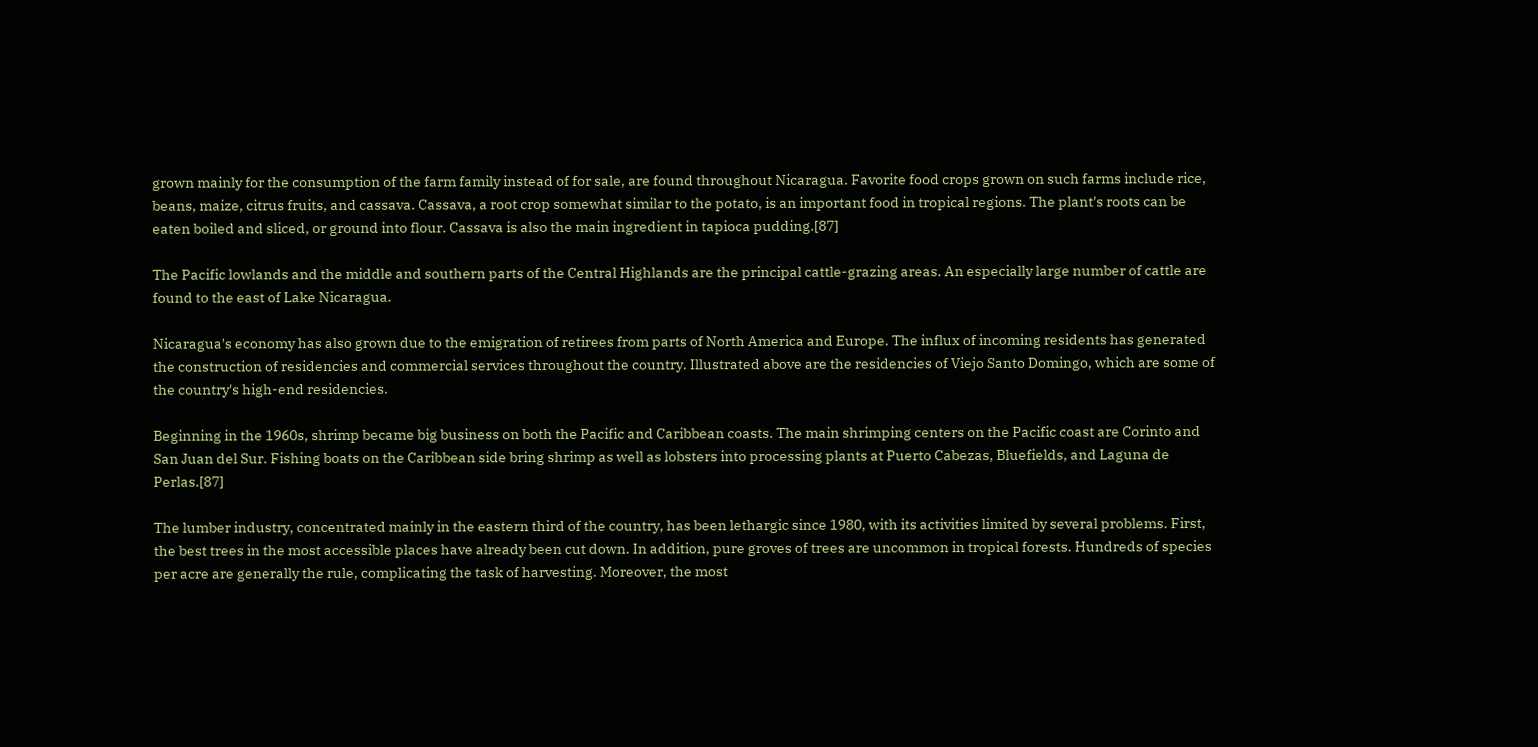grown mainly for the consumption of the farm family instead of for sale, are found throughout Nicaragua. Favorite food crops grown on such farms include rice, beans, maize, citrus fruits, and cassava. Cassava, a root crop somewhat similar to the potato, is an important food in tropical regions. The plant's roots can be eaten boiled and sliced, or ground into flour. Cassava is also the main ingredient in tapioca pudding.[87]

The Pacific lowlands and the middle and southern parts of the Central Highlands are the principal cattle-grazing areas. An especially large number of cattle are found to the east of Lake Nicaragua.

Nicaragua's economy has also grown due to the emigration of retirees from parts of North America and Europe. The influx of incoming residents has generated the construction of residencies and commercial services throughout the country. Illustrated above are the residencies of Viejo Santo Domingo, which are some of the country's high-end residencies.

Beginning in the 1960s, shrimp became big business on both the Pacific and Caribbean coasts. The main shrimping centers on the Pacific coast are Corinto and San Juan del Sur. Fishing boats on the Caribbean side bring shrimp as well as lobsters into processing plants at Puerto Cabezas, Bluefields, and Laguna de Perlas.[87]

The lumber industry, concentrated mainly in the eastern third of the country, has been lethargic since 1980, with its activities limited by several problems. First, the best trees in the most accessible places have already been cut down. In addition, pure groves of trees are uncommon in tropical forests. Hundreds of species per acre are generally the rule, complicating the task of harvesting. Moreover, the most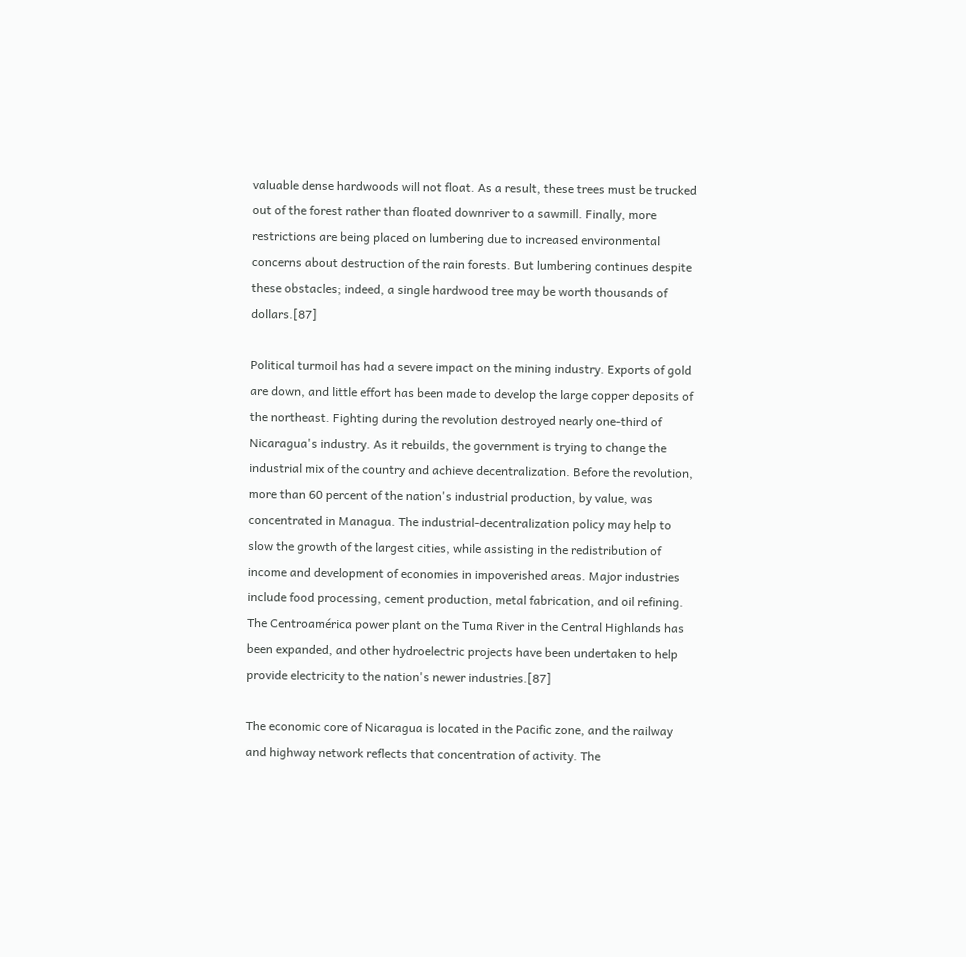valuable dense hardwoods will not float. As a result, these trees must be trucked out of the forest rather than floated downriver to a sawmill. Finally, more restrictions are being placed on lumbering due to increased environmental concerns about destruction of the rain forests. But lumbering continues despite these obstacles; indeed, a single hardwood tree may be worth thousands of dollars.[87]

Political turmoil has had a severe impact on the mining industry. Exports of gold are down, and little effort has been made to develop the large copper deposits of the northeast. Fighting during the revolution destroyed nearly one-third of Nicaragua's industry. As it rebuilds, the government is trying to change the industrial mix of the country and achieve decentralization. Before the revolution, more than 60 percent of the nation's industrial production, by value, was concentrated in Managua. The industrial-decentralization policy may help to slow the growth of the largest cities, while assisting in the redistribution of income and development of economies in impoverished areas. Major industries include food processing, cement production, metal fabrication, and oil refining. The Centroamérica power plant on the Tuma River in the Central Highlands has been expanded, and other hydroelectric projects have been undertaken to help provide electricity to the nation's newer industries.[87]

The economic core of Nicaragua is located in the Pacific zone, and the railway and highway network reflects that concentration of activity. The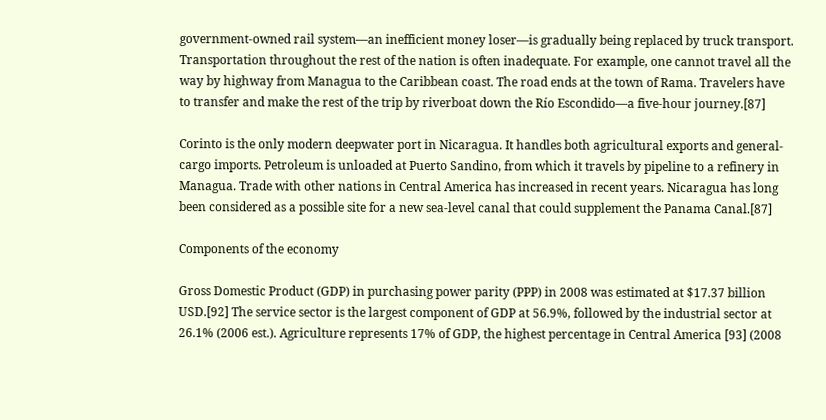government-owned rail system—an inefficient money loser—is gradually being replaced by truck transport. Transportation throughout the rest of the nation is often inadequate. For example, one cannot travel all the way by highway from Managua to the Caribbean coast. The road ends at the town of Rama. Travelers have to transfer and make the rest of the trip by riverboat down the Río Escondido—a five-hour journey.[87]

Corinto is the only modern deepwater port in Nicaragua. It handles both agricultural exports and general-cargo imports. Petroleum is unloaded at Puerto Sandino, from which it travels by pipeline to a refinery in Managua. Trade with other nations in Central America has increased in recent years. Nicaragua has long been considered as a possible site for a new sea-level canal that could supplement the Panama Canal.[87]

Components of the economy

Gross Domestic Product (GDP) in purchasing power parity (PPP) in 2008 was estimated at $17.37 billion USD.[92] The service sector is the largest component of GDP at 56.9%, followed by the industrial sector at 26.1% (2006 est.). Agriculture represents 17% of GDP, the highest percentage in Central America [93] (2008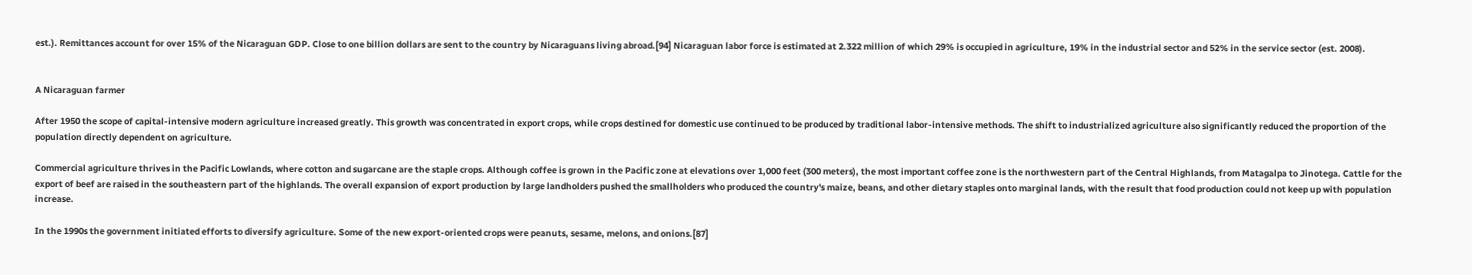est.). Remittances account for over 15% of the Nicaraguan GDP. Close to one billion dollars are sent to the country by Nicaraguans living abroad.[94] Nicaraguan labor force is estimated at 2.322 million of which 29% is occupied in agriculture, 19% in the industrial sector and 52% in the service sector (est. 2008).


A Nicaraguan farmer

After 1950 the scope of capital-intensive modern agriculture increased greatly. This growth was concentrated in export crops, while crops destined for domestic use continued to be produced by traditional labor-intensive methods. The shift to industrialized agriculture also significantly reduced the proportion of the population directly dependent on agriculture.

Commercial agriculture thrives in the Pacific Lowlands, where cotton and sugarcane are the staple crops. Although coffee is grown in the Pacific zone at elevations over 1,000 feet (300 meters), the most important coffee zone is the northwestern part of the Central Highlands, from Matagalpa to Jinotega. Cattle for the export of beef are raised in the southeastern part of the highlands. The overall expansion of export production by large landholders pushed the smallholders who produced the country's maize, beans, and other dietary staples onto marginal lands, with the result that food production could not keep up with population increase.

In the 1990s the government initiated efforts to diversify agriculture. Some of the new export-oriented crops were peanuts, sesame, melons, and onions.[87]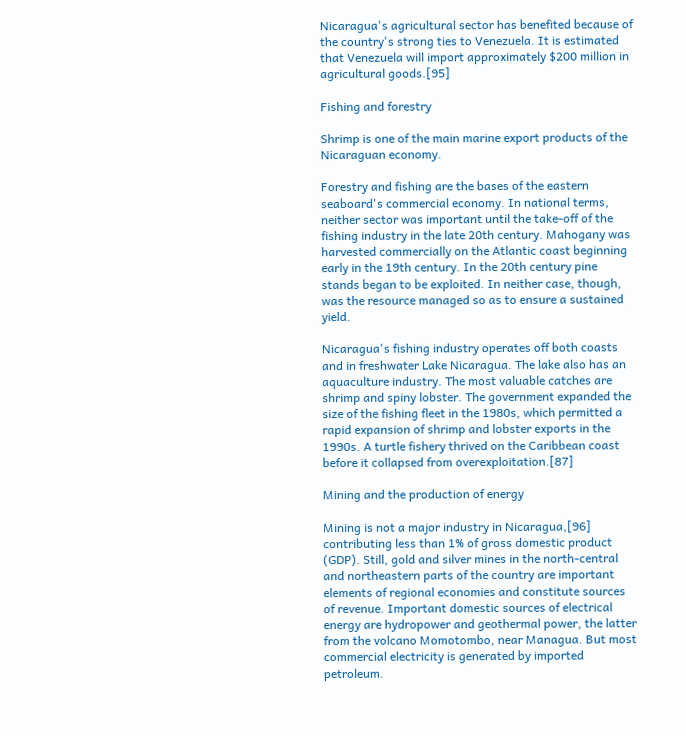Nicaragua's agricultural sector has benefited because of the country's strong ties to Venezuela. It is estimated that Venezuela will import approximately $200 million in agricultural goods.[95]

Fishing and forestry

Shrimp is one of the main marine export products of the Nicaraguan economy.

Forestry and fishing are the bases of the eastern seaboard's commercial economy. In national terms, neither sector was important until the take-off of the fishing industry in the late 20th century. Mahogany was harvested commercially on the Atlantic coast beginning early in the 19th century. In the 20th century pine stands began to be exploited. In neither case, though, was the resource managed so as to ensure a sustained yield.

Nicaragua's fishing industry operates off both coasts and in freshwater Lake Nicaragua. The lake also has an aquaculture industry. The most valuable catches are shrimp and spiny lobster. The government expanded the size of the fishing fleet in the 1980s, which permitted a rapid expansion of shrimp and lobster exports in the 1990s. A turtle fishery thrived on the Caribbean coast before it collapsed from overexploitation.[87]

Mining and the production of energy

Mining is not a major industry in Nicaragua,[96] contributing less than 1% of gross domestic product (GDP). Still, gold and silver mines in the north-central and northeastern parts of the country are important elements of regional economies and constitute sources of revenue. Important domestic sources of electrical energy are hydropower and geothermal power, the latter from the volcano Momotombo, near Managua. But most commercial electricity is generated by imported petroleum.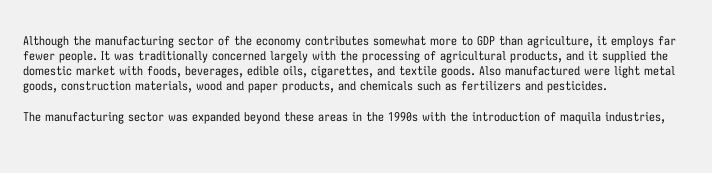Although the manufacturing sector of the economy contributes somewhat more to GDP than agriculture, it employs far fewer people. It was traditionally concerned largely with the processing of agricultural products, and it supplied the domestic market with foods, beverages, edible oils, cigarettes, and textile goods. Also manufactured were light metal goods, construction materials, wood and paper products, and chemicals such as fertilizers and pesticides.

The manufacturing sector was expanded beyond these areas in the 1990s with the introduction of maquila industries,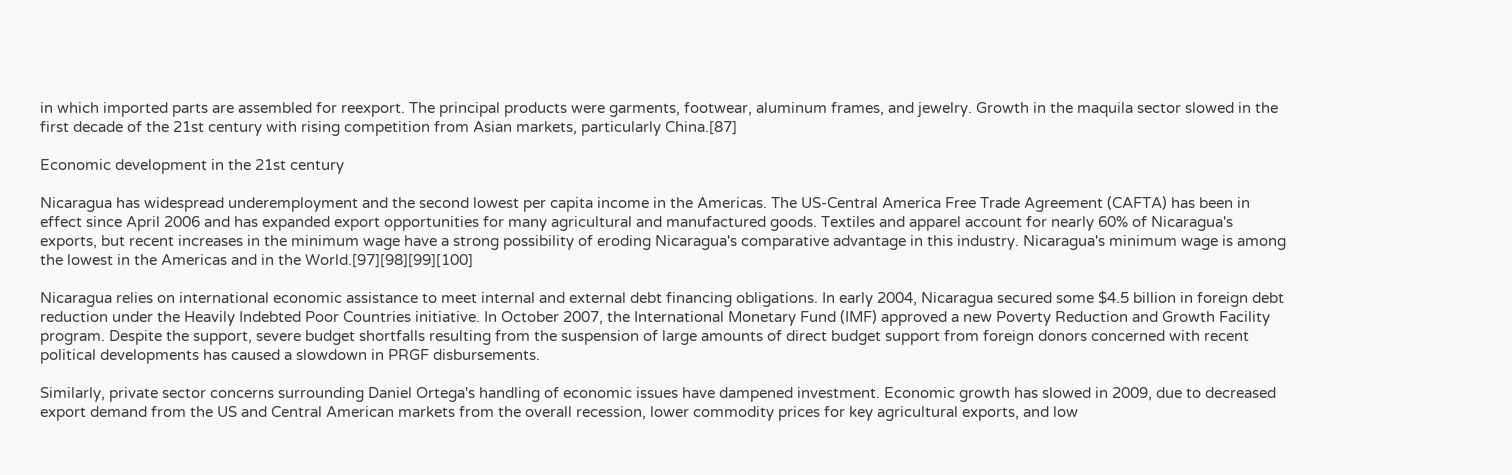in which imported parts are assembled for reexport. The principal products were garments, footwear, aluminum frames, and jewelry. Growth in the maquila sector slowed in the first decade of the 21st century with rising competition from Asian markets, particularly China.[87]

Economic development in the 21st century

Nicaragua has widespread underemployment and the second lowest per capita income in the Americas. The US-Central America Free Trade Agreement (CAFTA) has been in effect since April 2006 and has expanded export opportunities for many agricultural and manufactured goods. Textiles and apparel account for nearly 60% of Nicaragua's exports, but recent increases in the minimum wage have a strong possibility of eroding Nicaragua's comparative advantage in this industry. Nicaragua's minimum wage is among the lowest in the Americas and in the World.[97][98][99][100]

Nicaragua relies on international economic assistance to meet internal and external debt financing obligations. In early 2004, Nicaragua secured some $4.5 billion in foreign debt reduction under the Heavily Indebted Poor Countries initiative. In October 2007, the International Monetary Fund (IMF) approved a new Poverty Reduction and Growth Facility program. Despite the support, severe budget shortfalls resulting from the suspension of large amounts of direct budget support from foreign donors concerned with recent political developments has caused a slowdown in PRGF disbursements.

Similarly, private sector concerns surrounding Daniel Ortega's handling of economic issues have dampened investment. Economic growth has slowed in 2009, due to decreased export demand from the US and Central American markets from the overall recession, lower commodity prices for key agricultural exports, and low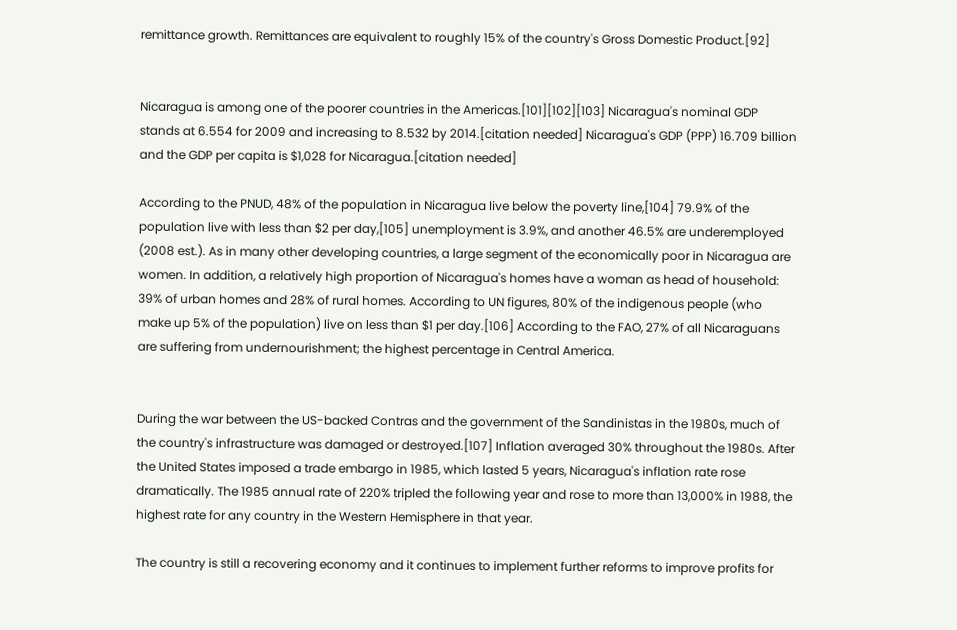remittance growth. Remittances are equivalent to roughly 15% of the country's Gross Domestic Product.[92]


Nicaragua is among one of the poorer countries in the Americas.[101][102][103] Nicaragua's nominal GDP stands at 6.554 for 2009 and increasing to 8.532 by 2014.[citation needed] Nicaragua's GDP (PPP) 16.709 billion and the GDP per capita is $1,028 for Nicaragua.[citation needed]

According to the PNUD, 48% of the population in Nicaragua live below the poverty line,[104] 79.9% of the population live with less than $2 per day,[105] unemployment is 3.9%, and another 46.5% are underemployed (2008 est.). As in many other developing countries, a large segment of the economically poor in Nicaragua are women. In addition, a relatively high proportion of Nicaragua's homes have a woman as head of household: 39% of urban homes and 28% of rural homes. According to UN figures, 80% of the indigenous people (who make up 5% of the population) live on less than $1 per day.[106] According to the FAO, 27% of all Nicaraguans are suffering from undernourishment; the highest percentage in Central America.


During the war between the US-backed Contras and the government of the Sandinistas in the 1980s, much of the country's infrastructure was damaged or destroyed.[107] Inflation averaged 30% throughout the 1980s. After the United States imposed a trade embargo in 1985, which lasted 5 years, Nicaragua's inflation rate rose dramatically. The 1985 annual rate of 220% tripled the following year and rose to more than 13,000% in 1988, the highest rate for any country in the Western Hemisphere in that year.

The country is still a recovering economy and it continues to implement further reforms to improve profits for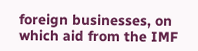foreign businesses, on which aid from the IMF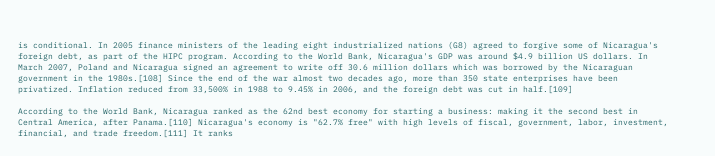is conditional. In 2005 finance ministers of the leading eight industrialized nations (G8) agreed to forgive some of Nicaragua's foreign debt, as part of the HIPC program. According to the World Bank, Nicaragua's GDP was around $4.9 billion US dollars. In March 2007, Poland and Nicaragua signed an agreement to write off 30.6 million dollars which was borrowed by the Nicaraguan government in the 1980s.[108] Since the end of the war almost two decades ago, more than 350 state enterprises have been privatized. Inflation reduced from 33,500% in 1988 to 9.45% in 2006, and the foreign debt was cut in half.[109]

According to the World Bank, Nicaragua ranked as the 62nd best economy for starting a business: making it the second best in Central America, after Panama.[110] Nicaragua's economy is "62.7% free" with high levels of fiscal, government, labor, investment, financial, and trade freedom.[111] It ranks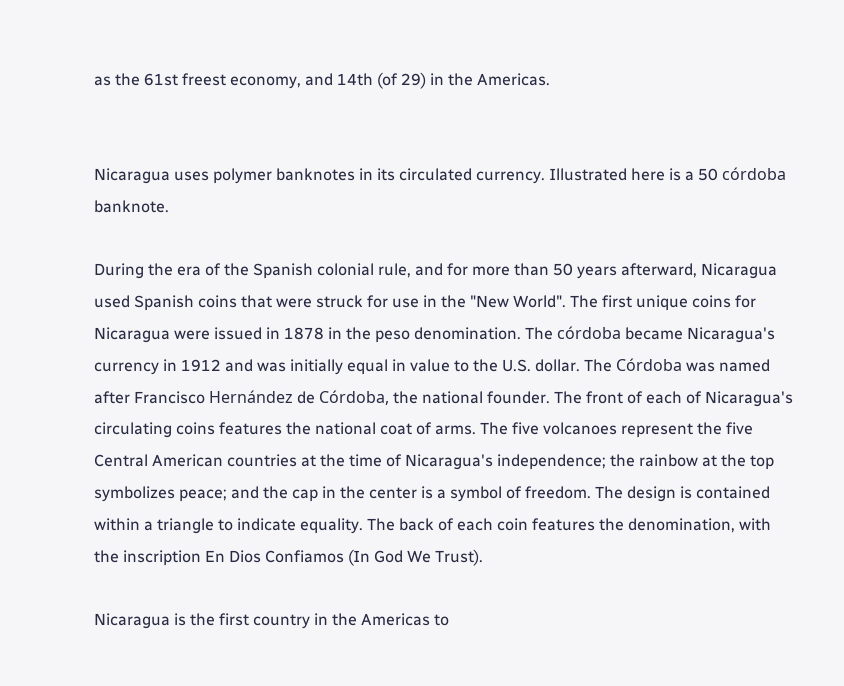as the 61st freest economy, and 14th (of 29) in the Americas.


Nicaragua uses polymer banknotes in its circulated currency. Illustrated here is a 50 córdoba banknote.

During the era of the Spanish colonial rule, and for more than 50 years afterward, Nicaragua used Spanish coins that were struck for use in the "New World". The first unique coins for Nicaragua were issued in 1878 in the peso denomination. The córdoba became Nicaragua's currency in 1912 and was initially equal in value to the U.S. dollar. The Córdoba was named after Francisco Hernández de Córdoba, the national founder. The front of each of Nicaragua's circulating coins features the national coat of arms. The five volcanoes represent the five Central American countries at the time of Nicaragua's independence; the rainbow at the top symbolizes peace; and the cap in the center is a symbol of freedom. The design is contained within a triangle to indicate equality. The back of each coin features the denomination, with the inscription En Dios Confiamos (In God We Trust).

Nicaragua is the first country in the Americas to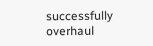successfully overhaul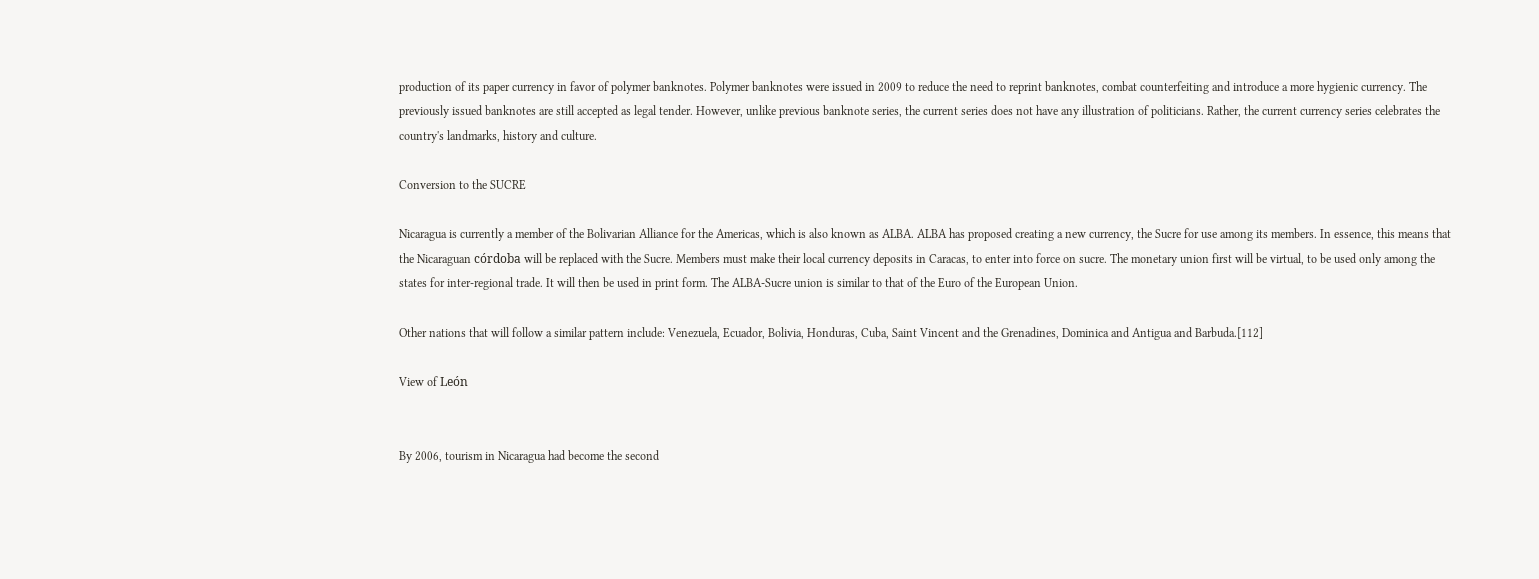production of its paper currency in favor of polymer banknotes. Polymer banknotes were issued in 2009 to reduce the need to reprint banknotes, combat counterfeiting and introduce a more hygienic currency. The previously issued banknotes are still accepted as legal tender. However, unlike previous banknote series, the current series does not have any illustration of politicians. Rather, the current currency series celebrates the country's landmarks, history and culture.

Conversion to the SUCRE

Nicaragua is currently a member of the Bolivarian Alliance for the Americas, which is also known as ALBA. ALBA has proposed creating a new currency, the Sucre for use among its members. In essence, this means that the Nicaraguan córdoba will be replaced with the Sucre. Members must make their local currency deposits in Caracas, to enter into force on sucre. The monetary union first will be virtual, to be used only among the states for inter-regional trade. It will then be used in print form. The ALBA-Sucre union is similar to that of the Euro of the European Union.

Other nations that will follow a similar pattern include: Venezuela, Ecuador, Bolivia, Honduras, Cuba, Saint Vincent and the Grenadines, Dominica and Antigua and Barbuda.[112]

View of León


By 2006, tourism in Nicaragua had become the second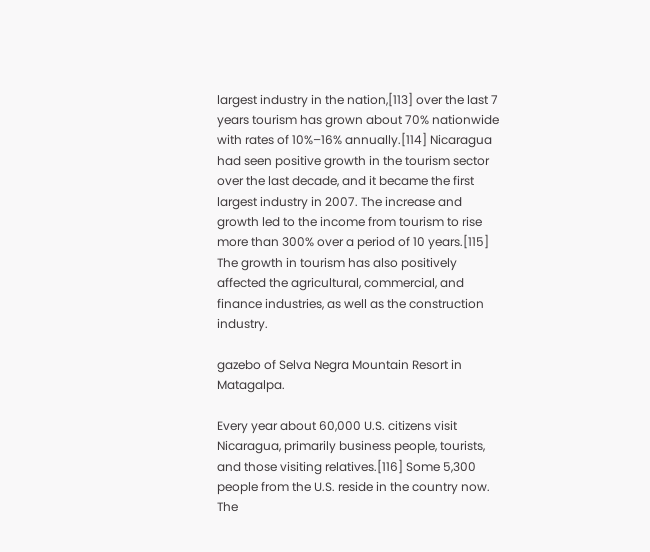largest industry in the nation,[113] over the last 7 years tourism has grown about 70% nationwide with rates of 10%–16% annually.[114] Nicaragua had seen positive growth in the tourism sector over the last decade, and it became the first largest industry in 2007. The increase and growth led to the income from tourism to rise more than 300% over a period of 10 years.[115] The growth in tourism has also positively affected the agricultural, commercial, and finance industries, as well as the construction industry.

gazebo of Selva Negra Mountain Resort in Matagalpa.

Every year about 60,000 U.S. citizens visit Nicaragua, primarily business people, tourists, and those visiting relatives.[116] Some 5,300 people from the U.S. reside in the country now. The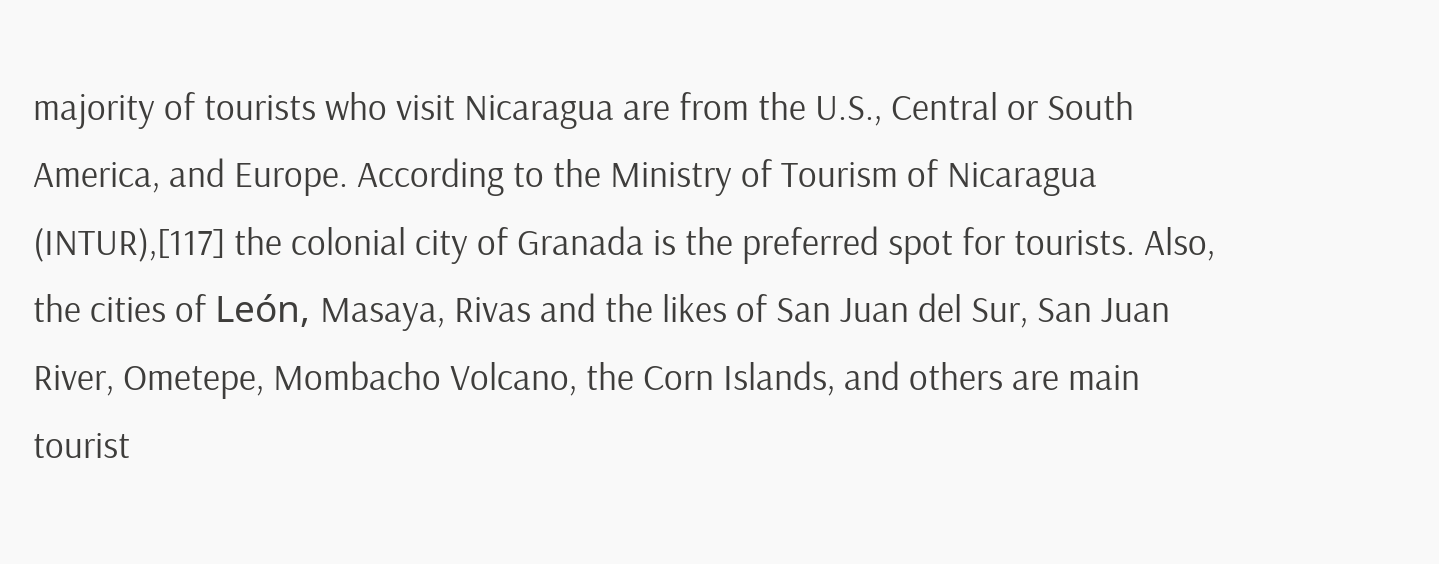majority of tourists who visit Nicaragua are from the U.S., Central or South America, and Europe. According to the Ministry of Tourism of Nicaragua (INTUR),[117] the colonial city of Granada is the preferred spot for tourists. Also, the cities of León, Masaya, Rivas and the likes of San Juan del Sur, San Juan River, Ometepe, Mombacho Volcano, the Corn Islands, and others are main tourist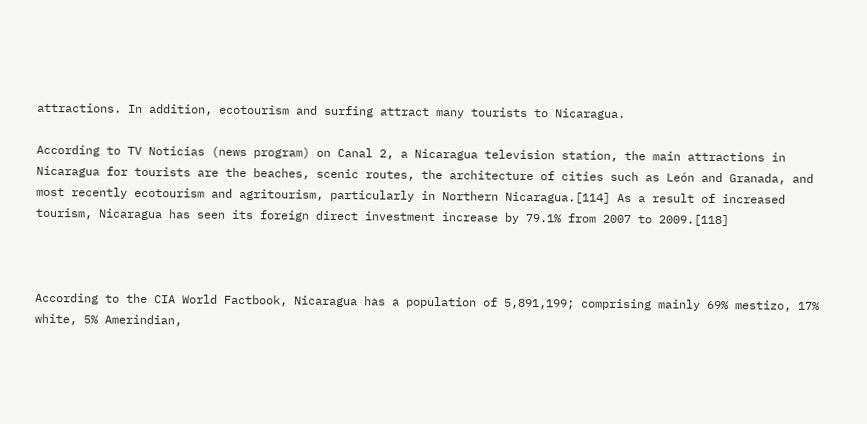attractions. In addition, ecotourism and surfing attract many tourists to Nicaragua.

According to TV Noticias (news program) on Canal 2, a Nicaragua television station, the main attractions in Nicaragua for tourists are the beaches, scenic routes, the architecture of cities such as León and Granada, and most recently ecotourism and agritourism, particularly in Northern Nicaragua.[114] As a result of increased tourism, Nicaragua has seen its foreign direct investment increase by 79.1% from 2007 to 2009.[118]



According to the CIA World Factbook, Nicaragua has a population of 5,891,199; comprising mainly 69% mestizo, 17% white, 5% Amerindian,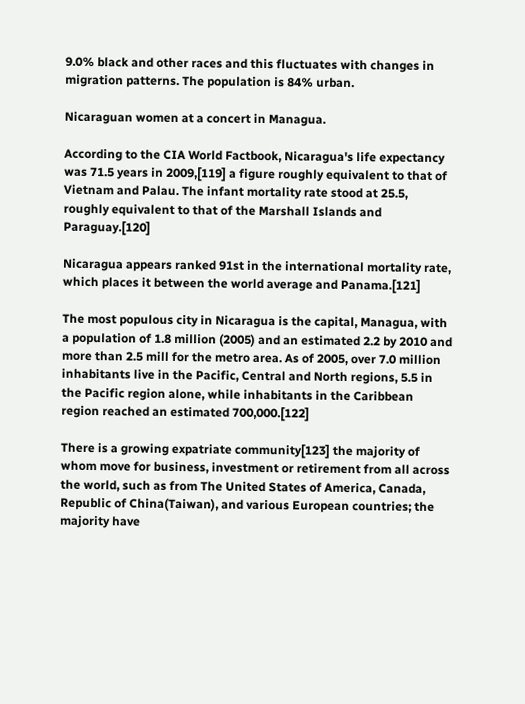9.0% black and other races and this fluctuates with changes in migration patterns. The population is 84% urban.

Nicaraguan women at a concert in Managua.

According to the CIA World Factbook, Nicaragua's life expectancy was 71.5 years in 2009,[119] a figure roughly equivalent to that of Vietnam and Palau. The infant mortality rate stood at 25.5, roughly equivalent to that of the Marshall Islands and Paraguay.[120]

Nicaragua appears ranked 91st in the international mortality rate, which places it between the world average and Panama.[121]

The most populous city in Nicaragua is the capital, Managua, with a population of 1.8 million (2005) and an estimated 2.2 by 2010 and more than 2.5 mill for the metro area. As of 2005, over 7.0 million inhabitants live in the Pacific, Central and North regions, 5.5 in the Pacific region alone, while inhabitants in the Caribbean region reached an estimated 700,000.[122]

There is a growing expatriate community[123] the majority of whom move for business, investment or retirement from all across the world, such as from The United States of America, Canada, Republic of China(Taiwan), and various European countries; the majority have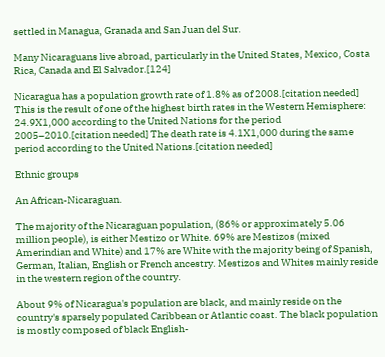settled in Managua, Granada and San Juan del Sur.

Many Nicaraguans live abroad, particularly in the United States, Mexico, Costa Rica, Canada and El Salvador.[124]

Nicaragua has a population growth rate of 1.8% as of 2008.[citation needed] This is the result of one of the highest birth rates in the Western Hemisphere: 24.9X1,000 according to the United Nations for the period 2005–2010.[citation needed] The death rate is 4.1X1,000 during the same period according to the United Nations.[citation needed]

Ethnic groups

An African-Nicaraguan.

The majority of the Nicaraguan population, (86% or approximately 5.06 million people), is either Mestizo or White. 69% are Mestizos (mixed Amerindian and White) and 17% are White with the majority being of Spanish, German, Italian, English or French ancestry. Mestizos and Whites mainly reside in the western region of the country.

About 9% of Nicaragua's population are black, and mainly reside on the country's sparsely populated Caribbean or Atlantic coast. The black population is mostly composed of black English-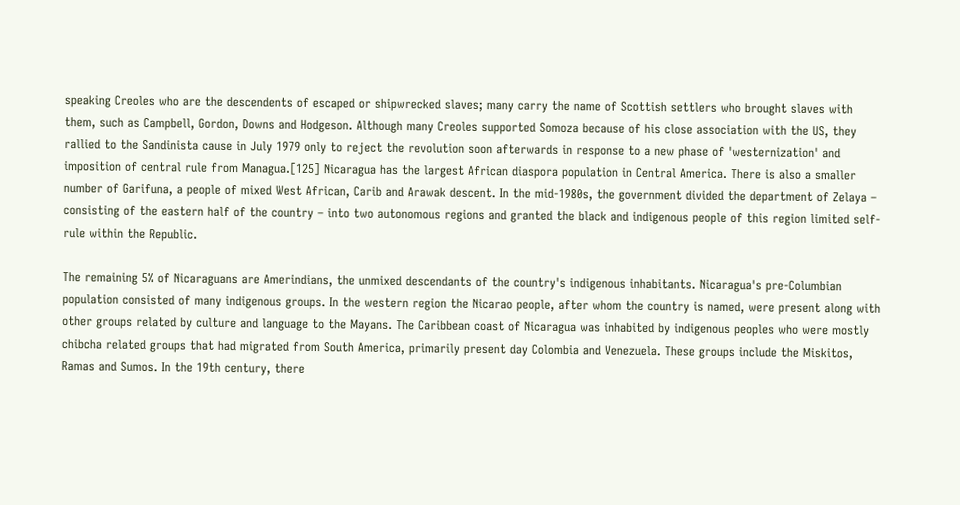speaking Creoles who are the descendents of escaped or shipwrecked slaves; many carry the name of Scottish settlers who brought slaves with them, such as Campbell, Gordon, Downs and Hodgeson. Although many Creoles supported Somoza because of his close association with the US, they rallied to the Sandinista cause in July 1979 only to reject the revolution soon afterwards in response to a new phase of 'westernization' and imposition of central rule from Managua.[125] Nicaragua has the largest African diaspora population in Central America. There is also a smaller number of Garifuna, a people of mixed West African, Carib and Arawak descent. In the mid-1980s, the government divided the department of Zelaya – consisting of the eastern half of the country – into two autonomous regions and granted the black and indigenous people of this region limited self-rule within the Republic.

The remaining 5% of Nicaraguans are Amerindians, the unmixed descendants of the country's indigenous inhabitants. Nicaragua's pre-Columbian population consisted of many indigenous groups. In the western region the Nicarao people, after whom the country is named, were present along with other groups related by culture and language to the Mayans. The Caribbean coast of Nicaragua was inhabited by indigenous peoples who were mostly chibcha related groups that had migrated from South America, primarily present day Colombia and Venezuela. These groups include the Miskitos, Ramas and Sumos. In the 19th century, there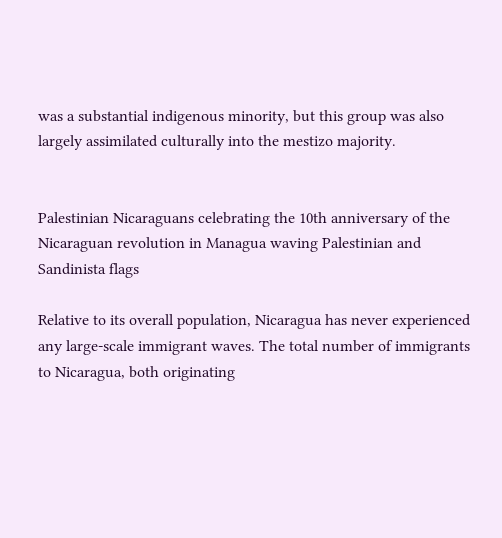was a substantial indigenous minority, but this group was also largely assimilated culturally into the mestizo majority.


Palestinian Nicaraguans celebrating the 10th anniversary of the Nicaraguan revolution in Managua waving Palestinian and Sandinista flags

Relative to its overall population, Nicaragua has never experienced any large-scale immigrant waves. The total number of immigrants to Nicaragua, both originating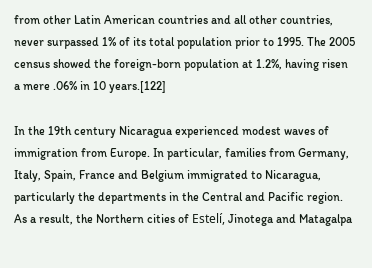from other Latin American countries and all other countries, never surpassed 1% of its total population prior to 1995. The 2005 census showed the foreign-born population at 1.2%, having risen a mere .06% in 10 years.[122]

In the 19th century Nicaragua experienced modest waves of immigration from Europe. In particular, families from Germany, Italy, Spain, France and Belgium immigrated to Nicaragua, particularly the departments in the Central and Pacific region. As a result, the Northern cities of Estelí, Jinotega and Matagalpa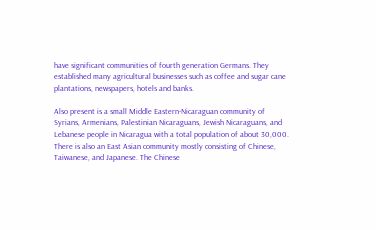have significant communities of fourth generation Germans. They established many agricultural businesses such as coffee and sugar cane plantations, newspapers, hotels and banks.

Also present is a small Middle Eastern-Nicaraguan community of Syrians, Armenians, Palestinian Nicaraguans, Jewish Nicaraguans, and Lebanese people in Nicaragua with a total population of about 30,000. There is also an East Asian community mostly consisting of Chinese, Taiwanese, and Japanese. The Chinese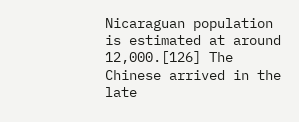Nicaraguan population is estimated at around 12,000.[126] The Chinese arrived in the late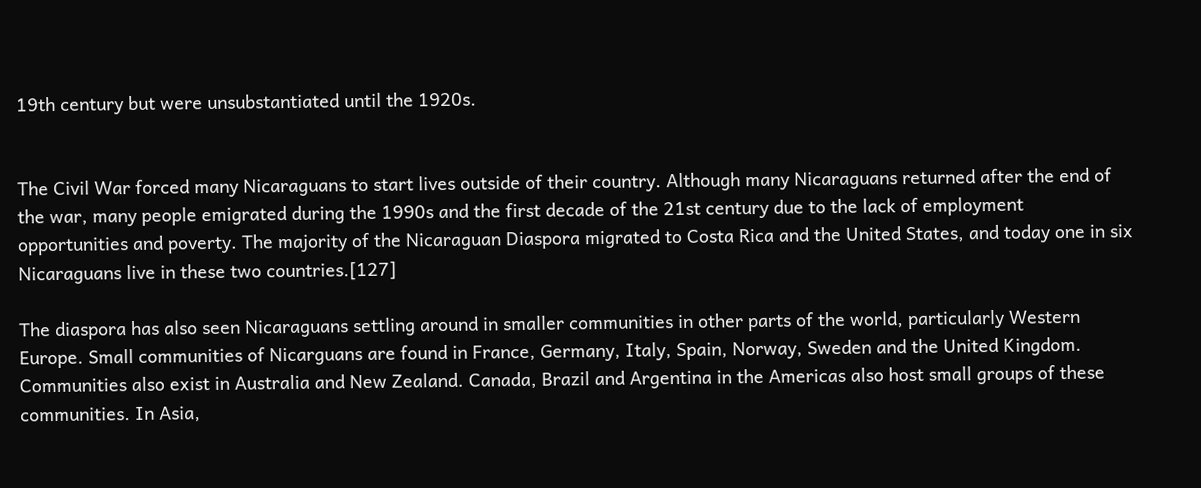19th century but were unsubstantiated until the 1920s.


The Civil War forced many Nicaraguans to start lives outside of their country. Although many Nicaraguans returned after the end of the war, many people emigrated during the 1990s and the first decade of the 21st century due to the lack of employment opportunities and poverty. The majority of the Nicaraguan Diaspora migrated to Costa Rica and the United States, and today one in six Nicaraguans live in these two countries.[127]

The diaspora has also seen Nicaraguans settling around in smaller communities in other parts of the world, particularly Western Europe. Small communities of Nicarguans are found in France, Germany, Italy, Spain, Norway, Sweden and the United Kingdom. Communities also exist in Australia and New Zealand. Canada, Brazil and Argentina in the Americas also host small groups of these communities. In Asia,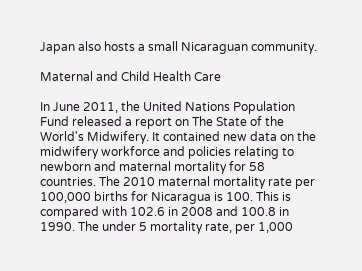Japan also hosts a small Nicaraguan community.

Maternal and Child Health Care

In June 2011, the United Nations Population Fund released a report on The State of the World's Midwifery. It contained new data on the midwifery workforce and policies relating to newborn and maternal mortality for 58 countries. The 2010 maternal mortality rate per 100,000 births for Nicaragua is 100. This is compared with 102.6 in 2008 and 100.8 in 1990. The under 5 mortality rate, per 1,000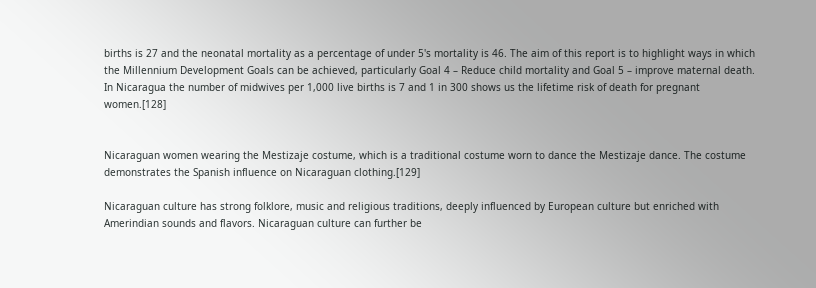births is 27 and the neonatal mortality as a percentage of under 5's mortality is 46. The aim of this report is to highlight ways in which the Millennium Development Goals can be achieved, particularly Goal 4 – Reduce child mortality and Goal 5 – improve maternal death. In Nicaragua the number of midwives per 1,000 live births is 7 and 1 in 300 shows us the lifetime risk of death for pregnant women.[128]


Nicaraguan women wearing the Mestizaje costume, which is a traditional costume worn to dance the Mestizaje dance. The costume demonstrates the Spanish influence on Nicaraguan clothing.[129]

Nicaraguan culture has strong folklore, music and religious traditions, deeply influenced by European culture but enriched with Amerindian sounds and flavors. Nicaraguan culture can further be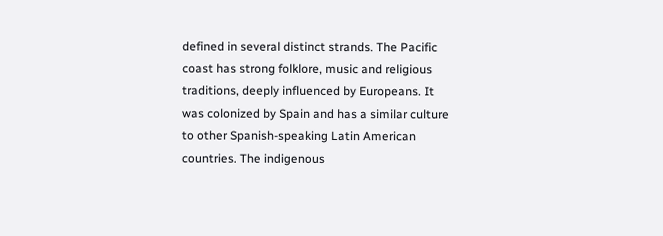defined in several distinct strands. The Pacific coast has strong folklore, music and religious traditions, deeply influenced by Europeans. It was colonized by Spain and has a similar culture to other Spanish-speaking Latin American countries. The indigenous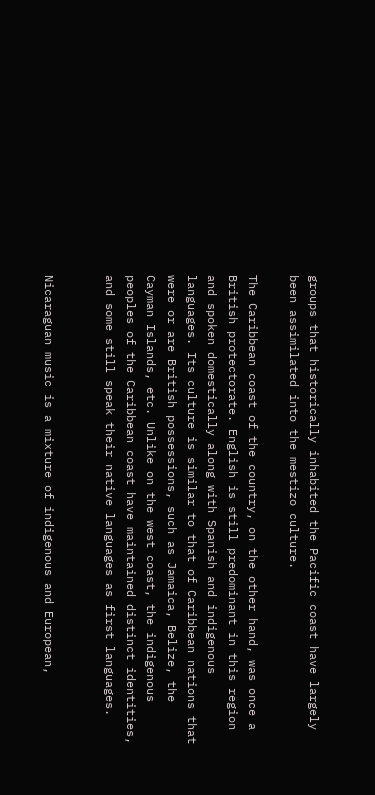groups that historically inhabited the Pacific coast have largely been assimilated into the mestizo culture.

The Caribbean coast of the country, on the other hand, was once a British protectorate. English is still predominant in this region and spoken domestically along with Spanish and indigenous languages. Its culture is similar to that of Caribbean nations that were or are British possessions, such as Jamaica, Belize, the Cayman Islands, etc. Unlike on the west coast, the indigenous peoples of the Caribbean coast have maintained distinct identities, and some still speak their native languages as first languages.


Nicaraguan music is a mixture of indigenous and European,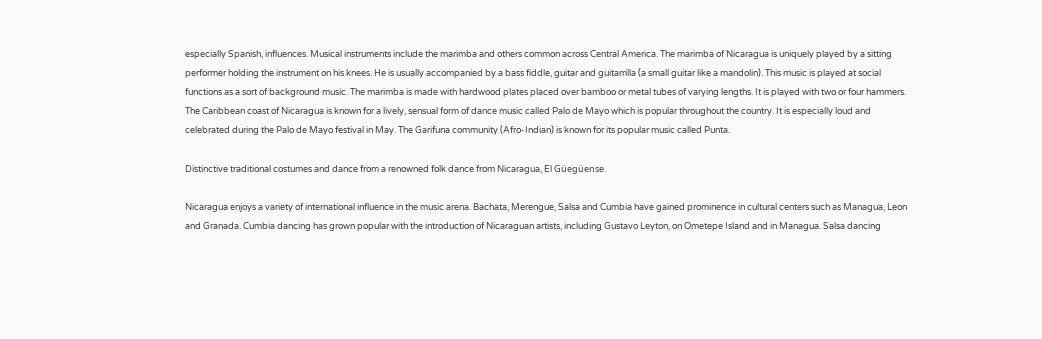especially Spanish, influences. Musical instruments include the marimba and others common across Central America. The marimba of Nicaragua is uniquely played by a sitting performer holding the instrument on his knees. He is usually accompanied by a bass fiddle, guitar and guitarrilla (a small guitar like a mandolin). This music is played at social functions as a sort of background music. The marimba is made with hardwood plates placed over bamboo or metal tubes of varying lengths. It is played with two or four hammers. The Caribbean coast of Nicaragua is known for a lively, sensual form of dance music called Palo de Mayo which is popular throughout the country. It is especially loud and celebrated during the Palo de Mayo festival in May. The Garifuna community (Afro-Indian) is known for its popular music called Punta.

Distinctive traditional costumes and dance from a renowned folk dance from Nicaragua, El Güegüense.

Nicaragua enjoys a variety of international influence in the music arena. Bachata, Merengue, Salsa and Cumbia have gained prominence in cultural centers such as Managua, Leon and Granada. Cumbia dancing has grown popular with the introduction of Nicaraguan artists, including Gustavo Leyton, on Ometepe Island and in Managua. Salsa dancing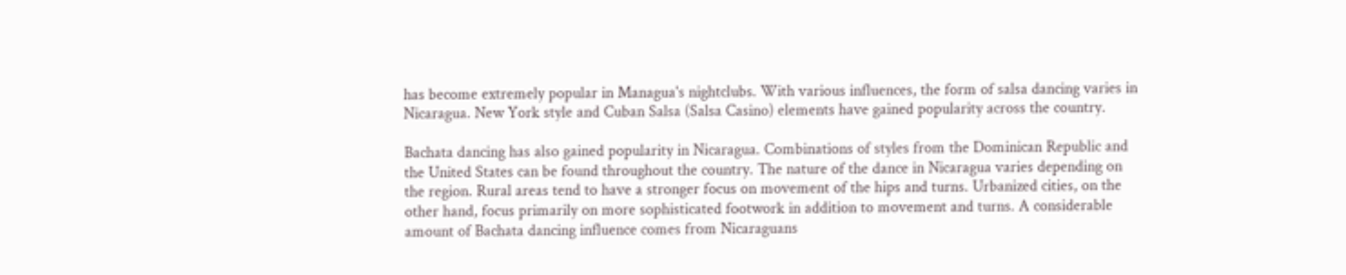has become extremely popular in Managua's nightclubs. With various influences, the form of salsa dancing varies in Nicaragua. New York style and Cuban Salsa (Salsa Casino) elements have gained popularity across the country.

Bachata dancing has also gained popularity in Nicaragua. Combinations of styles from the Dominican Republic and the United States can be found throughout the country. The nature of the dance in Nicaragua varies depending on the region. Rural areas tend to have a stronger focus on movement of the hips and turns. Urbanized cities, on the other hand, focus primarily on more sophisticated footwork in addition to movement and turns. A considerable amount of Bachata dancing influence comes from Nicaraguans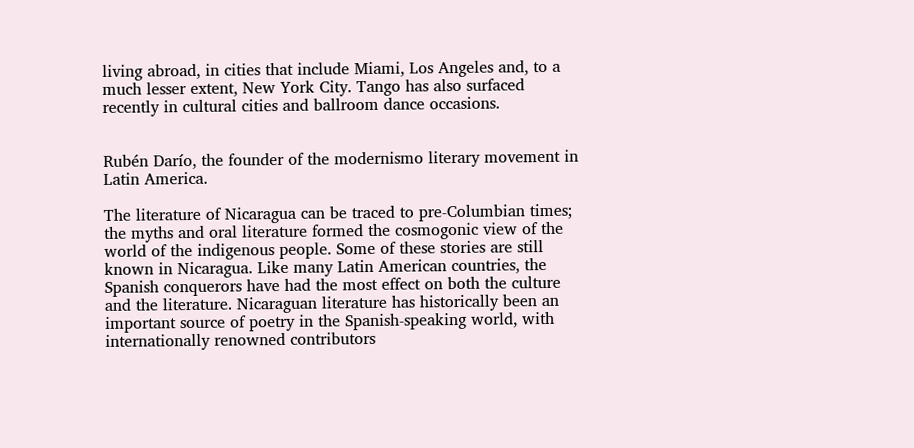living abroad, in cities that include Miami, Los Angeles and, to a much lesser extent, New York City. Tango has also surfaced recently in cultural cities and ballroom dance occasions.


Rubén Darío, the founder of the modernismo literary movement in Latin America.

The literature of Nicaragua can be traced to pre-Columbian times; the myths and oral literature formed the cosmogonic view of the world of the indigenous people. Some of these stories are still known in Nicaragua. Like many Latin American countries, the Spanish conquerors have had the most effect on both the culture and the literature. Nicaraguan literature has historically been an important source of poetry in the Spanish-speaking world, with internationally renowned contributors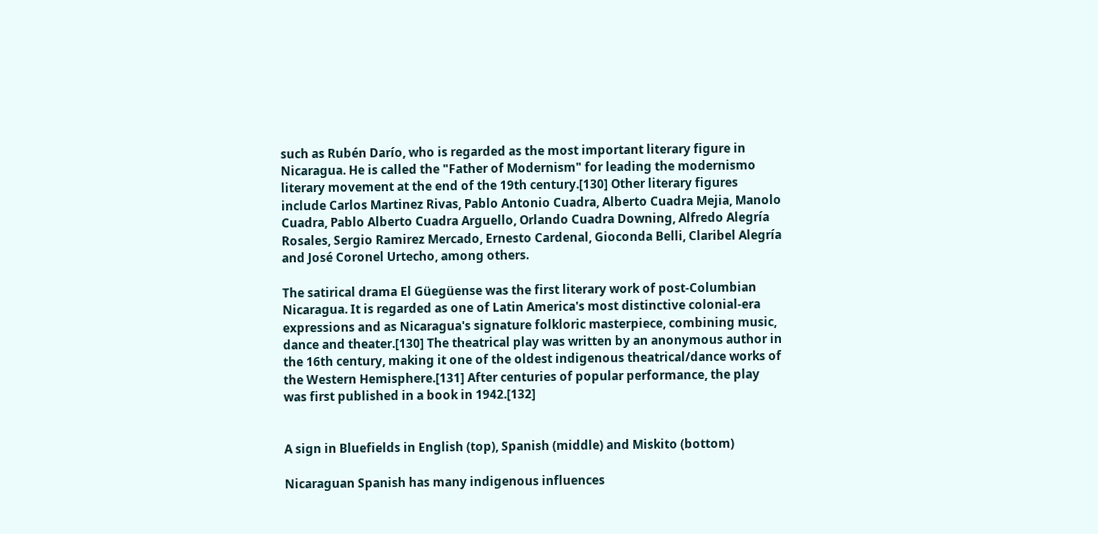such as Rubén Darío, who is regarded as the most important literary figure in Nicaragua. He is called the "Father of Modernism" for leading the modernismo literary movement at the end of the 19th century.[130] Other literary figures include Carlos Martinez Rivas, Pablo Antonio Cuadra, Alberto Cuadra Mejia, Manolo Cuadra, Pablo Alberto Cuadra Arguello, Orlando Cuadra Downing, Alfredo Alegría Rosales, Sergio Ramirez Mercado, Ernesto Cardenal, Gioconda Belli, Claribel Alegría and José Coronel Urtecho, among others.

The satirical drama El Güegüense was the first literary work of post-Columbian Nicaragua. It is regarded as one of Latin America's most distinctive colonial-era expressions and as Nicaragua's signature folkloric masterpiece, combining music, dance and theater.[130] The theatrical play was written by an anonymous author in the 16th century, making it one of the oldest indigenous theatrical/dance works of the Western Hemisphere.[131] After centuries of popular performance, the play was first published in a book in 1942.[132]


A sign in Bluefields in English (top), Spanish (middle) and Miskito (bottom)

Nicaraguan Spanish has many indigenous influences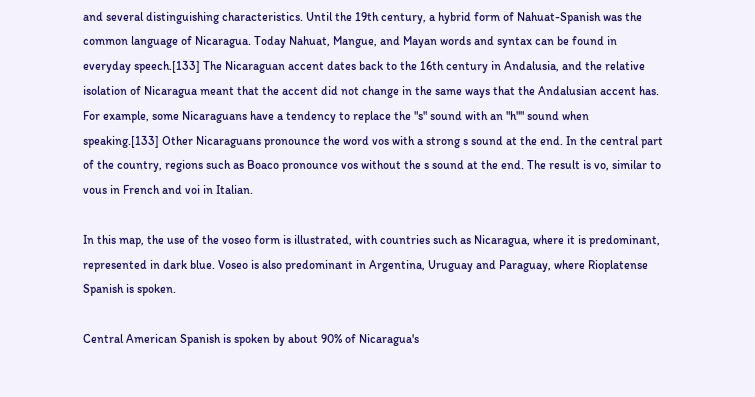and several distinguishing characteristics. Until the 19th century, a hybrid form of Nahuat-Spanish was the common language of Nicaragua. Today Nahuat, Mangue, and Mayan words and syntax can be found in everyday speech.[133] The Nicaraguan accent dates back to the 16th century in Andalusia, and the relative isolation of Nicaragua meant that the accent did not change in the same ways that the Andalusian accent has. For example, some Nicaraguans have a tendency to replace the "s" sound with an "h"" sound when speaking.[133] Other Nicaraguans pronounce the word vos with a strong s sound at the end. In the central part of the country, regions such as Boaco pronounce vos without the s sound at the end. The result is vo, similar to vous in French and voi in Italian.

In this map, the use of the voseo form is illustrated, with countries such as Nicaragua, where it is predominant, represented in dark blue. Voseo is also predominant in Argentina, Uruguay and Paraguay, where Rioplatense Spanish is spoken.

Central American Spanish is spoken by about 90% of Nicaragua's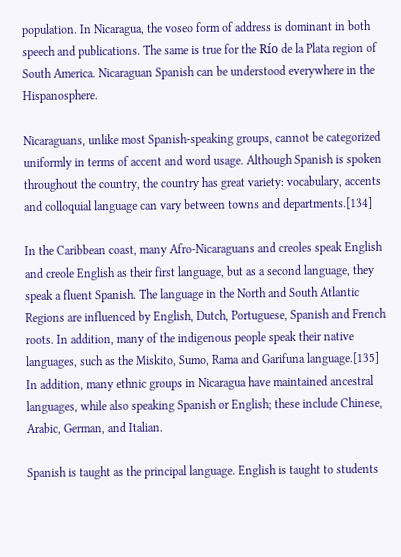population. In Nicaragua, the voseo form of address is dominant in both speech and publications. The same is true for the Río de la Plata region of South America. Nicaraguan Spanish can be understood everywhere in the Hispanosphere.

Nicaraguans, unlike most Spanish-speaking groups, cannot be categorized uniformly in terms of accent and word usage. Although Spanish is spoken throughout the country, the country has great variety: vocabulary, accents and colloquial language can vary between towns and departments.[134]

In the Caribbean coast, many Afro-Nicaraguans and creoles speak English and creole English as their first language, but as a second language, they speak a fluent Spanish. The language in the North and South Atlantic Regions are influenced by English, Dutch, Portuguese, Spanish and French roots. In addition, many of the indigenous people speak their native languages, such as the Miskito, Sumo, Rama and Garifuna language.[135] In addition, many ethnic groups in Nicaragua have maintained ancestral languages, while also speaking Spanish or English; these include Chinese, Arabic, German, and Italian.

Spanish is taught as the principal language. English is taught to students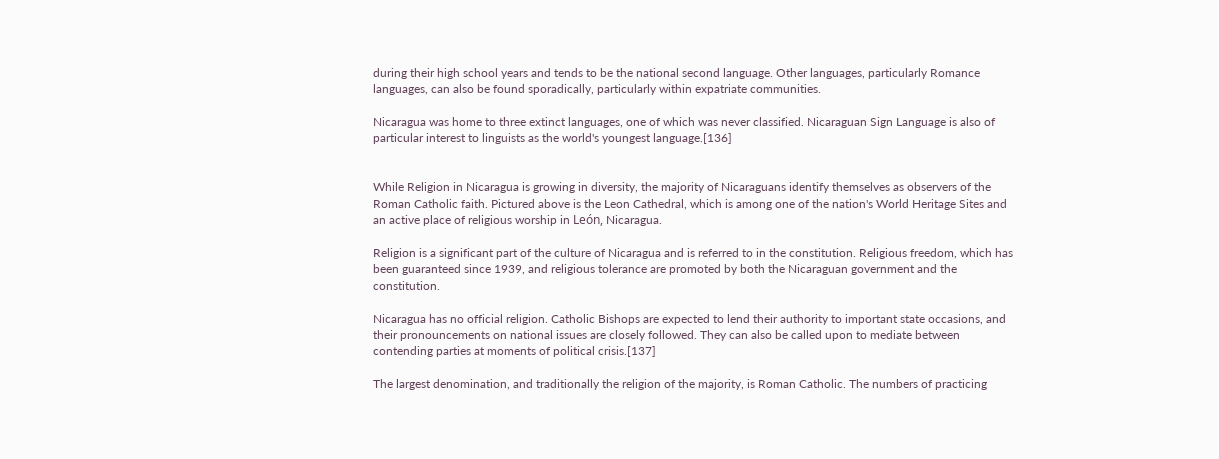during their high school years and tends to be the national second language. Other languages, particularly Romance languages, can also be found sporadically, particularly within expatriate communities.

Nicaragua was home to three extinct languages, one of which was never classified. Nicaraguan Sign Language is also of particular interest to linguists as the world's youngest language.[136]


While Religion in Nicaragua is growing in diversity, the majority of Nicaraguans identify themselves as observers of the Roman Catholic faith. Pictured above is the Leon Cathedral, which is among one of the nation's World Heritage Sites and an active place of religious worship in León, Nicaragua.

Religion is a significant part of the culture of Nicaragua and is referred to in the constitution. Religious freedom, which has been guaranteed since 1939, and religious tolerance are promoted by both the Nicaraguan government and the constitution.

Nicaragua has no official religion. Catholic Bishops are expected to lend their authority to important state occasions, and their pronouncements on national issues are closely followed. They can also be called upon to mediate between contending parties at moments of political crisis.[137]

The largest denomination, and traditionally the religion of the majority, is Roman Catholic. The numbers of practicing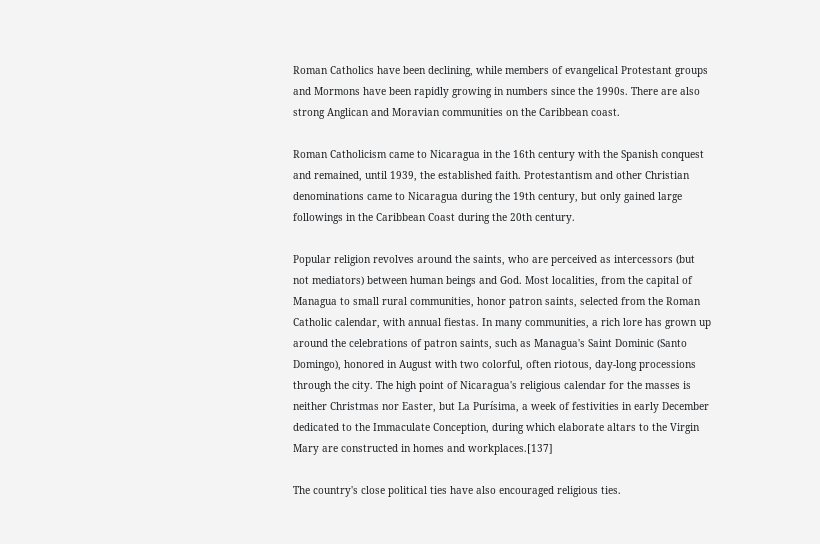Roman Catholics have been declining, while members of evangelical Protestant groups and Mormons have been rapidly growing in numbers since the 1990s. There are also strong Anglican and Moravian communities on the Caribbean coast.

Roman Catholicism came to Nicaragua in the 16th century with the Spanish conquest and remained, until 1939, the established faith. Protestantism and other Christian denominations came to Nicaragua during the 19th century, but only gained large followings in the Caribbean Coast during the 20th century.

Popular religion revolves around the saints, who are perceived as intercessors (but not mediators) between human beings and God. Most localities, from the capital of Managua to small rural communities, honor patron saints, selected from the Roman Catholic calendar, with annual fiestas. In many communities, a rich lore has grown up around the celebrations of patron saints, such as Managua's Saint Dominic (Santo Domingo), honored in August with two colorful, often riotous, day-long processions through the city. The high point of Nicaragua's religious calendar for the masses is neither Christmas nor Easter, but La Purísima, a week of festivities in early December dedicated to the Immaculate Conception, during which elaborate altars to the Virgin Mary are constructed in homes and workplaces.[137]

The country's close political ties have also encouraged religious ties.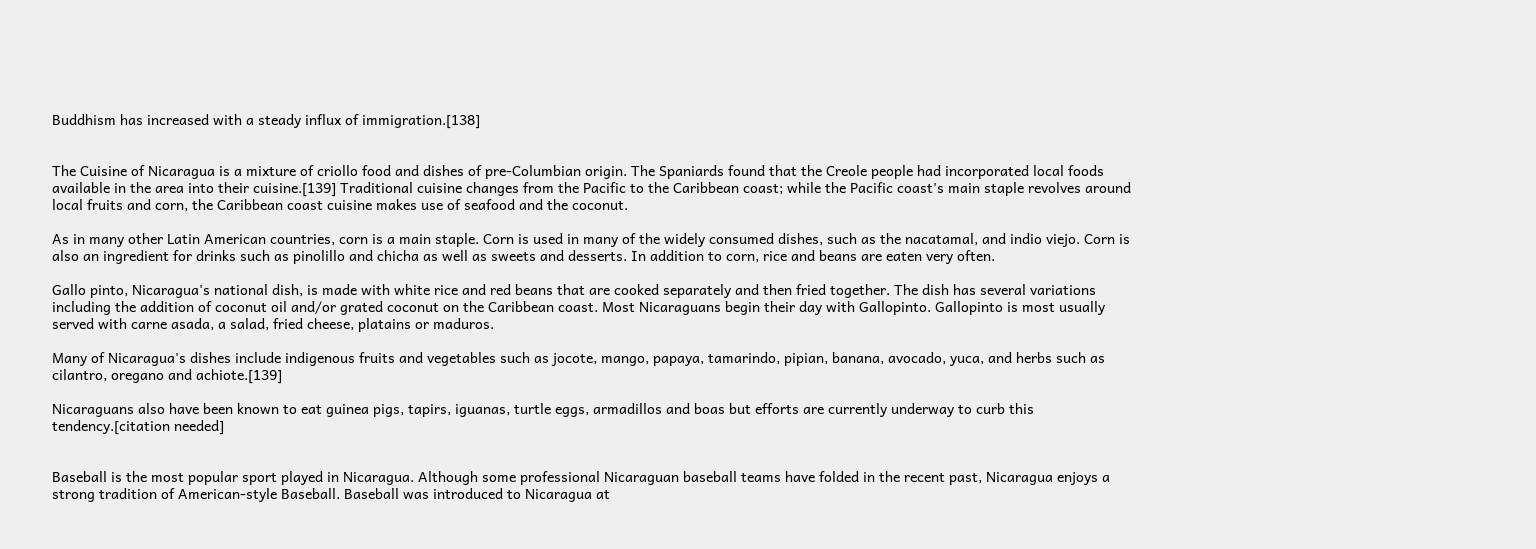Buddhism has increased with a steady influx of immigration.[138]


The Cuisine of Nicaragua is a mixture of criollo food and dishes of pre-Columbian origin. The Spaniards found that the Creole people had incorporated local foods available in the area into their cuisine.[139] Traditional cuisine changes from the Pacific to the Caribbean coast; while the Pacific coast's main staple revolves around local fruits and corn, the Caribbean coast cuisine makes use of seafood and the coconut.

As in many other Latin American countries, corn is a main staple. Corn is used in many of the widely consumed dishes, such as the nacatamal, and indio viejo. Corn is also an ingredient for drinks such as pinolillo and chicha as well as sweets and desserts. In addition to corn, rice and beans are eaten very often.

Gallo pinto, Nicaragua's national dish, is made with white rice and red beans that are cooked separately and then fried together. The dish has several variations including the addition of coconut oil and/or grated coconut on the Caribbean coast. Most Nicaraguans begin their day with Gallopinto. Gallopinto is most usually served with carne asada, a salad, fried cheese, platains or maduros.

Many of Nicaragua's dishes include indigenous fruits and vegetables such as jocote, mango, papaya, tamarindo, pipian, banana, avocado, yuca, and herbs such as cilantro, oregano and achiote.[139]

Nicaraguans also have been known to eat guinea pigs, tapirs, iguanas, turtle eggs, armadillos and boas but efforts are currently underway to curb this tendency.[citation needed]


Baseball is the most popular sport played in Nicaragua. Although some professional Nicaraguan baseball teams have folded in the recent past, Nicaragua enjoys a strong tradition of American-style Baseball. Baseball was introduced to Nicaragua at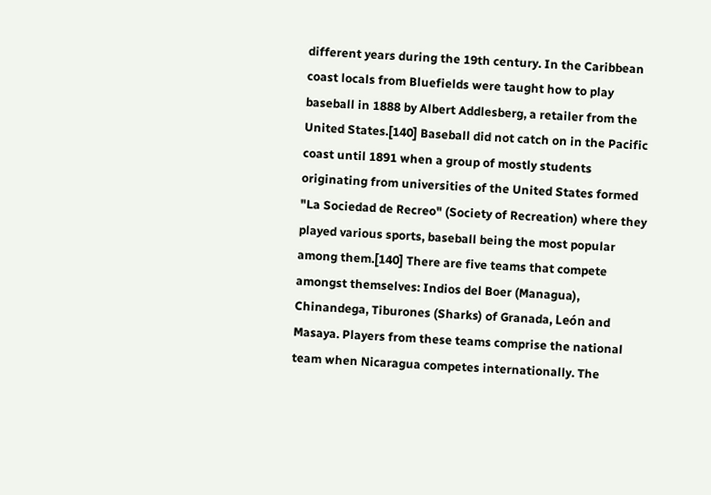different years during the 19th century. In the Caribbean coast locals from Bluefields were taught how to play baseball in 1888 by Albert Addlesberg, a retailer from the United States.[140] Baseball did not catch on in the Pacific coast until 1891 when a group of mostly students originating from universities of the United States formed "La Sociedad de Recreo" (Society of Recreation) where they played various sports, baseball being the most popular among them.[140] There are five teams that compete amongst themselves: Indios del Boer (Managua), Chinandega, Tiburones (Sharks) of Granada, León and Masaya. Players from these teams comprise the national team when Nicaragua competes internationally. The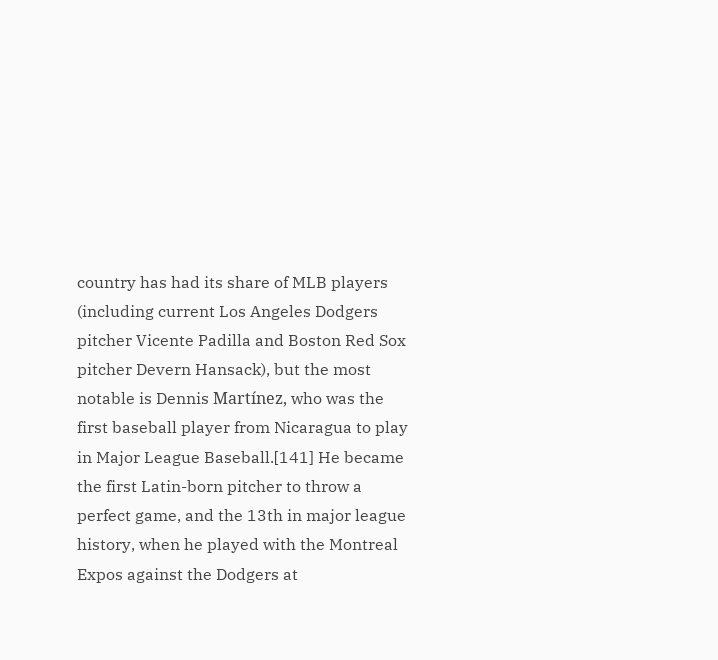country has had its share of MLB players (including current Los Angeles Dodgers pitcher Vicente Padilla and Boston Red Sox pitcher Devern Hansack), but the most notable is Dennis Martínez, who was the first baseball player from Nicaragua to play in Major League Baseball.[141] He became the first Latin-born pitcher to throw a perfect game, and the 13th in major league history, when he played with the Montreal Expos against the Dodgers at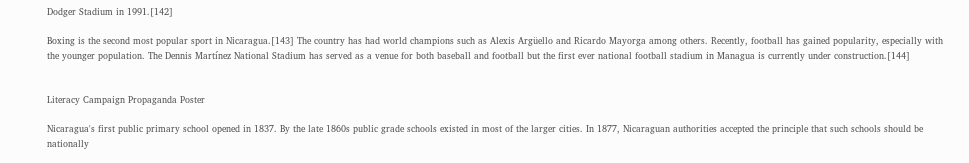Dodger Stadium in 1991.[142]

Boxing is the second most popular sport in Nicaragua.[143] The country has had world champions such as Alexis Argüello and Ricardo Mayorga among others. Recently, football has gained popularity, especially with the younger population. The Dennis Martínez National Stadium has served as a venue for both baseball and football but the first ever national football stadium in Managua is currently under construction.[144]


Literacy Campaign Propaganda Poster

Nicaragua's first public primary school opened in 1837. By the late 1860s public grade schools existed in most of the larger cities. In 1877, Nicaraguan authorities accepted the principle that such schools should be nationally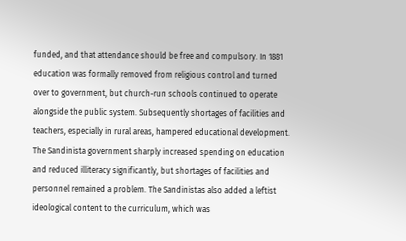funded, and that attendance should be free and compulsory. In 1881 education was formally removed from religious control and turned over to government, but church-run schools continued to operate alongside the public system. Subsequently shortages of facilities and teachers, especially in rural areas, hampered educational development. The Sandinista government sharply increased spending on education and reduced illiteracy significantly, but shortages of facilities and personnel remained a problem. The Sandinistas also added a leftist ideological content to the curriculum, which was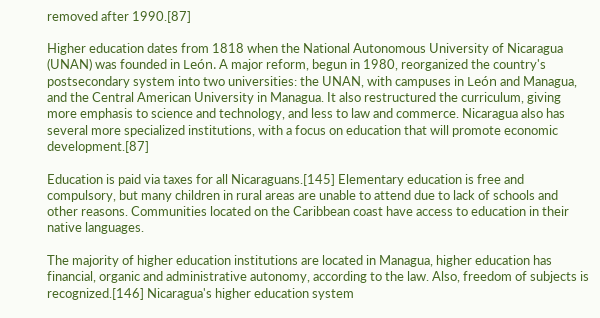removed after 1990.[87]

Higher education dates from 1818 when the National Autonomous University of Nicaragua (UNAN) was founded in León. A major reform, begun in 1980, reorganized the country's postsecondary system into two universities: the UNAN, with campuses in León and Managua, and the Central American University in Managua. It also restructured the curriculum, giving more emphasis to science and technology, and less to law and commerce. Nicaragua also has several more specialized institutions, with a focus on education that will promote economic development.[87]

Education is paid via taxes for all Nicaraguans.[145] Elementary education is free and compulsory, but many children in rural areas are unable to attend due to lack of schools and other reasons. Communities located on the Caribbean coast have access to education in their native languages.

The majority of higher education institutions are located in Managua, higher education has financial, organic and administrative autonomy, according to the law. Also, freedom of subjects is recognized.[146] Nicaragua's higher education system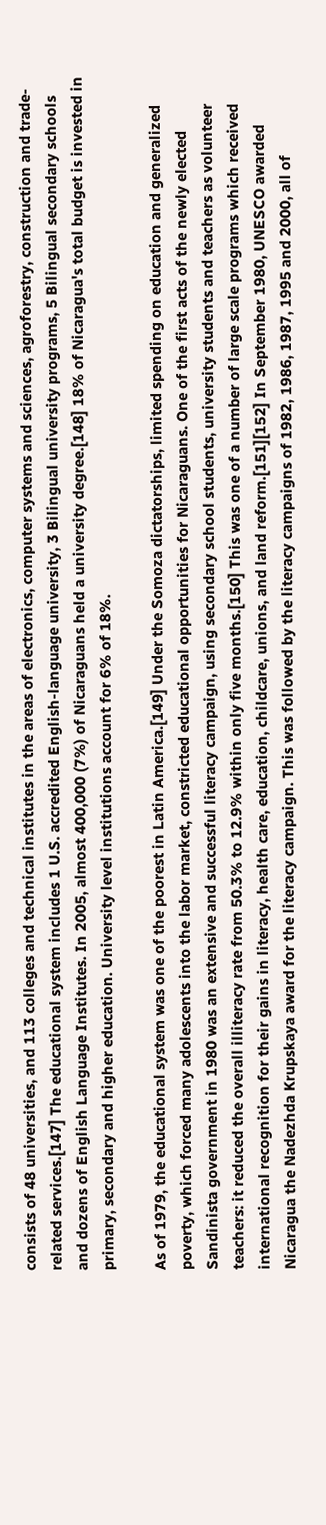consists of 48 universities, and 113 colleges and technical institutes in the areas of electronics, computer systems and sciences, agroforestry, construction and trade-related services.[147] The educational system includes 1 U.S. accredited English-language university, 3 Bilingual university programs, 5 Bilingual secondary schools and dozens of English Language Institutes. In 2005, almost 400,000 (7%) of Nicaraguans held a university degree.[148] 18% of Nicaragua's total budget is invested in primary, secondary and higher education. University level institutions account for 6% of 18%.

As of 1979, the educational system was one of the poorest in Latin America.[149] Under the Somoza dictatorships, limited spending on education and generalized poverty, which forced many adolescents into the labor market, constricted educational opportunities for Nicaraguans. One of the first acts of the newly elected Sandinista government in 1980 was an extensive and successful literacy campaign, using secondary school students, university students and teachers as volunteer teachers: it reduced the overall illiteracy rate from 50.3% to 12.9% within only five months.[150] This was one of a number of large scale programs which received international recognition for their gains in literacy, health care, education, childcare, unions, and land reform.[151][152] In September 1980, UNESCO awarded Nicaragua the Nadezhda Krupskaya award for the literacy campaign. This was followed by the literacy campaigns of 1982, 1986, 1987, 1995 and 2000, all of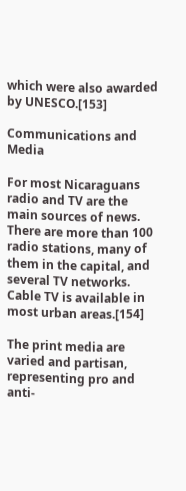which were also awarded by UNESCO.[153]

Communications and Media

For most Nicaraguans radio and TV are the main sources of news. There are more than 100 radio stations, many of them in the capital, and several TV networks. Cable TV is available in most urban areas.[154]

The print media are varied and partisan, representing pro and anti-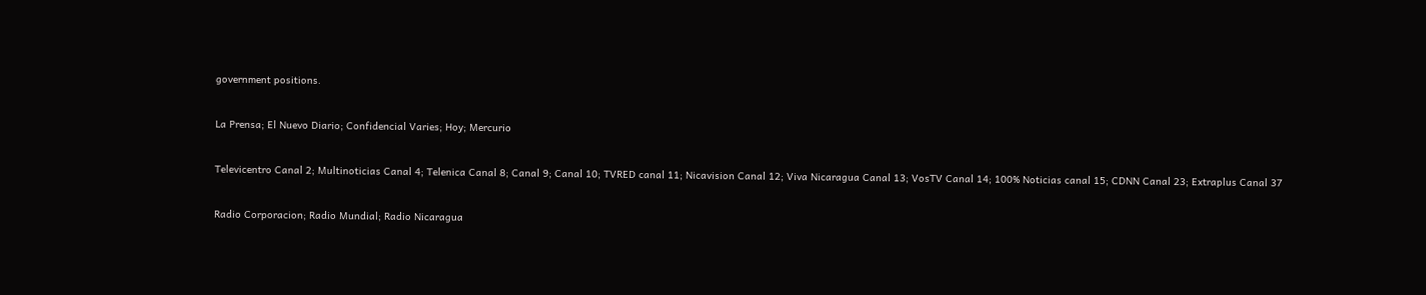government positions.


La Prensa; El Nuevo Diario; Confidencial Varies; Hoy; Mercurio


Televicentro Canal 2; Multinoticias Canal 4; Telenica Canal 8; Canal 9; Canal 10; TVRED canal 11; Nicavision Canal 12; Viva Nicaragua Canal 13; VosTV Canal 14; 100% Noticias canal 15; CDNN Canal 23; Extraplus Canal 37


Radio Corporacion; Radio Mundial; Radio Nicaragua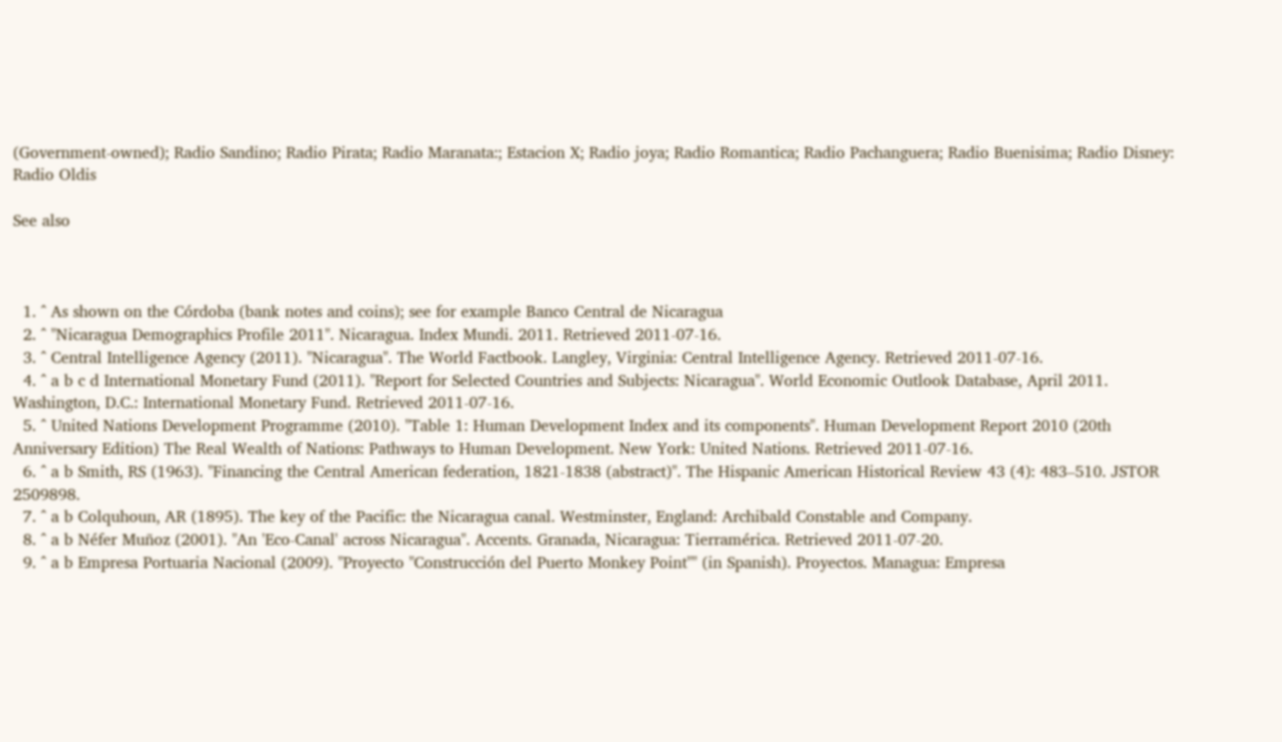(Government-owned); Radio Sandino; Radio Pirata; Radio Maranata:; Estacion X; Radio joya; Radio Romantica; Radio Pachanguera; Radio Buenisima; Radio Disney: Radio Oldis

See also



  1. ^ As shown on the Córdoba (bank notes and coins); see for example Banco Central de Nicaragua
  2. ^ "Nicaragua Demographics Profile 2011". Nicaragua. Index Mundi. 2011. Retrieved 2011-07-16.
  3. ^ Central Intelligence Agency (2011). "Nicaragua". The World Factbook. Langley, Virginia: Central Intelligence Agency. Retrieved 2011-07-16.
  4. ^ a b c d International Monetary Fund (2011). "Report for Selected Countries and Subjects: Nicaragua". World Economic Outlook Database, April 2011. Washington, D.C.: International Monetary Fund. Retrieved 2011-07-16.
  5. ^ United Nations Development Programme (2010). "Table 1: Human Development Index and its components". Human Development Report 2010 (20th Anniversary Edition) The Real Wealth of Nations: Pathways to Human Development. New York: United Nations. Retrieved 2011-07-16.
  6. ^ a b Smith, RS (1963). "Financing the Central American federation, 1821-1838 (abstract)". The Hispanic American Historical Review 43 (4): 483–510. JSTOR 2509898.
  7. ^ a b Colquhoun, AR (1895). The key of the Pacific: the Nicaragua canal. Westminster, England: Archibald Constable and Company.
  8. ^ a b Néfer Muñoz (2001). "An 'Eco-Canal' across Nicaragua". Accents. Granada, Nicaragua: Tierramérica. Retrieved 2011-07-20.
  9. ^ a b Empresa Portuaria Nacional (2009). "Proyecto "Construcción del Puerto Monkey Point"" (in Spanish). Proyectos. Managua: Empresa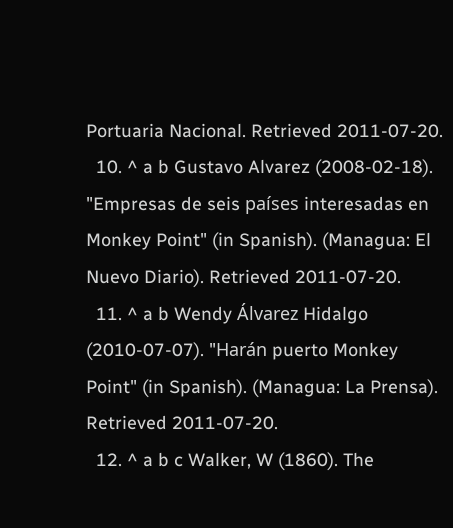Portuaria Nacional. Retrieved 2011-07-20.
  10. ^ a b Gustavo Alvarez (2008-02-18). "Empresas de seis países interesadas en Monkey Point" (in Spanish). (Managua: El Nuevo Diario). Retrieved 2011-07-20.
  11. ^ a b Wendy Álvarez Hidalgo (2010-07-07). "Harán puerto Monkey Point" (in Spanish). (Managua: La Prensa). Retrieved 2011-07-20.
  12. ^ a b c Walker, W (1860). The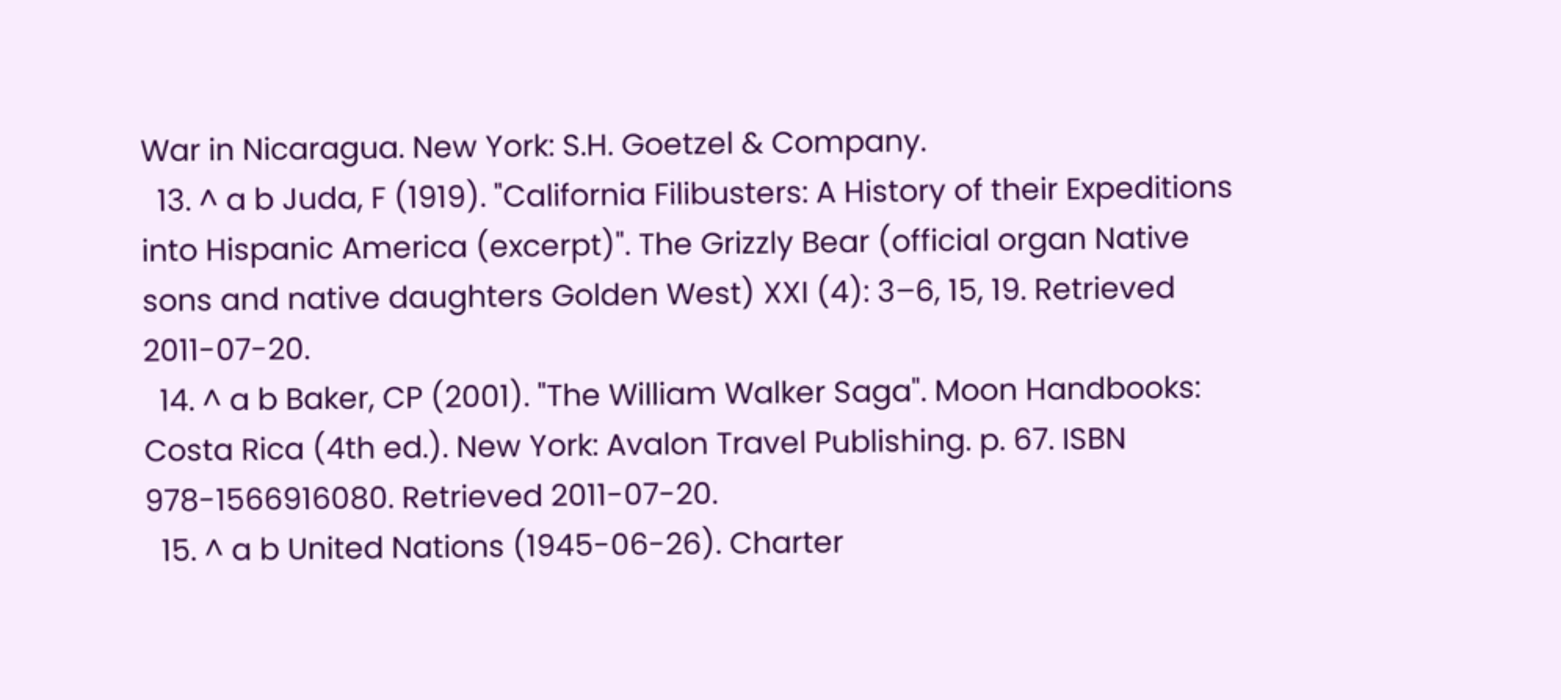War in Nicaragua. New York: S.H. Goetzel & Company.
  13. ^ a b Juda, F (1919). "California Filibusters: A History of their Expeditions into Hispanic America (excerpt)". The Grizzly Bear (official organ Native sons and native daughters Golden West) XXI (4): 3–6, 15, 19. Retrieved 2011-07-20.
  14. ^ a b Baker, CP (2001). "The William Walker Saga". Moon Handbooks: Costa Rica (4th ed.). New York: Avalon Travel Publishing. p. 67. ISBN 978-1566916080. Retrieved 2011-07-20.
  15. ^ a b United Nations (1945-06-26). Charter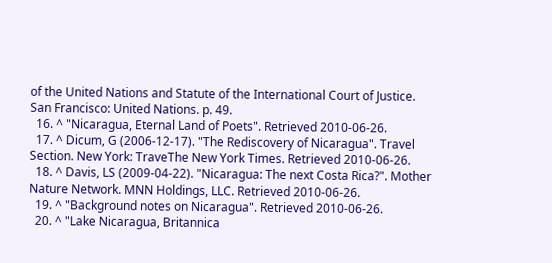of the United Nations and Statute of the International Court of Justice. San Francisco: United Nations. p. 49.
  16. ^ "Nicaragua, Eternal Land of Poets". Retrieved 2010-06-26.
  17. ^ Dicum, G (2006-12-17). "The Rediscovery of Nicaragua". Travel Section. New York: TraveThe New York Times. Retrieved 2010-06-26.
  18. ^ Davis, LS (2009-04-22). "Nicaragua: The next Costa Rica?". Mother Nature Network. MNN Holdings, LLC. Retrieved 2010-06-26.
  19. ^ "Background notes on Nicaragua". Retrieved 2010-06-26.
  20. ^ "Lake Nicaragua, Britannica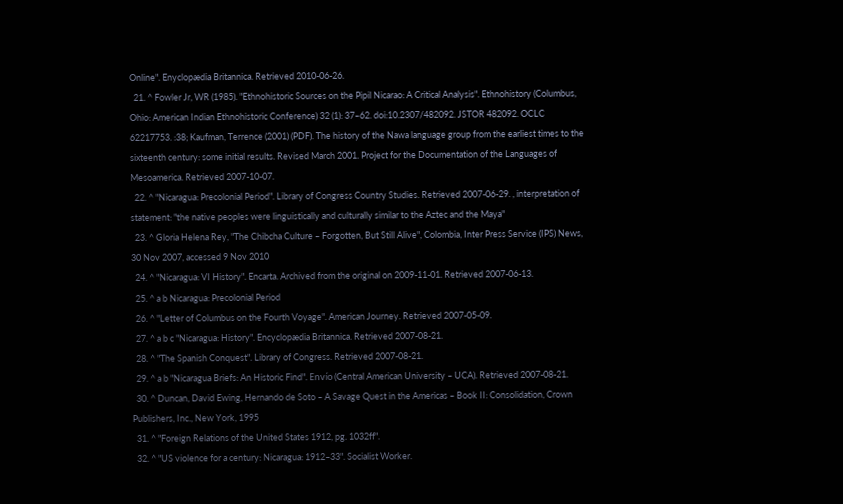Online". Enyclopædia Britannica. Retrieved 2010-06-26.
  21. ^ Fowler Jr, WR (1985). "Ethnohistoric Sources on the Pipil Nicarao: A Critical Analysis". Ethnohistory (Columbus, Ohio: American Indian Ethnohistoric Conference) 32 (1): 37–62. doi:10.2307/482092. JSTOR 482092. OCLC 62217753. :38; Kaufman, Terrence (2001) (PDF). The history of the Nawa language group from the earliest times to the sixteenth century: some initial results. Revised March 2001. Project for the Documentation of the Languages of Mesoamerica. Retrieved 2007-10-07.
  22. ^ "Nicaragua: Precolonial Period". Library of Congress Country Studies. Retrieved 2007-06-29. , interpretation of statement: "the native peoples were linguistically and culturally similar to the Aztec and the Maya"
  23. ^ Gloria Helena Rey, "The Chibcha Culture – Forgotten, But Still Alive", Colombia, Inter Press Service (IPS) News, 30 Nov 2007, accessed 9 Nov 2010
  24. ^ "Nicaragua: VI History". Encarta. Archived from the original on 2009-11-01. Retrieved 2007-06-13.
  25. ^ a b Nicaragua: Precolonial Period
  26. ^ "Letter of Columbus on the Fourth Voyage". American Journey. Retrieved 2007-05-09.
  27. ^ a b c "Nicaragua: History". Encyclopædia Britannica. Retrieved 2007-08-21.
  28. ^ "The Spanish Conquest". Library of Congress. Retrieved 2007-08-21.
  29. ^ a b "Nicaragua Briefs: An Historic Find". Envío (Central American University – UCA). Retrieved 2007-08-21.
  30. ^ Duncan, David Ewing, Hernando de Soto – A Savage Quest in the Americas – Book II: Consolidation, Crown Publishers, Inc., New York, 1995
  31. ^ "Foreign Relations of the United States 1912, pg. 1032ff".
  32. ^ "US violence for a century: Nicaragua: 1912–33". Socialist Worker.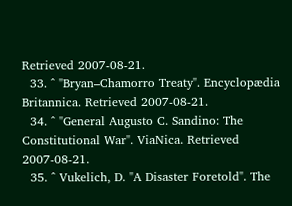Retrieved 2007-08-21.
  33. ^ "Bryan–Chamorro Treaty". Encyclopædia Britannica. Retrieved 2007-08-21.
  34. ^ "General Augusto C. Sandino: The Constitutional War". ViaNica. Retrieved 2007-08-21.
  35. ^ Vukelich, D. "A Disaster Foretold". The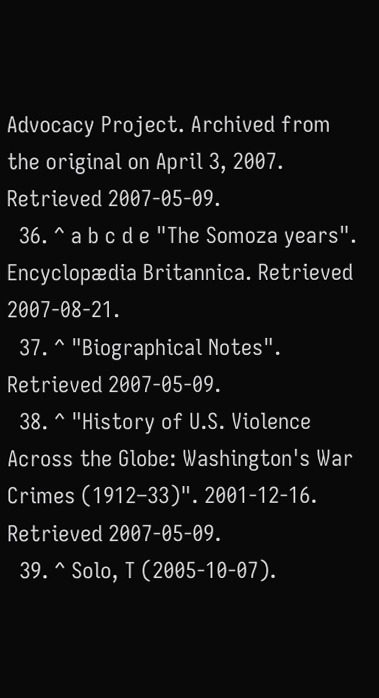Advocacy Project. Archived from the original on April 3, 2007. Retrieved 2007-05-09.
  36. ^ a b c d e "The Somoza years". Encyclopædia Britannica. Retrieved 2007-08-21.
  37. ^ "Biographical Notes". Retrieved 2007-05-09.
  38. ^ "History of U.S. Violence Across the Globe: Washington's War Crimes (1912–33)". 2001-12-16. Retrieved 2007-05-09.
  39. ^ Solo, T (2005-10-07).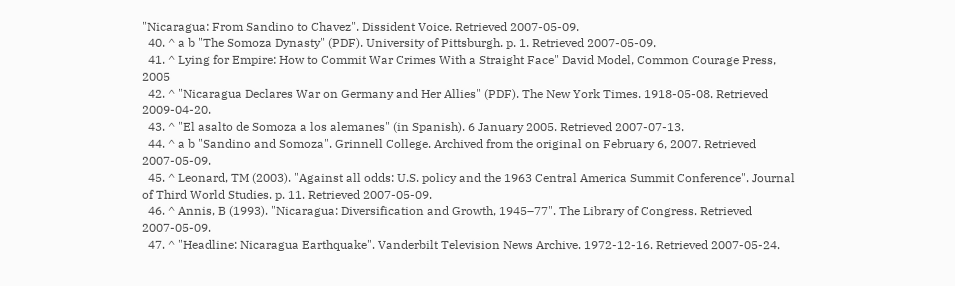"Nicaragua: From Sandino to Chavez". Dissident Voice. Retrieved 2007-05-09.
  40. ^ a b "The Somoza Dynasty" (PDF). University of Pittsburgh. p. 1. Retrieved 2007-05-09.
  41. ^ Lying for Empire: How to Commit War Crimes With a Straight Face" David Model, Common Courage Press, 2005
  42. ^ "Nicaragua Declares War on Germany and Her Allies" (PDF). The New York Times. 1918-05-08. Retrieved 2009-04-20.
  43. ^ "El asalto de Somoza a los alemanes" (in Spanish). 6 January 2005. Retrieved 2007-07-13.
  44. ^ a b "Sandino and Somoza". Grinnell College. Archived from the original on February 6, 2007. Retrieved 2007-05-09.
  45. ^ Leonard, TM (2003). "Against all odds: U.S. policy and the 1963 Central America Summit Conference". Journal of Third World Studies. p. 11. Retrieved 2007-05-09.
  46. ^ Annis, B (1993). "Nicaragua: Diversification and Growth, 1945–77". The Library of Congress. Retrieved 2007-05-09.
  47. ^ "Headline: Nicaragua Earthquake". Vanderbilt Television News Archive. 1972-12-16. Retrieved 2007-05-24.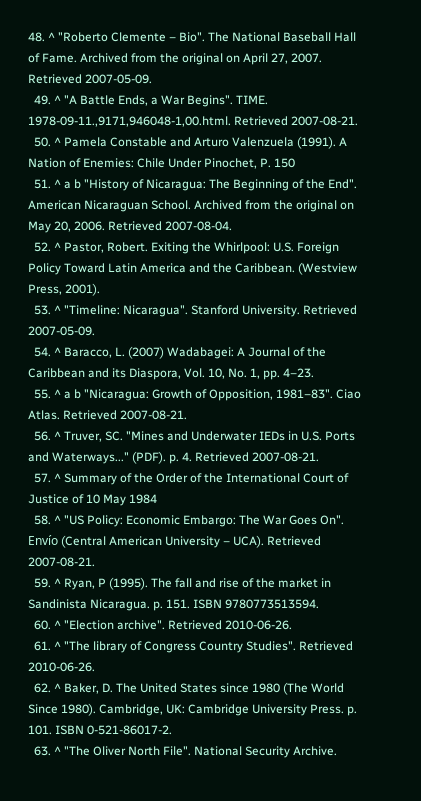48. ^ "Roberto Clemente – Bio". The National Baseball Hall of Fame. Archived from the original on April 27, 2007. Retrieved 2007-05-09.
  49. ^ "A Battle Ends, a War Begins". TIME. 1978-09-11.,9171,946048-1,00.html. Retrieved 2007-08-21.
  50. ^ Pamela Constable and Arturo Valenzuela (1991). A Nation of Enemies: Chile Under Pinochet, P. 150
  51. ^ a b "History of Nicaragua: The Beginning of the End". American Nicaraguan School. Archived from the original on May 20, 2006. Retrieved 2007-08-04.
  52. ^ Pastor, Robert. Exiting the Whirlpool: U.S. Foreign Policy Toward Latin America and the Caribbean. (Westview Press, 2001).
  53. ^ "Timeline: Nicaragua". Stanford University. Retrieved 2007-05-09.
  54. ^ Baracco, L. (2007) Wadabagei: A Journal of the Caribbean and its Diaspora, Vol. 10, No. 1, pp. 4–23.
  55. ^ a b "Nicaragua: Growth of Opposition, 1981–83". Ciao Atlas. Retrieved 2007-08-21.
  56. ^ Truver, SC. "Mines and Underwater IEDs in U.S. Ports and Waterways..." (PDF). p. 4. Retrieved 2007-08-21.
  57. ^ Summary of the Order of the International Court of Justice of 10 May 1984
  58. ^ "US Policy: Economic Embargo: The War Goes On". Envío (Central American University – UCA). Retrieved 2007-08-21.
  59. ^ Ryan, P (1995). The fall and rise of the market in Sandinista Nicaragua. p. 151. ISBN 9780773513594.
  60. ^ "Election archive". Retrieved 2010-06-26.
  61. ^ "The library of Congress Country Studies". Retrieved 2010-06-26.
  62. ^ Baker, D. The United States since 1980 (The World Since 1980). Cambridge, UK: Cambridge University Press. p. 101. ISBN 0-521-86017-2.
  63. ^ "The Oliver North File". National Security Archive.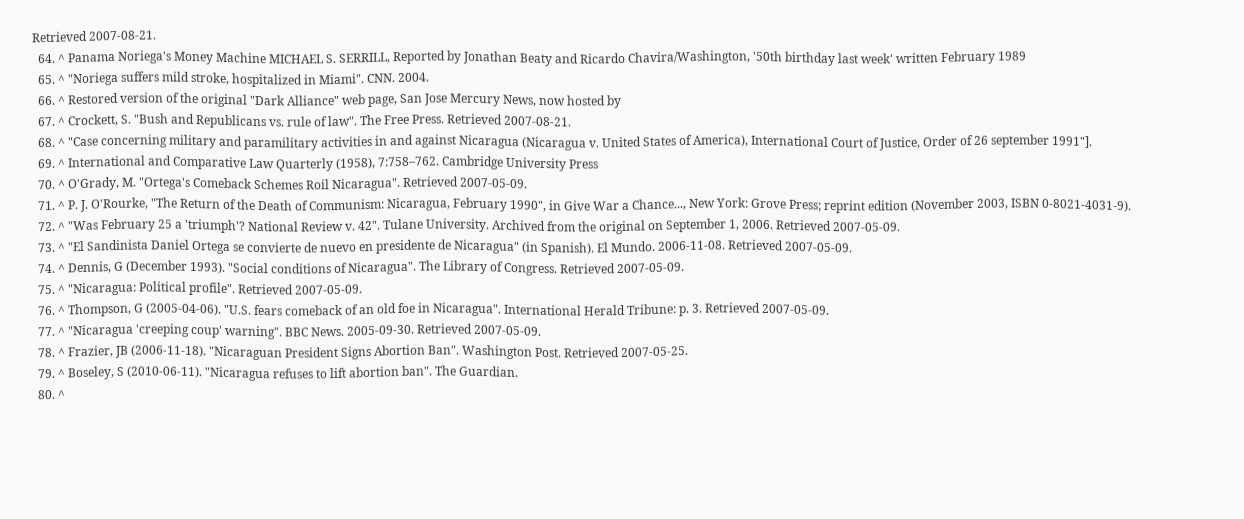Retrieved 2007-08-21.
  64. ^ Panama Noriega's Money Machine MICHAEL S. SERRILL, Reported by Jonathan Beaty and Ricardo Chavira/Washington, '50th birthday last week' written February 1989
  65. ^ "Noriega suffers mild stroke, hospitalized in Miami". CNN. 2004.
  66. ^ Restored version of the original "Dark Alliance" web page, San Jose Mercury News, now hosted by
  67. ^ Crockett, S. "Bush and Republicans vs. rule of law". The Free Press. Retrieved 2007-08-21.
  68. ^ "Case concerning military and paramilitary activities in and against Nicaragua (Nicaragua v. United States of America), International Court of Justice, Order of 26 september 1991"].
  69. ^ International and Comparative Law Quarterly (1958), 7:758–762. Cambridge University Press
  70. ^ O'Grady, M. "Ortega's Comeback Schemes Roil Nicaragua". Retrieved 2007-05-09.
  71. ^ P. J. O'Rourke, "The Return of the Death of Communism: Nicaragua, February 1990", in Give War a Chance..., New York: Grove Press; reprint edition (November 2003, ISBN 0-8021-4031-9).
  72. ^ "Was February 25 a 'triumph'? National Review v. 42". Tulane University. Archived from the original on September 1, 2006. Retrieved 2007-05-09.
  73. ^ "El Sandinista Daniel Ortega se convierte de nuevo en presidente de Nicaragua" (in Spanish). El Mundo. 2006-11-08. Retrieved 2007-05-09.
  74. ^ Dennis, G (December 1993). "Social conditions of Nicaragua". The Library of Congress. Retrieved 2007-05-09.
  75. ^ "Nicaragua: Political profile". Retrieved 2007-05-09.
  76. ^ Thompson, G (2005-04-06). "U.S. fears comeback of an old foe in Nicaragua". International Herald Tribune: p. 3. Retrieved 2007-05-09.
  77. ^ "Nicaragua 'creeping coup' warning". BBC News. 2005-09-30. Retrieved 2007-05-09.
  78. ^ Frazier, JB (2006-11-18). "Nicaraguan President Signs Abortion Ban". Washington Post. Retrieved 2007-05-25.
  79. ^ Boseley, S (2010-06-11). "Nicaragua refuses to lift abortion ban". The Guardian.
  80. ^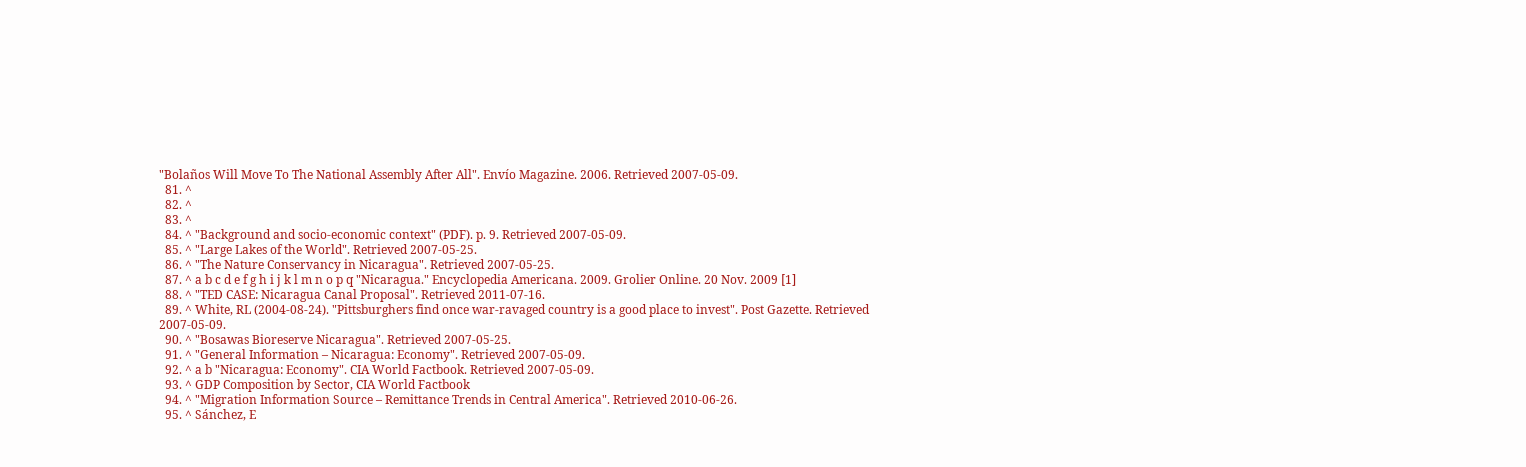"Bolaños Will Move To The National Assembly After All". Envío Magazine. 2006. Retrieved 2007-05-09.
  81. ^
  82. ^
  83. ^
  84. ^ "Background and socio-economic context" (PDF). p. 9. Retrieved 2007-05-09.
  85. ^ "Large Lakes of the World". Retrieved 2007-05-25.
  86. ^ "The Nature Conservancy in Nicaragua". Retrieved 2007-05-25.
  87. ^ a b c d e f g h i j k l m n o p q "Nicaragua." Encyclopedia Americana. 2009. Grolier Online. 20 Nov. 2009 [1]
  88. ^ "TED CASE: Nicaragua Canal Proposal". Retrieved 2011-07-16.
  89. ^ White, RL (2004-08-24). "Pittsburghers find once war-ravaged country is a good place to invest". Post Gazette. Retrieved 2007-05-09.
  90. ^ "Bosawas Bioreserve Nicaragua". Retrieved 2007-05-25.
  91. ^ "General Information – Nicaragua: Economy". Retrieved 2007-05-09.
  92. ^ a b "Nicaragua: Economy". CIA World Factbook. Retrieved 2007-05-09.
  93. ^ GDP Composition by Sector, CIA World Factbook
  94. ^ "Migration Information Source – Remittance Trends in Central America". Retrieved 2010-06-26.
  95. ^ Sánchez, E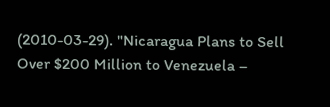(2010-03-29). "Nicaragua Plans to Sell Over $200 Million to Venezuela –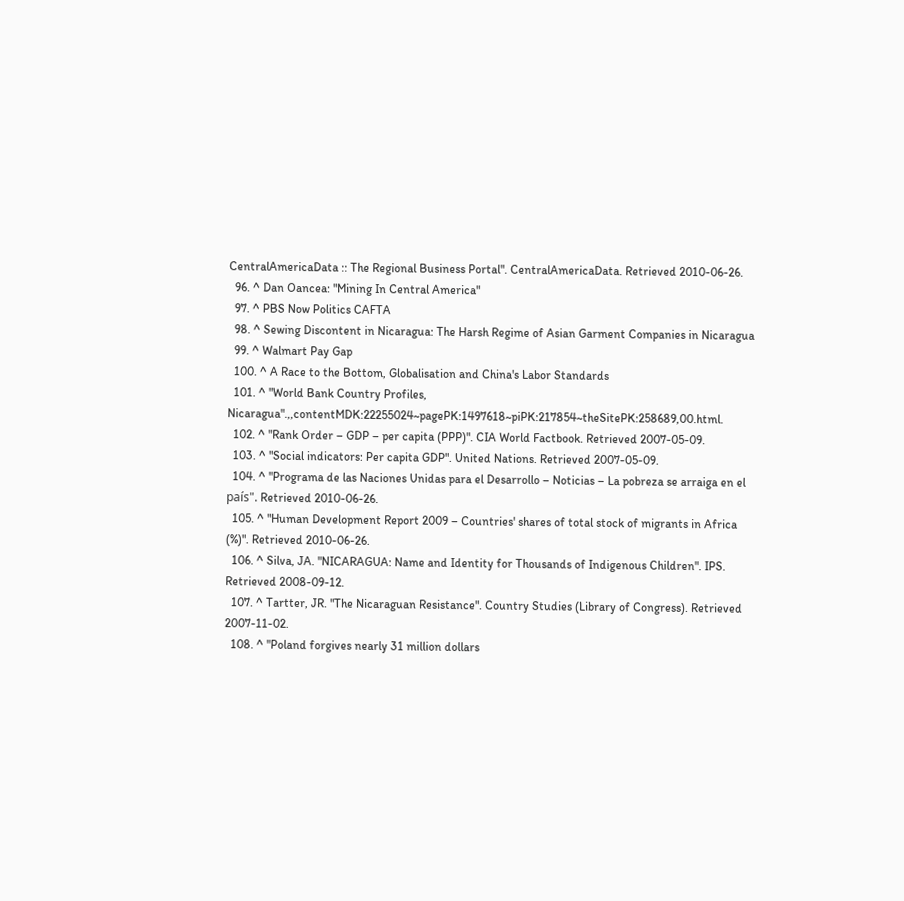CentralAmericaData :: The Regional Business Portal". CentralAmericaData. Retrieved 2010-06-26.
  96. ^ Dan Oancea: "Mining In Central America"
  97. ^ PBS Now Politics CAFTA
  98. ^ Sewing Discontent in Nicaragua: The Harsh Regime of Asian Garment Companies in Nicaragua
  99. ^ Walmart Pay Gap
  100. ^ A Race to the Bottom, Globalisation and China's Labor Standards
  101. ^ "World Bank Country Profiles, Nicaragua".,,contentMDK:22255024~pagePK:1497618~piPK:217854~theSitePK:258689,00.html.
  102. ^ "Rank Order – GDP – per capita (PPP)". CIA World Factbook. Retrieved 2007-05-09.
  103. ^ "Social indicators: Per capita GDP". United Nations. Retrieved 2007-05-09.
  104. ^ "Programa de las Naciones Unidas para el Desarrollo – Noticias – La pobreza se arraiga en el país". Retrieved 2010-06-26.
  105. ^ "Human Development Report 2009 – Countries' shares of total stock of migrants in Africa (%)". Retrieved 2010-06-26.
  106. ^ Silva, JA. "NICARAGUA: Name and Identity for Thousands of Indigenous Children". IPS. Retrieved 2008-09-12.
  107. ^ Tartter, JR. "The Nicaraguan Resistance". Country Studies (Library of Congress). Retrieved 2007-11-02.
  108. ^ "Poland forgives nearly 31 million dollars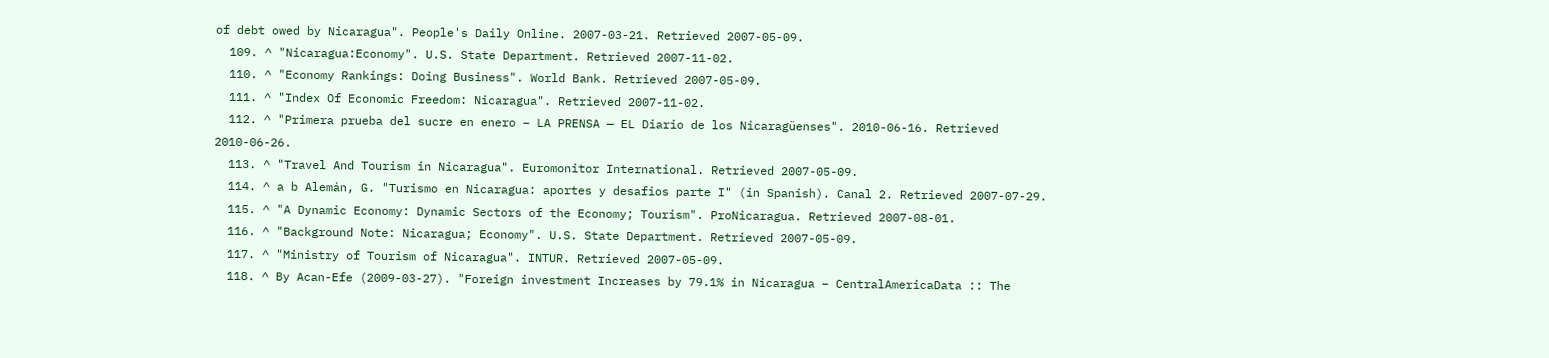of debt owed by Nicaragua". People's Daily Online. 2007-03-21. Retrieved 2007-05-09.
  109. ^ "Nicaragua:Economy". U.S. State Department. Retrieved 2007-11-02.
  110. ^ "Economy Rankings: Doing Business". World Bank. Retrieved 2007-05-09.
  111. ^ "Index Of Economic Freedom: Nicaragua". Retrieved 2007-11-02.
  112. ^ "Primera prueba del sucre en enero – LA PRENSA — EL Diario de los Nicaragüenses". 2010-06-16. Retrieved 2010-06-26.
  113. ^ "Travel And Tourism in Nicaragua". Euromonitor International. Retrieved 2007-05-09.
  114. ^ a b Alemán, G. "Turismo en Nicaragua: aportes y desafios parte I" (in Spanish). Canal 2. Retrieved 2007-07-29.
  115. ^ "A Dynamic Economy: Dynamic Sectors of the Economy; Tourism". ProNicaragua. Retrieved 2007-08-01.
  116. ^ "Background Note: Nicaragua; Economy". U.S. State Department. Retrieved 2007-05-09.
  117. ^ "Ministry of Tourism of Nicaragua". INTUR. Retrieved 2007-05-09.
  118. ^ By Acan-Efe (2009-03-27). "Foreign investment Increases by 79.1% in Nicaragua – CentralAmericaData :: The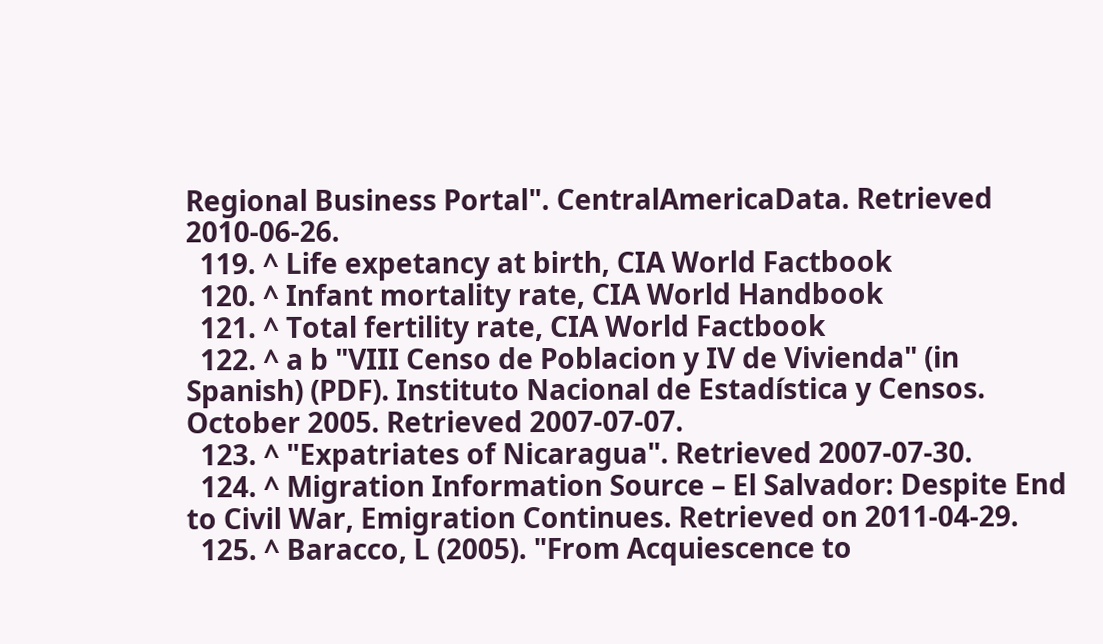Regional Business Portal". CentralAmericaData. Retrieved 2010-06-26.
  119. ^ Life expetancy at birth, CIA World Factbook
  120. ^ Infant mortality rate, CIA World Handbook
  121. ^ Total fertility rate, CIA World Factbook
  122. ^ a b "VIII Censo de Poblacion y IV de Vivienda" (in Spanish) (PDF). Instituto Nacional de Estadística y Censos. October 2005. Retrieved 2007-07-07.
  123. ^ "Expatriates of Nicaragua". Retrieved 2007-07-30.
  124. ^ Migration Information Source – El Salvador: Despite End to Civil War, Emigration Continues. Retrieved on 2011-04-29.
  125. ^ Baracco, L (2005). "From Acquiescence to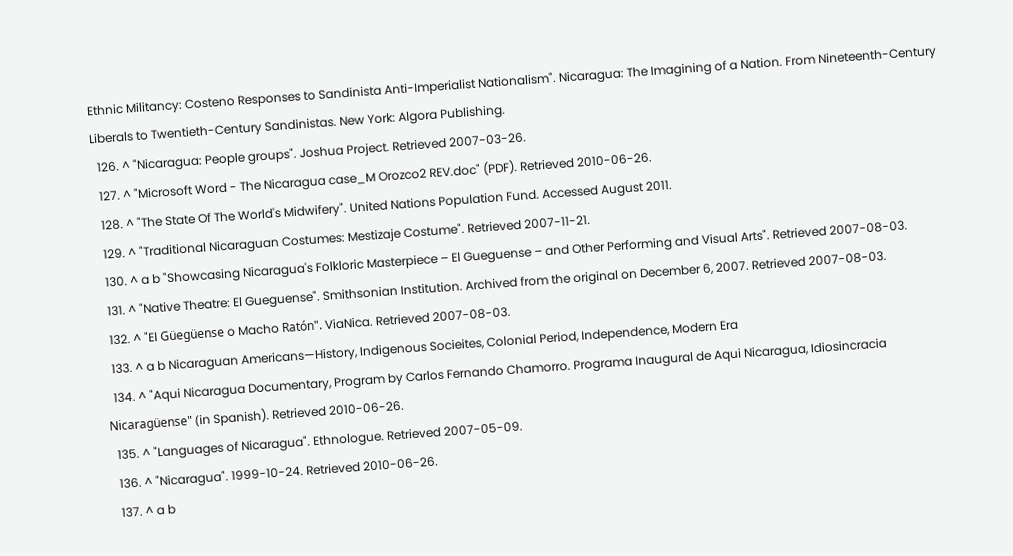Ethnic Militancy: Costeno Responses to Sandinista Anti-Imperialist Nationalism". Nicaragua: The Imagining of a Nation. From Nineteenth-Century Liberals to Twentieth-Century Sandinistas. New York: Algora Publishing.
  126. ^ "Nicaragua: People groups". Joshua Project. Retrieved 2007-03-26.
  127. ^ "Microsoft Word - The Nicaragua case_M Orozco2 REV.doc" (PDF). Retrieved 2010-06-26.
  128. ^ "The State Of The World's Midwifery". United Nations Population Fund. Accessed August 2011.
  129. ^ "Traditional Nicaraguan Costumes: Mestizaje Costume". Retrieved 2007-11-21.
  130. ^ a b "Showcasing Nicaragua's Folkloric Masterpiece – El Gueguense – and Other Performing and Visual Arts". Retrieved 2007-08-03.
  131. ^ "Native Theatre: El Gueguense". Smithsonian Institution. Archived from the original on December 6, 2007. Retrieved 2007-08-03.
  132. ^ "El Güegüense o Macho Ratón". ViaNica. Retrieved 2007-08-03.
  133. ^ a b Nicaraguan Americans—History, Indigenous Socieites, Colonial Period, Independence, Modern Era
  134. ^ "Aqui Nicaragua Documentary, Program by Carlos Fernando Chamorro. Programa Inaugural de Aqui Nicaragua, Idiosincracia Nicaragüense" (in Spanish). Retrieved 2010-06-26.
  135. ^ "Languages of Nicaragua". Ethnologue. Retrieved 2007-05-09.
  136. ^ "Nicaragua". 1999-10-24. Retrieved 2010-06-26.
  137. ^ a b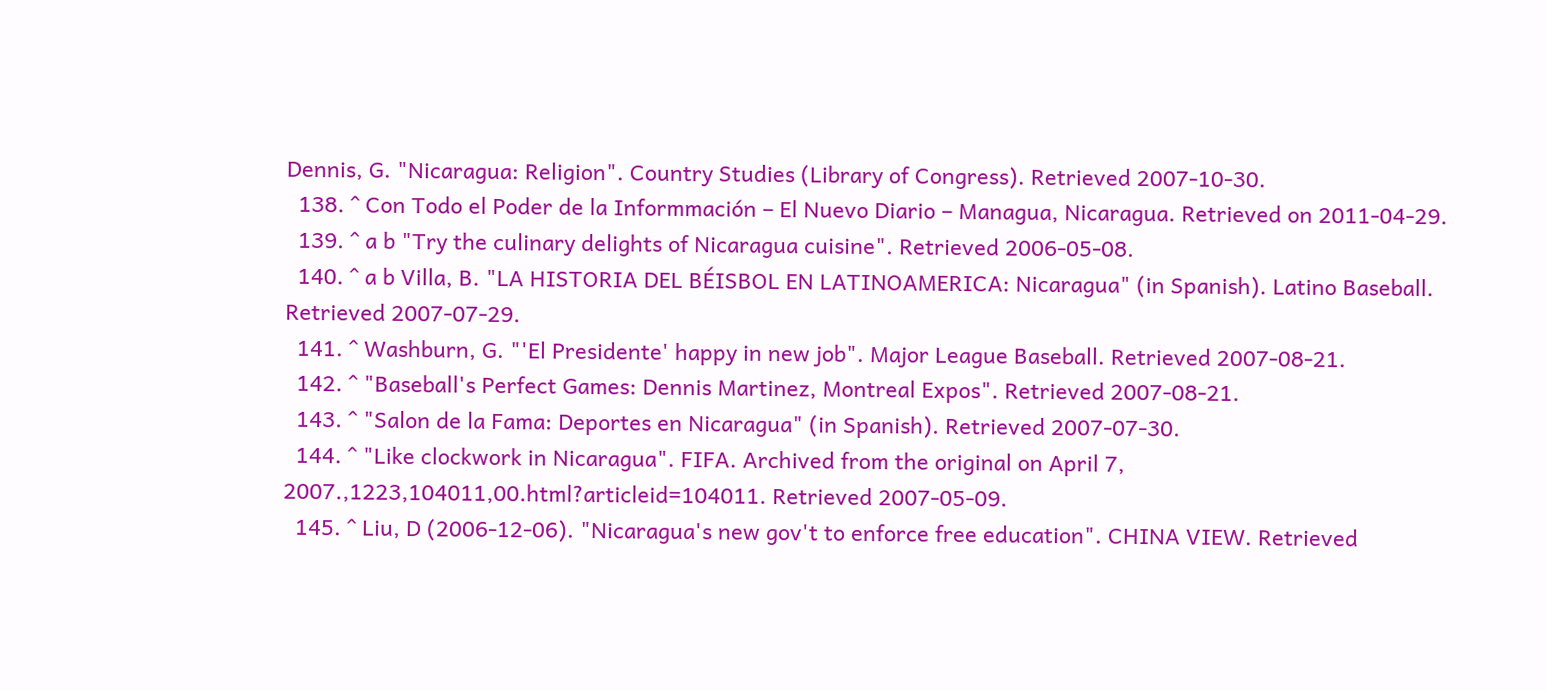Dennis, G. "Nicaragua: Religion". Country Studies (Library of Congress). Retrieved 2007-10-30.
  138. ^ Con Todo el Poder de la Informmación – El Nuevo Diario – Managua, Nicaragua. Retrieved on 2011-04-29.
  139. ^ a b "Try the culinary delights of Nicaragua cuisine". Retrieved 2006-05-08.
  140. ^ a b Villa, B. "LA HISTORIA DEL BÉISBOL EN LATINOAMERICA: Nicaragua" (in Spanish). Latino Baseball. Retrieved 2007-07-29.
  141. ^ Washburn, G. "'El Presidente' happy in new job". Major League Baseball. Retrieved 2007-08-21.
  142. ^ "Baseball's Perfect Games: Dennis Martinez, Montreal Expos". Retrieved 2007-08-21.
  143. ^ "Salon de la Fama: Deportes en Nicaragua" (in Spanish). Retrieved 2007-07-30.
  144. ^ "Like clockwork in Nicaragua". FIFA. Archived from the original on April 7, 2007.,1223,104011,00.html?articleid=104011. Retrieved 2007-05-09.
  145. ^ Liu, D (2006-12-06). "Nicaragua's new gov't to enforce free education". CHINA VIEW. Retrieved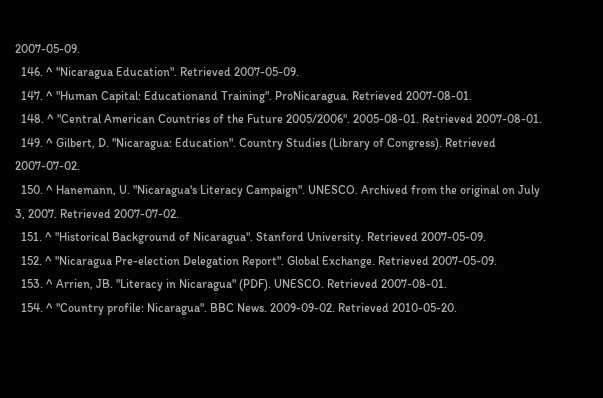2007-05-09.
  146. ^ "Nicaragua Education". Retrieved 2007-05-09.
  147. ^ "Human Capital: Educationand Training". ProNicaragua. Retrieved 2007-08-01.
  148. ^ "Central American Countries of the Future 2005/2006". 2005-08-01. Retrieved 2007-08-01.
  149. ^ Gilbert, D. "Nicaragua: Education". Country Studies (Library of Congress). Retrieved 2007-07-02.
  150. ^ Hanemann, U. "Nicaragua's Literacy Campaign". UNESCO. Archived from the original on July 3, 2007. Retrieved 2007-07-02.
  151. ^ "Historical Background of Nicaragua". Stanford University. Retrieved 2007-05-09.
  152. ^ "Nicaragua Pre-election Delegation Report". Global Exchange. Retrieved 2007-05-09.
  153. ^ Arrien, JB. "Literacy in Nicaragua" (PDF). UNESCO. Retrieved 2007-08-01.
  154. ^ "Country profile: Nicaragua". BBC News. 2009-09-02. Retrieved 2010-05-20.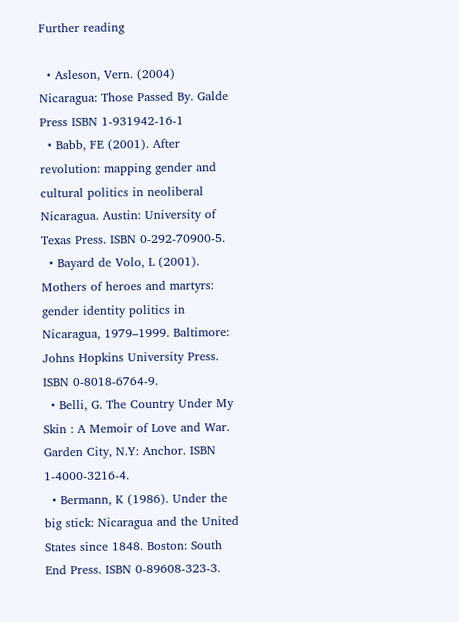Further reading

  • Asleson, Vern. (2004) Nicaragua: Those Passed By. Galde Press ISBN 1-931942-16-1
  • Babb, FE (2001). After revolution: mapping gender and cultural politics in neoliberal Nicaragua. Austin: University of Texas Press. ISBN 0-292-70900-5.
  • Bayard de Volo, L (2001). Mothers of heroes and martyrs: gender identity politics in Nicaragua, 1979–1999. Baltimore: Johns Hopkins University Press. ISBN 0-8018-6764-9.
  • Belli, G. The Country Under My Skin : A Memoir of Love and War. Garden City, N.Y: Anchor. ISBN 1-4000-3216-4.
  • Bermann, K (1986). Under the big stick: Nicaragua and the United States since 1848. Boston: South End Press. ISBN 0-89608-323-3.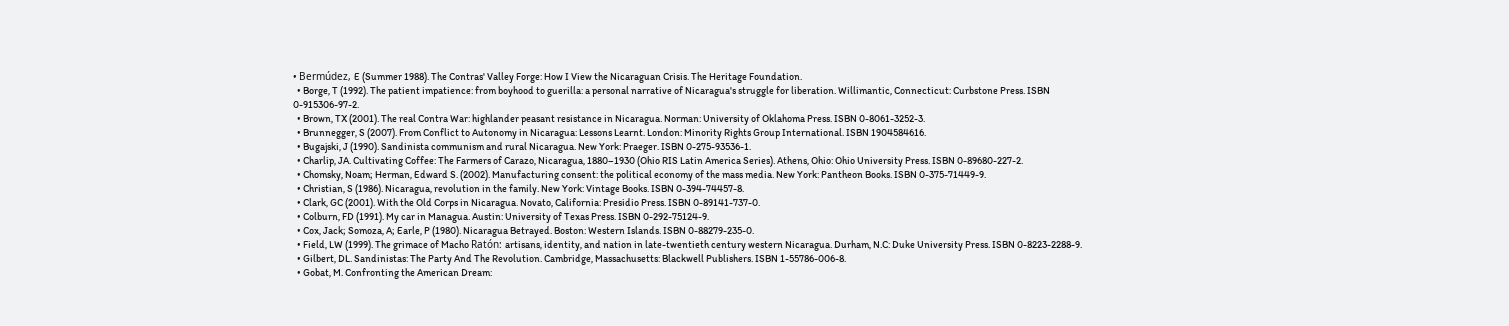• Bermúdez, E (Summer 1988). The Contras' Valley Forge: How I View the Nicaraguan Crisis. The Heritage Foundation.
  • Borge, T (1992). The patient impatience: from boyhood to guerilla: a personal narrative of Nicaragua's struggle for liberation. Willimantic, Connecticut: Curbstone Press. ISBN 0-915306-97-2.
  • Brown, TX (2001). The real Contra War: highlander peasant resistance in Nicaragua. Norman: University of Oklahoma Press. ISBN 0-8061-3252-3.
  • Brunnegger, S (2007). From Conflict to Autonomy in Nicaragua: Lessons Learnt. London: Minority Rights Group International. ISBN 1904584616.
  • Bugajski, J (1990). Sandinista communism and rural Nicaragua. New York: Praeger. ISBN 0-275-93536-1.
  • Charlip, JA. Cultivating Coffee: The Farmers of Carazo, Nicaragua, 1880–1930 (Ohio RIS Latin America Series). Athens, Ohio: Ohio University Press. ISBN 0-89680-227-2.
  • Chomsky, Noam; Herman, Edward S. (2002). Manufacturing consent: the political economy of the mass media. New York: Pantheon Books. ISBN 0-375-71449-9.
  • Christian, S (1986). Nicaragua, revolution in the family. New York: Vintage Books. ISBN 0-394-74457-8.
  • Clark, GC (2001). With the Old Corps in Nicaragua. Novato, California: Presidio Press. ISBN 0-89141-737-0.
  • Colburn, FD (1991). My car in Managua. Austin: University of Texas Press. ISBN 0-292-75124-9.
  • Cox, Jack; Somoza, A; Earle, P (1980). Nicaragua Betrayed. Boston: Western Islands. ISBN 0-88279-235-0.
  • Field, LW (1999). The grimace of Macho Ratón: artisans, identity, and nation in late-twentieth century western Nicaragua. Durham, N.C: Duke University Press. ISBN 0-8223-2288-9.
  • Gilbert, DL. Sandinistas: The Party And The Revolution. Cambridge, Massachusetts: Blackwell Publishers. ISBN 1-55786-006-8.
  • Gobat, M. Confronting the American Dream: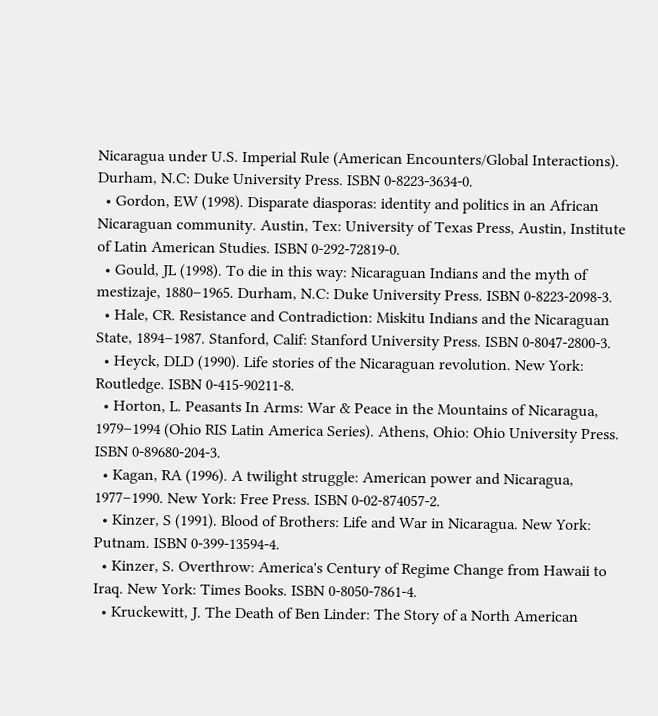Nicaragua under U.S. Imperial Rule (American Encounters/Global Interactions). Durham, N.C: Duke University Press. ISBN 0-8223-3634-0.
  • Gordon, EW (1998). Disparate diasporas: identity and politics in an African Nicaraguan community. Austin, Tex: University of Texas Press, Austin, Institute of Latin American Studies. ISBN 0-292-72819-0.
  • Gould, JL (1998). To die in this way: Nicaraguan Indians and the myth of mestizaje, 1880–1965. Durham, N.C: Duke University Press. ISBN 0-8223-2098-3.
  • Hale, CR. Resistance and Contradiction: Miskitu Indians and the Nicaraguan State, 1894–1987. Stanford, Calif: Stanford University Press. ISBN 0-8047-2800-3.
  • Heyck, DLD (1990). Life stories of the Nicaraguan revolution. New York: Routledge. ISBN 0-415-90211-8.
  • Horton, L. Peasants In Arms: War & Peace in the Mountains of Nicaragua, 1979–1994 (Ohio RIS Latin America Series). Athens, Ohio: Ohio University Press. ISBN 0-89680-204-3.
  • Kagan, RA (1996). A twilight struggle: American power and Nicaragua, 1977–1990. New York: Free Press. ISBN 0-02-874057-2.
  • Kinzer, S (1991). Blood of Brothers: Life and War in Nicaragua. New York: Putnam. ISBN 0-399-13594-4.
  • Kinzer, S. Overthrow: America's Century of Regime Change from Hawaii to Iraq. New York: Times Books. ISBN 0-8050-7861-4.
  • Kruckewitt, J. The Death of Ben Linder: The Story of a North American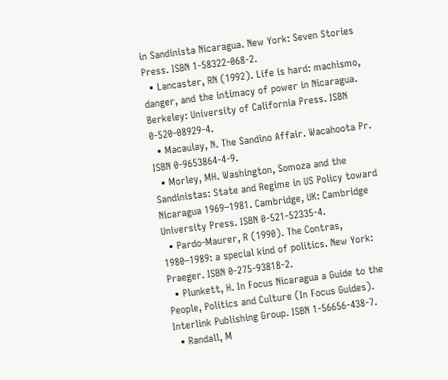in Sandinista Nicaragua. New York: Seven Stories Press. ISBN 1-58322-068-2.
  • Lancaster, RN (1992). Life is hard: machismo, danger, and the intimacy of power in Nicaragua. Berkeley: University of California Press. ISBN 0-520-08929-4.
  • Macaulay, N. The Sandino Affair. Wacahoota Pr. ISBN 0-9653864-4-9.
  • Morley, MH. Washington, Somoza and the Sandinistas: State and Regime in US Policy toward Nicaragua 1969–1981. Cambridge, UK: Cambridge University Press. ISBN 0-521-52335-4.
  • Pardo-Maurer, R (1990). The Contras, 1980–1989: a special kind of politics. New York: Praeger. ISBN 0-275-93818-2.
  • Plunkett, H. In Focus Nicaragua a Guide to the People, Politics and Culture (In Focus Guides). Interlink Publishing Group. ISBN 1-56656-438-7.
  • Randall, M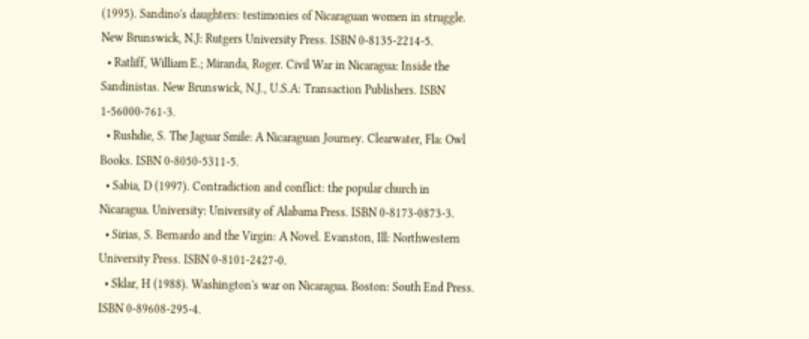(1995). Sandino's daughters: testimonies of Nicaraguan women in struggle. New Brunswick, N.J: Rutgers University Press. ISBN 0-8135-2214-5.
  • Ratliff, William E.; Miranda, Roger. Civil War in Nicaragua: Inside the Sandinistas. New Brunswick, N.J., U.S.A: Transaction Publishers. ISBN 1-56000-761-3.
  • Rushdie, S. The Jaguar Smile: A Nicaraguan Journey. Clearwater, Fla: Owl Books. ISBN 0-8050-5311-5.
  • Sabia, D (1997). Contradiction and conflict: the popular church in Nicaragua. University: University of Alabama Press. ISBN 0-8173-0873-3.
  • Sirias, S. Bernardo and the Virgin: A Novel. Evanston, Ill: Northwestern University Press. ISBN 0-8101-2427-0.
  • Sklar, H (1988). Washington's war on Nicaragua. Boston: South End Press. ISBN 0-89608-295-4.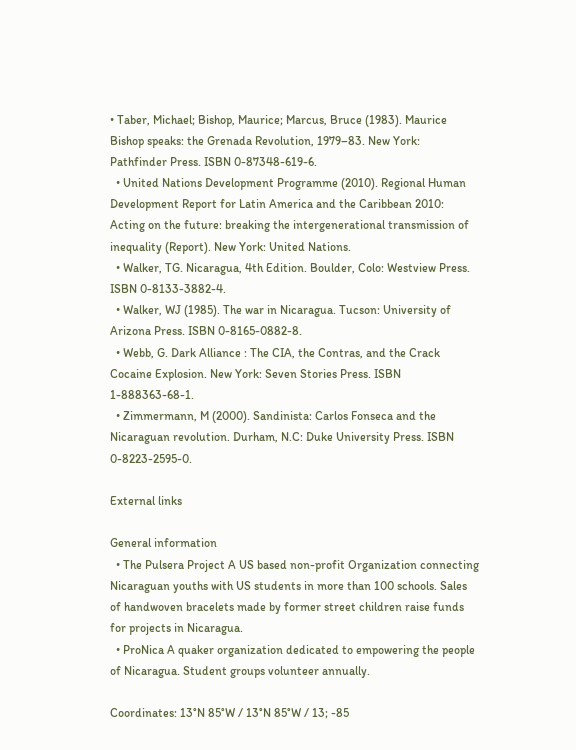• Taber, Michael; Bishop, Maurice; Marcus, Bruce (1983). Maurice Bishop speaks: the Grenada Revolution, 1979–83. New York: Pathfinder Press. ISBN 0-87348-619-6.
  • United Nations Development Programme (2010). Regional Human Development Report for Latin America and the Caribbean 2010: Acting on the future: breaking the intergenerational transmission of inequality (Report). New York: United Nations.
  • Walker, TG. Nicaragua, 4th Edition. Boulder, Colo: Westview Press. ISBN 0-8133-3882-4.
  • Walker, WJ (1985). The war in Nicaragua. Tucson: University of Arizona Press. ISBN 0-8165-0882-8.
  • Webb, G. Dark Alliance : The CIA, the Contras, and the Crack Cocaine Explosion. New York: Seven Stories Press. ISBN 1-888363-68-1.
  • Zimmermann, M (2000). Sandinista: Carlos Fonseca and the Nicaraguan revolution. Durham, N.C: Duke University Press. ISBN 0-8223-2595-0.

External links

General information
  • The Pulsera Project A US based non-profit Organization connecting Nicaraguan youths with US students in more than 100 schools. Sales of handwoven bracelets made by former street children raise funds for projects in Nicaragua.
  • ProNica A quaker organization dedicated to empowering the people of Nicaragua. Student groups volunteer annually.

Coordinates: 13°N 85°W / 13°N 85°W / 13; -85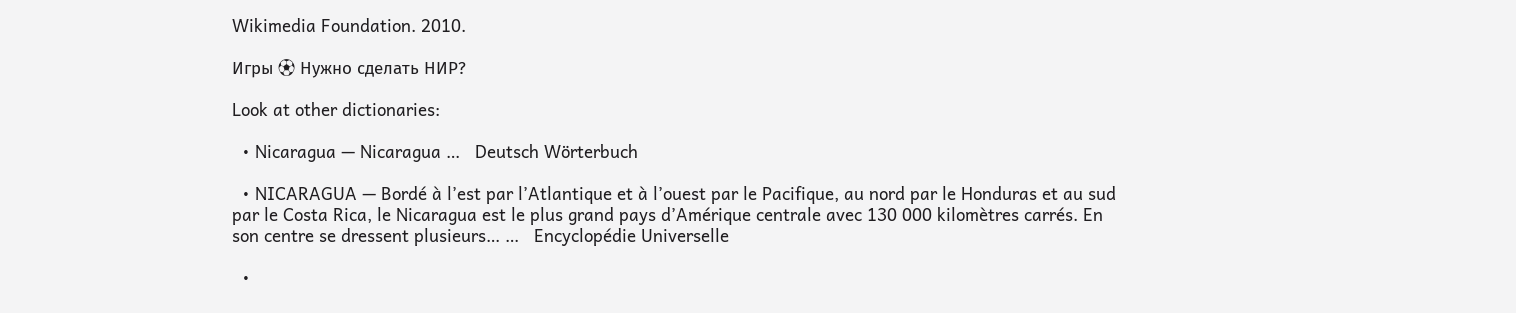Wikimedia Foundation. 2010.

Игры ⚽ Нужно сделать НИР?

Look at other dictionaries:

  • Nicaragua — Nicaragua …   Deutsch Wörterbuch

  • NICARAGUA — Bordé à l’est par l’Atlantique et à l’ouest par le Pacifique, au nord par le Honduras et au sud par le Costa Rica, le Nicaragua est le plus grand pays d’Amérique centrale avec 130 000 kilomètres carrés. En son centre se dressent plusieurs… …   Encyclopédie Universelle

  •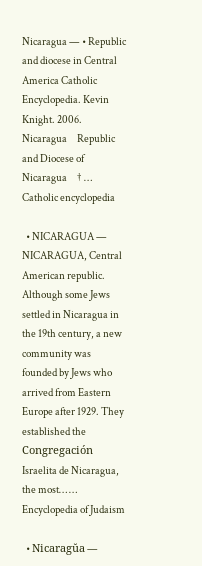Nicaragua — • Republic and diocese in Central America Catholic Encyclopedia. Kevin Knight. 2006. Nicaragua     Republic and Diocese of Nicaragua     † …   Catholic encyclopedia

  • NICARAGUA — NICARAGUA, Central American republic. Although some Jews settled in Nicaragua in the 19th century, a new community was founded by Jews who arrived from Eastern Europe after 1929. They established the Congregación Israelita de Nicaragua, the most… …   Encyclopedia of Judaism

  • Nicaragŭa —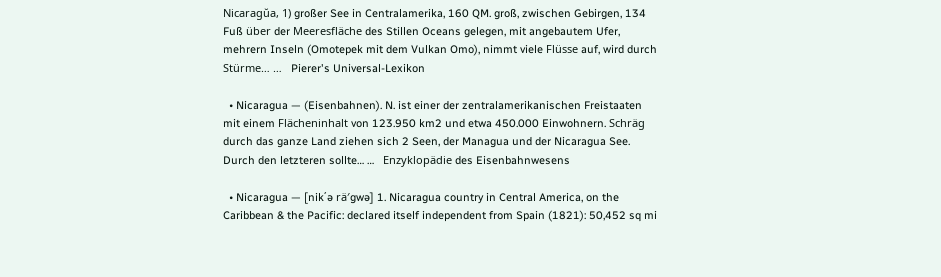Nicaragŭa, 1) großer See in Centralamerika, 160 QM. groß, zwischen Gebirgen, 134 Fuß über der Meeresfläche des Stillen Oceans gelegen, mit angebautem Ufer, mehrern Inseln (Omotepek mit dem Vulkan Omo), nimmt viele Flüsse auf, wird durch Stürme… …   Pierer's Universal-Lexikon

  • Nicaragua — (Eisenbahnen). N. ist einer der zentralamerikanischen Freistaaten mit einem Flächeninhalt von 123.950 km2 und etwa 450.000 Einwohnern. Schräg durch das ganze Land ziehen sich 2 Seen, der Managua und der Nicaragua See. Durch den letzteren sollte… …   Enzyklopädie des Eisenbahnwesens

  • Nicaragua — [nik΄ə rä′gwə] 1. Nicaragua country in Central America, on the Caribbean & the Pacific: declared itself independent from Spain (1821): 50,452 sq mi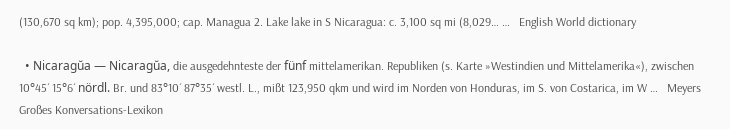(130,670 sq km); pop. 4,395,000; cap. Managua 2. Lake lake in S Nicaragua: c. 3,100 sq mi (8,029… …   English World dictionary

  • Nicaragŭa — Nicaragŭa, die ausgedehnteste der fünf mittelamerikan. Republiken (s. Karte »Westindien und Mittelamerika«), zwischen 10°45´ 15°6´ nördl. Br. und 83°10´ 87°35´ westl. L., mißt 123,950 qkm und wird im Norden von Honduras, im S. von Costarica, im W …   Meyers Großes Konversations-Lexikon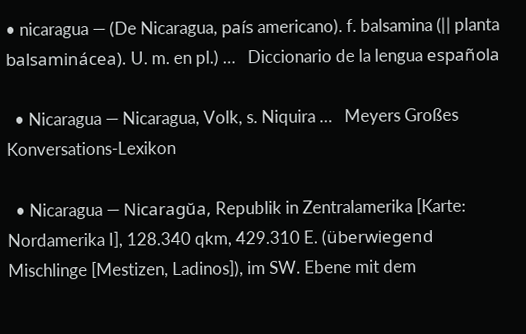• nicaragua — (De Nicaragua, país americano). f. balsamina (ǁ planta balsaminácea). U. m. en pl.) …   Diccionario de la lengua española

  • Nicaragua — Nicaragua, Volk, s. Niquira …   Meyers Großes Konversations-Lexikon

  • Nicaragua — Nicaragŭa, Republik in Zentralamerika [Karte: Nordamerika I], 128.340 qkm, 429.310 E. (überwiegend Mischlinge [Mestizen, Ladinos]), im SW. Ebene mit dem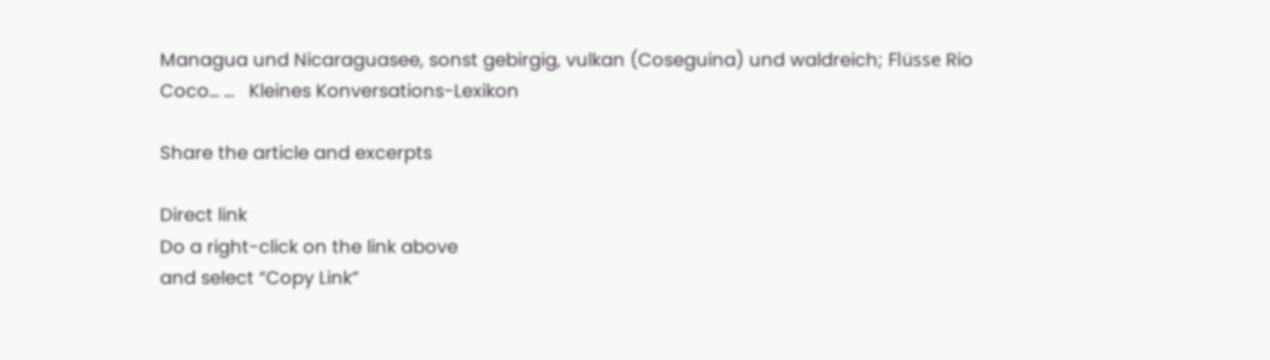Managua und Nicaraguasee, sonst gebirgig, vulkan (Coseguina) und waldreich; Flüsse Rio Coco… …   Kleines Konversations-Lexikon

Share the article and excerpts

Direct link
Do a right-click on the link above
and select “Copy Link”